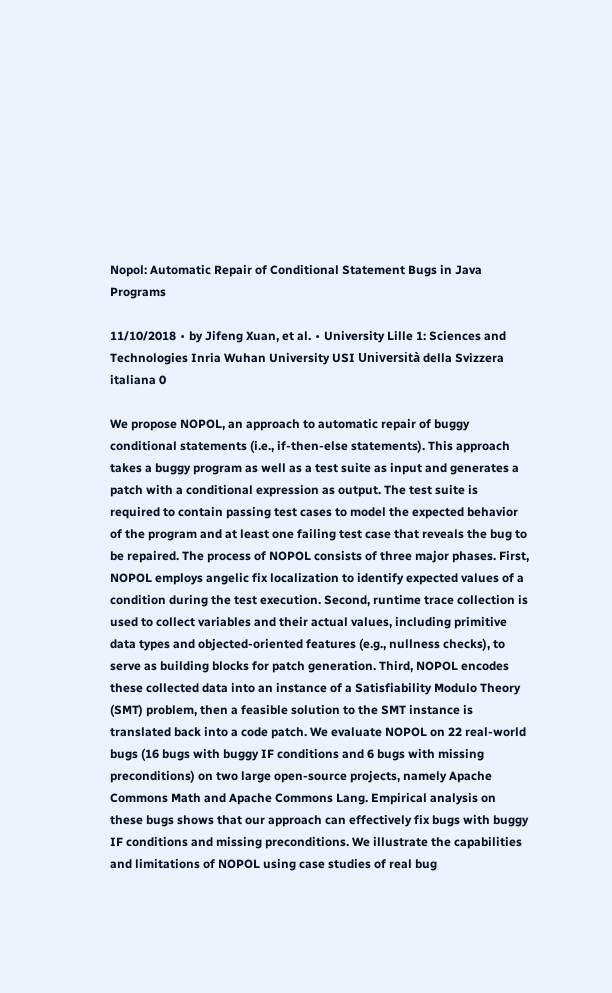Nopol: Automatic Repair of Conditional Statement Bugs in Java Programs

11/10/2018 ∙ by Jifeng Xuan, et al. ∙ University Lille 1: Sciences and Technologies Inria Wuhan University USI Università della Svizzera italiana 0

We propose NOPOL, an approach to automatic repair of buggy conditional statements (i.e., if-then-else statements). This approach takes a buggy program as well as a test suite as input and generates a patch with a conditional expression as output. The test suite is required to contain passing test cases to model the expected behavior of the program and at least one failing test case that reveals the bug to be repaired. The process of NOPOL consists of three major phases. First, NOPOL employs angelic fix localization to identify expected values of a condition during the test execution. Second, runtime trace collection is used to collect variables and their actual values, including primitive data types and objected-oriented features (e.g., nullness checks), to serve as building blocks for patch generation. Third, NOPOL encodes these collected data into an instance of a Satisfiability Modulo Theory (SMT) problem, then a feasible solution to the SMT instance is translated back into a code patch. We evaluate NOPOL on 22 real-world bugs (16 bugs with buggy IF conditions and 6 bugs with missing preconditions) on two large open-source projects, namely Apache Commons Math and Apache Commons Lang. Empirical analysis on these bugs shows that our approach can effectively fix bugs with buggy IF conditions and missing preconditions. We illustrate the capabilities and limitations of NOPOL using case studies of real bug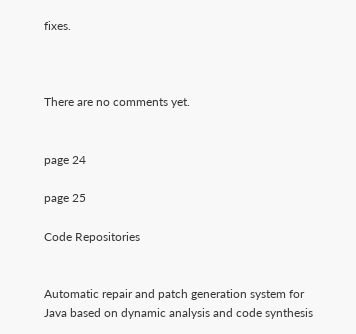fixes.



There are no comments yet.


page 24

page 25

Code Repositories


Automatic repair and patch generation system for Java based on dynamic analysis and code synthesis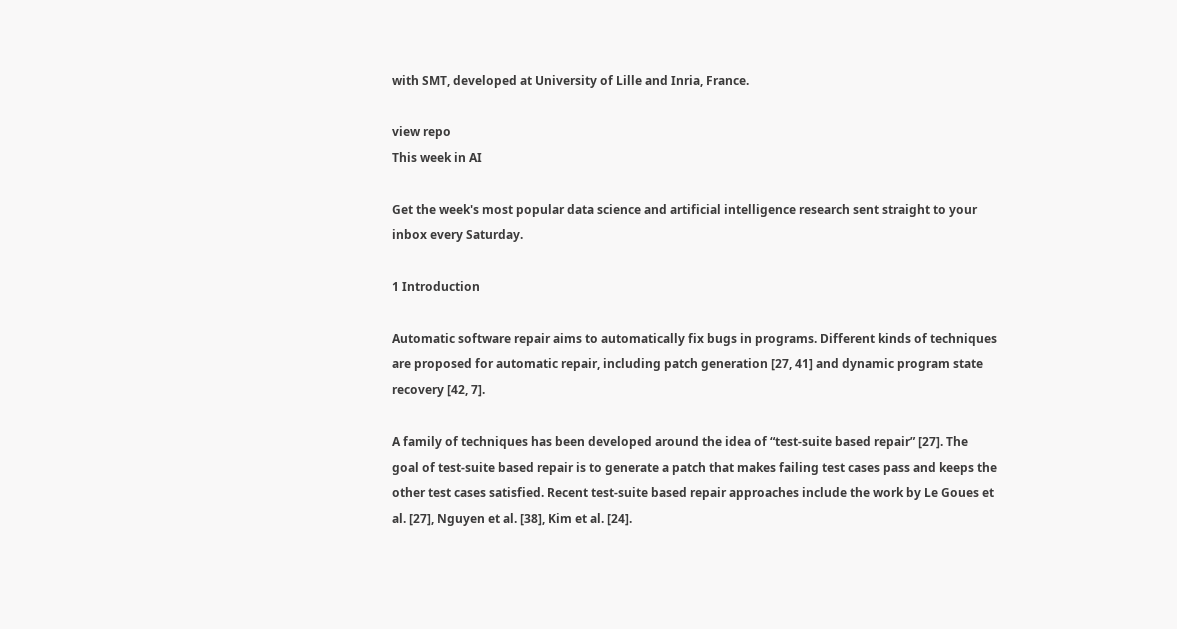with SMT, developed at University of Lille and Inria, France.

view repo
This week in AI

Get the week's most popular data science and artificial intelligence research sent straight to your inbox every Saturday.

1 Introduction

Automatic software repair aims to automatically fix bugs in programs. Different kinds of techniques are proposed for automatic repair, including patch generation [27, 41] and dynamic program state recovery [42, 7].

A family of techniques has been developed around the idea of “test-suite based repair” [27]. The goal of test-suite based repair is to generate a patch that makes failing test cases pass and keeps the other test cases satisfied. Recent test-suite based repair approaches include the work by Le Goues et al. [27], Nguyen et al. [38], Kim et al. [24].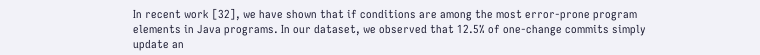In recent work [32], we have shown that if conditions are among the most error-prone program elements in Java programs. In our dataset, we observed that 12.5% of one-change commits simply update an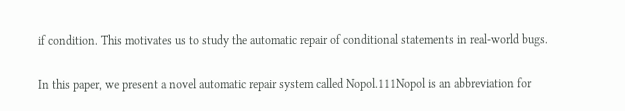if condition. This motivates us to study the automatic repair of conditional statements in real-world bugs.

In this paper, we present a novel automatic repair system called Nopol.111Nopol is an abbreviation for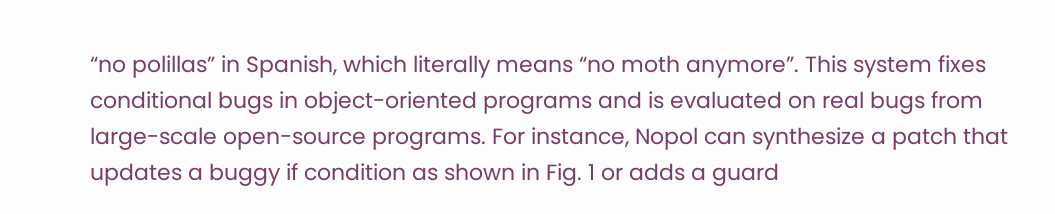“no polillas” in Spanish, which literally means “no moth anymore”. This system fixes conditional bugs in object-oriented programs and is evaluated on real bugs from large-scale open-source programs. For instance, Nopol can synthesize a patch that updates a buggy if condition as shown in Fig. 1 or adds a guard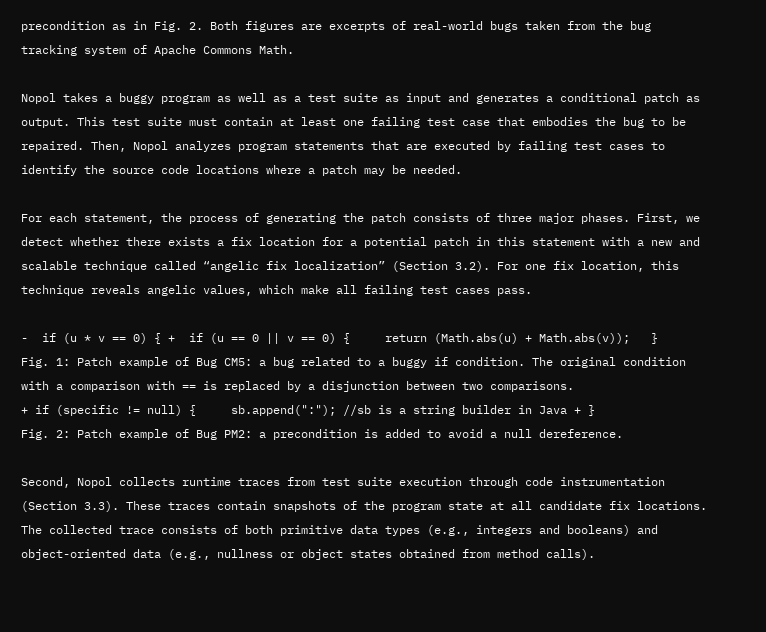precondition as in Fig. 2. Both figures are excerpts of real-world bugs taken from the bug tracking system of Apache Commons Math.

Nopol takes a buggy program as well as a test suite as input and generates a conditional patch as output. This test suite must contain at least one failing test case that embodies the bug to be repaired. Then, Nopol analyzes program statements that are executed by failing test cases to identify the source code locations where a patch may be needed.

For each statement, the process of generating the patch consists of three major phases. First, we detect whether there exists a fix location for a potential patch in this statement with a new and scalable technique called “angelic fix localization” (Section 3.2). For one fix location, this technique reveals angelic values, which make all failing test cases pass.

-  if (u * v == 0) { +  if (u == 0 || v == 0) {     return (Math.abs(u) + Math.abs(v));   }
Fig. 1: Patch example of Bug CM5: a bug related to a buggy if condition. The original condition with a comparison with == is replaced by a disjunction between two comparisons.
+ if (specific != null) {     sb.append(":"); //sb is a string builder in Java + }
Fig. 2: Patch example of Bug PM2: a precondition is added to avoid a null dereference.

Second, Nopol collects runtime traces from test suite execution through code instrumentation (Section 3.3). These traces contain snapshots of the program state at all candidate fix locations. The collected trace consists of both primitive data types (e.g., integers and booleans) and object-oriented data (e.g., nullness or object states obtained from method calls).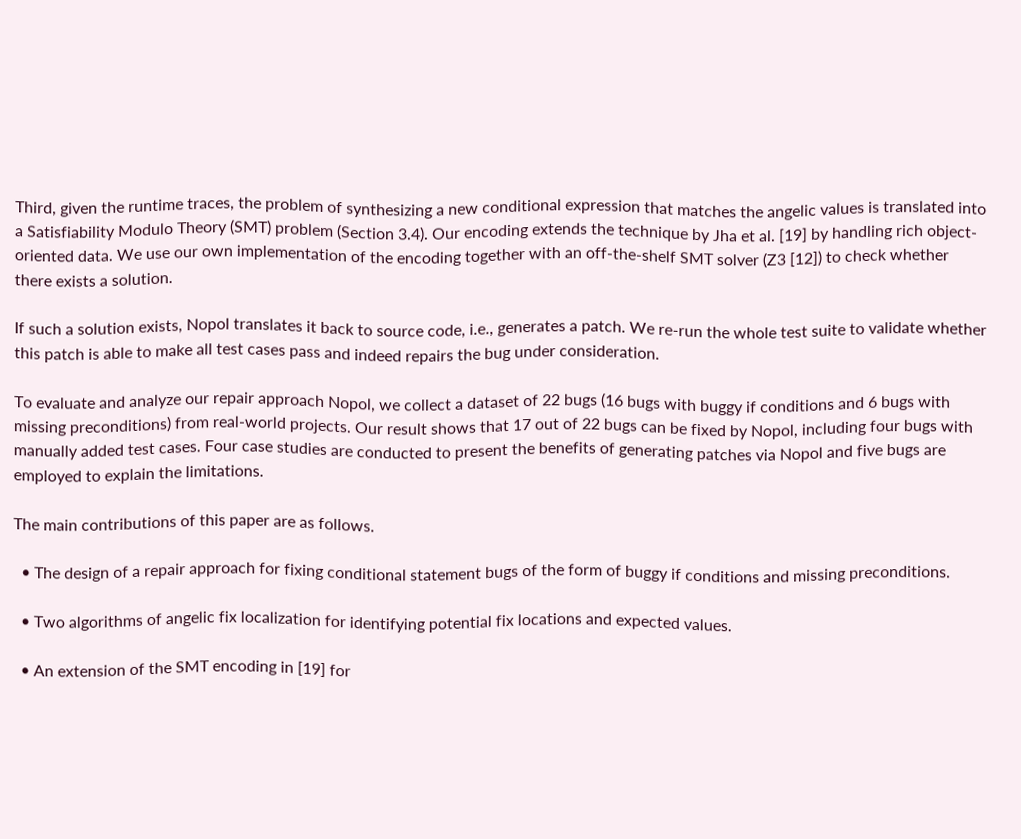Third, given the runtime traces, the problem of synthesizing a new conditional expression that matches the angelic values is translated into a Satisfiability Modulo Theory (SMT) problem (Section 3.4). Our encoding extends the technique by Jha et al. [19] by handling rich object-oriented data. We use our own implementation of the encoding together with an off-the-shelf SMT solver (Z3 [12]) to check whether there exists a solution.

If such a solution exists, Nopol translates it back to source code, i.e., generates a patch. We re-run the whole test suite to validate whether this patch is able to make all test cases pass and indeed repairs the bug under consideration.

To evaluate and analyze our repair approach Nopol, we collect a dataset of 22 bugs (16 bugs with buggy if conditions and 6 bugs with missing preconditions) from real-world projects. Our result shows that 17 out of 22 bugs can be fixed by Nopol, including four bugs with manually added test cases. Four case studies are conducted to present the benefits of generating patches via Nopol and five bugs are employed to explain the limitations.

The main contributions of this paper are as follows.

  • The design of a repair approach for fixing conditional statement bugs of the form of buggy if conditions and missing preconditions.

  • Two algorithms of angelic fix localization for identifying potential fix locations and expected values.

  • An extension of the SMT encoding in [19] for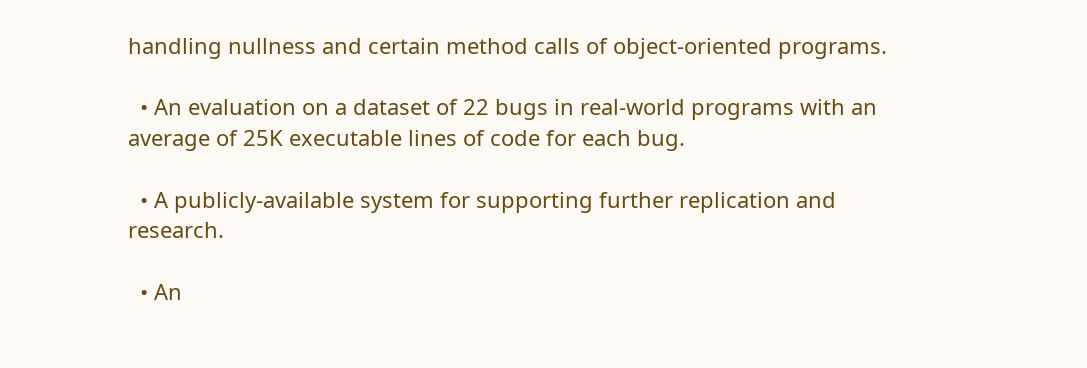handling nullness and certain method calls of object-oriented programs.

  • An evaluation on a dataset of 22 bugs in real-world programs with an average of 25K executable lines of code for each bug.

  • A publicly-available system for supporting further replication and research.

  • An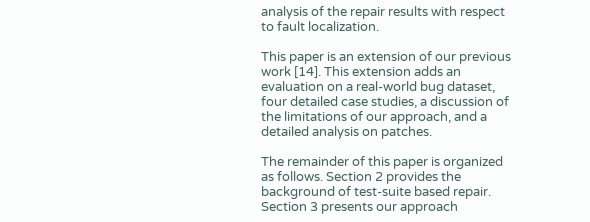analysis of the repair results with respect to fault localization.

This paper is an extension of our previous work [14]. This extension adds an evaluation on a real-world bug dataset, four detailed case studies, a discussion of the limitations of our approach, and a detailed analysis on patches.

The remainder of this paper is organized as follows. Section 2 provides the background of test-suite based repair. Section 3 presents our approach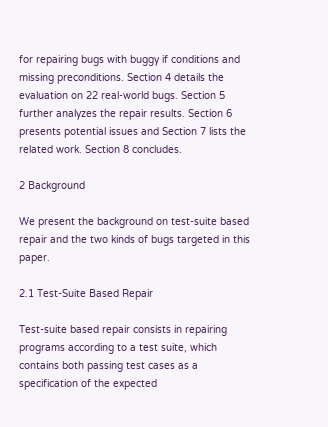for repairing bugs with buggy if conditions and missing preconditions. Section 4 details the evaluation on 22 real-world bugs. Section 5 further analyzes the repair results. Section 6 presents potential issues and Section 7 lists the related work. Section 8 concludes.

2 Background

We present the background on test-suite based repair and the two kinds of bugs targeted in this paper.

2.1 Test-Suite Based Repair

Test-suite based repair consists in repairing programs according to a test suite, which contains both passing test cases as a specification of the expected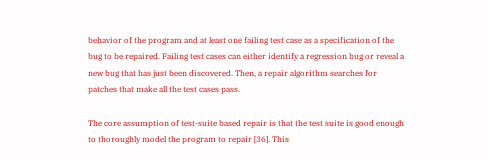behavior of the program and at least one failing test case as a specification of the bug to be repaired. Failing test cases can either identify a regression bug or reveal a new bug that has just been discovered. Then, a repair algorithm searches for patches that make all the test cases pass.

The core assumption of test-suite based repair is that the test suite is good enough to thoroughly model the program to repair [36]. This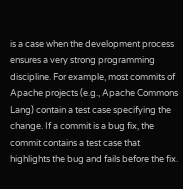is a case when the development process ensures a very strong programming discipline. For example, most commits of Apache projects (e.g., Apache Commons Lang) contain a test case specifying the change. If a commit is a bug fix, the commit contains a test case that highlights the bug and fails before the fix.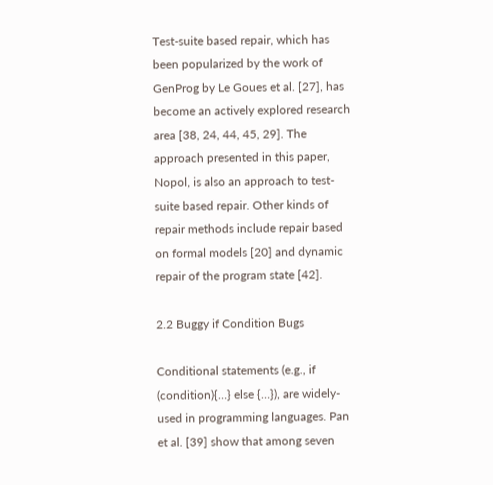Test-suite based repair, which has been popularized by the work of GenProg by Le Goues et al. [27], has become an actively explored research area [38, 24, 44, 45, 29]. The approach presented in this paper, Nopol, is also an approach to test-suite based repair. Other kinds of repair methods include repair based on formal models [20] and dynamic repair of the program state [42].

2.2 Buggy if Condition Bugs

Conditional statements (e.g., if (condition){…} else {…}), are widely-used in programming languages. Pan et al. [39] show that among seven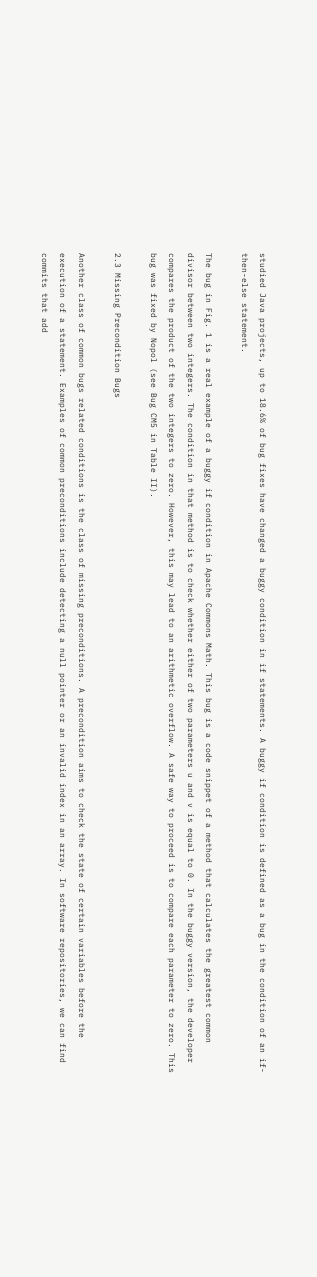studied Java projects, up to 18.6% of bug fixes have changed a buggy condition in if statements. A buggy if condition is defined as a bug in the condition of an if-then-else statement.

The bug in Fig. 1 is a real example of a buggy if condition in Apache Commons Math. This bug is a code snippet of a method that calculates the greatest common divisor between two integers. The condition in that method is to check whether either of two parameters u and v is equal to 0. In the buggy version, the developer compares the product of the two integers to zero. However, this may lead to an arithmetic overflow. A safe way to proceed is to compare each parameter to zero. This bug was fixed by Nopol (see Bug CM5 in Table II).

2.3 Missing Precondition Bugs

Another class of common bugs related conditions is the class of missing preconditions. A precondition aims to check the state of certain variables before the execution of a statement. Examples of common preconditions include detecting a null pointer or an invalid index in an array. In software repositories, we can find commits that add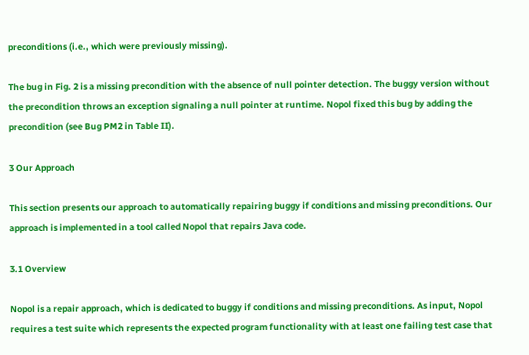preconditions (i.e., which were previously missing).

The bug in Fig. 2 is a missing precondition with the absence of null pointer detection. The buggy version without the precondition throws an exception signaling a null pointer at runtime. Nopol fixed this bug by adding the precondition (see Bug PM2 in Table II).

3 Our Approach

This section presents our approach to automatically repairing buggy if conditions and missing preconditions. Our approach is implemented in a tool called Nopol that repairs Java code.

3.1 Overview

Nopol is a repair approach, which is dedicated to buggy if conditions and missing preconditions. As input, Nopol requires a test suite which represents the expected program functionality with at least one failing test case that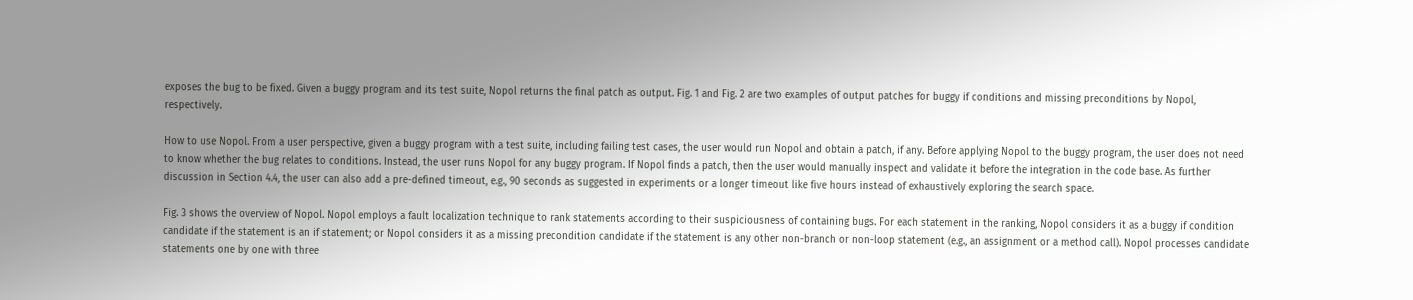exposes the bug to be fixed. Given a buggy program and its test suite, Nopol returns the final patch as output. Fig. 1 and Fig. 2 are two examples of output patches for buggy if conditions and missing preconditions by Nopol, respectively.

How to use Nopol. From a user perspective, given a buggy program with a test suite, including failing test cases, the user would run Nopol and obtain a patch, if any. Before applying Nopol to the buggy program, the user does not need to know whether the bug relates to conditions. Instead, the user runs Nopol for any buggy program. If Nopol finds a patch, then the user would manually inspect and validate it before the integration in the code base. As further discussion in Section 4.4, the user can also add a pre-defined timeout, e.g., 90 seconds as suggested in experiments or a longer timeout like five hours instead of exhaustively exploring the search space.

Fig. 3 shows the overview of Nopol. Nopol employs a fault localization technique to rank statements according to their suspiciousness of containing bugs. For each statement in the ranking, Nopol considers it as a buggy if condition candidate if the statement is an if statement; or Nopol considers it as a missing precondition candidate if the statement is any other non-branch or non-loop statement (e.g., an assignment or a method call). Nopol processes candidate statements one by one with three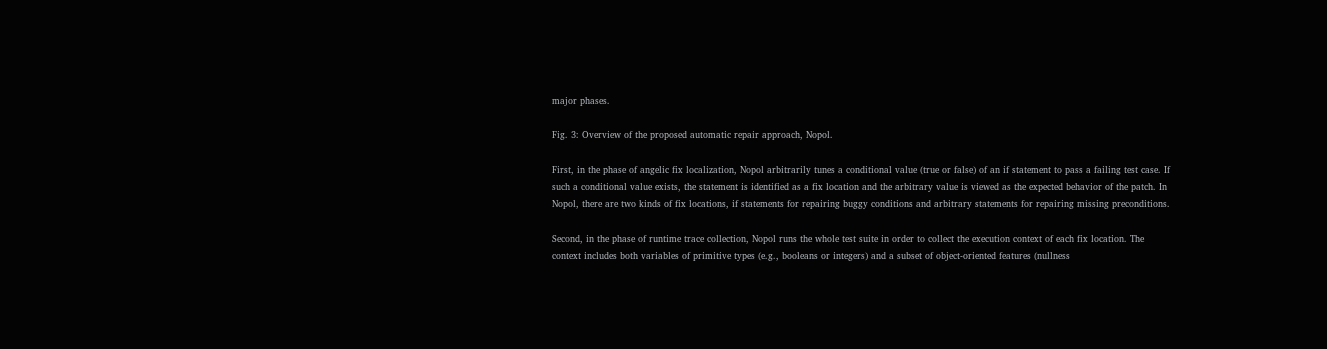major phases.

Fig. 3: Overview of the proposed automatic repair approach, Nopol.

First, in the phase of angelic fix localization, Nopol arbitrarily tunes a conditional value (true or false) of an if statement to pass a failing test case. If such a conditional value exists, the statement is identified as a fix location and the arbitrary value is viewed as the expected behavior of the patch. In Nopol, there are two kinds of fix locations, if statements for repairing buggy conditions and arbitrary statements for repairing missing preconditions.

Second, in the phase of runtime trace collection, Nopol runs the whole test suite in order to collect the execution context of each fix location. The context includes both variables of primitive types (e.g., booleans or integers) and a subset of object-oriented features (nullness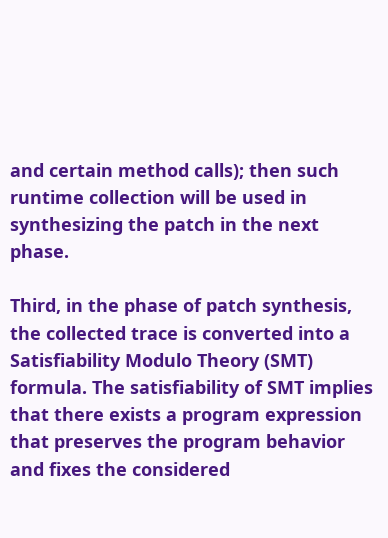and certain method calls); then such runtime collection will be used in synthesizing the patch in the next phase.

Third, in the phase of patch synthesis, the collected trace is converted into a Satisfiability Modulo Theory (SMT) formula. The satisfiability of SMT implies that there exists a program expression that preserves the program behavior and fixes the considered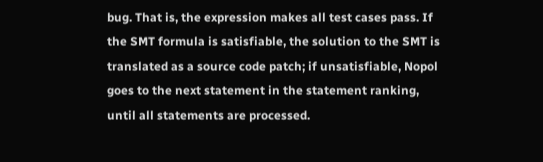bug. That is, the expression makes all test cases pass. If the SMT formula is satisfiable, the solution to the SMT is translated as a source code patch; if unsatisfiable, Nopol goes to the next statement in the statement ranking, until all statements are processed.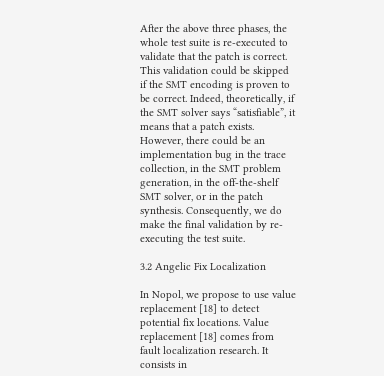After the above three phases, the whole test suite is re-executed to validate that the patch is correct. This validation could be skipped if the SMT encoding is proven to be correct. Indeed, theoretically, if the SMT solver says “satisfiable”, it means that a patch exists. However, there could be an implementation bug in the trace collection, in the SMT problem generation, in the off-the-shelf SMT solver, or in the patch synthesis. Consequently, we do make the final validation by re-executing the test suite.

3.2 Angelic Fix Localization

In Nopol, we propose to use value replacement [18] to detect potential fix locations. Value replacement [18] comes from fault localization research. It consists in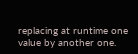replacing at runtime one value by another one.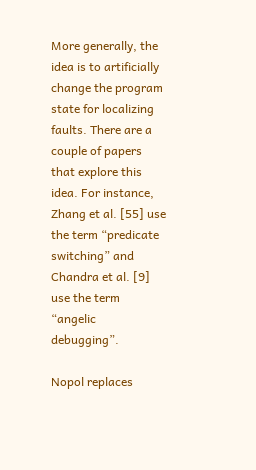More generally, the idea is to artificially change the program state for localizing faults. There are a couple of papers that explore this idea. For instance, Zhang et al. [55] use the term “predicate switching” and Chandra et al. [9] use the term “angelic debugging”.

Nopol replaces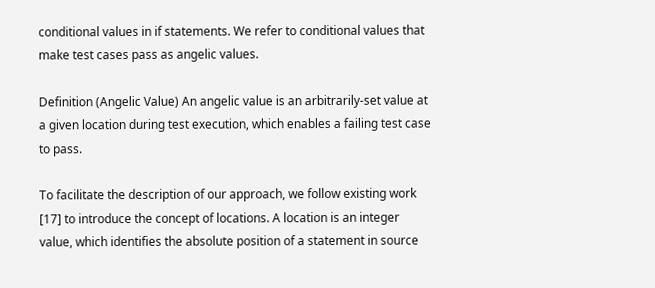conditional values in if statements. We refer to conditional values that make test cases pass as angelic values.

Definition (Angelic Value) An angelic value is an arbitrarily-set value at a given location during test execution, which enables a failing test case to pass.

To facilitate the description of our approach, we follow existing work [17] to introduce the concept of locations. A location is an integer value, which identifies the absolute position of a statement in source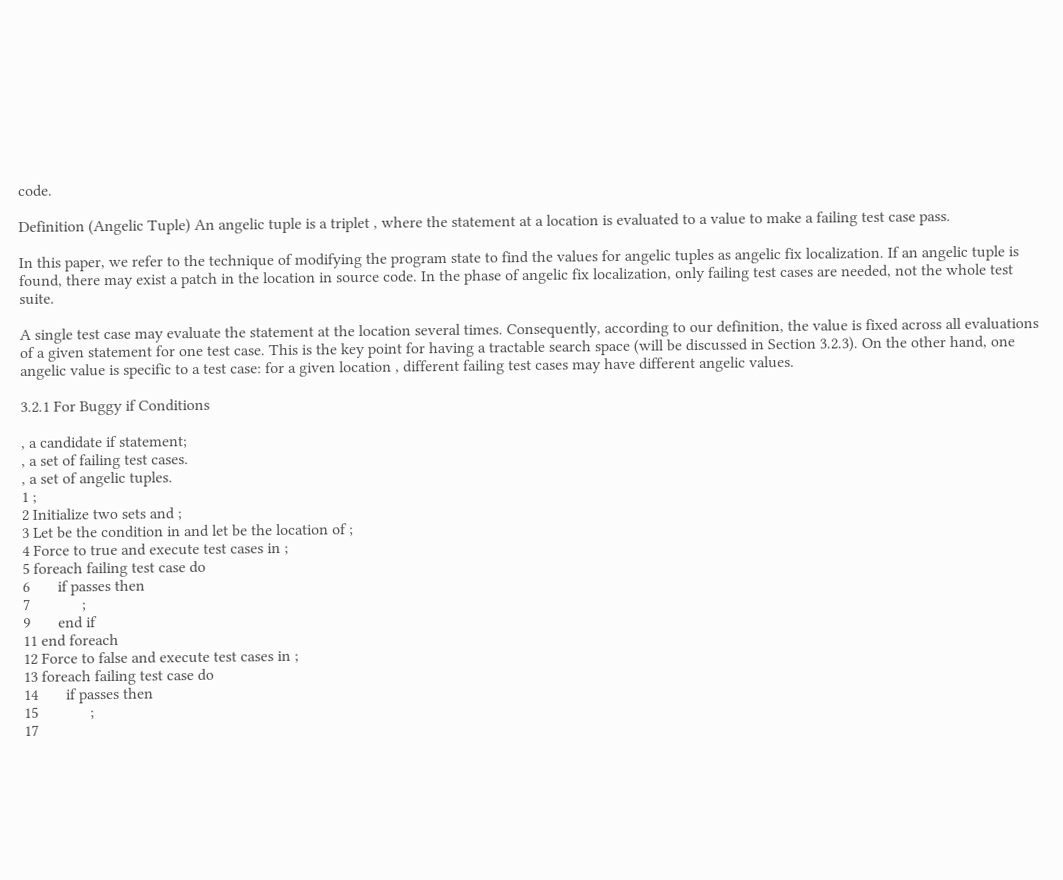code.

Definition (Angelic Tuple) An angelic tuple is a triplet , where the statement at a location is evaluated to a value to make a failing test case pass.

In this paper, we refer to the technique of modifying the program state to find the values for angelic tuples as angelic fix localization. If an angelic tuple is found, there may exist a patch in the location in source code. In the phase of angelic fix localization, only failing test cases are needed, not the whole test suite.

A single test case may evaluate the statement at the location several times. Consequently, according to our definition, the value is fixed across all evaluations of a given statement for one test case. This is the key point for having a tractable search space (will be discussed in Section 3.2.3). On the other hand, one angelic value is specific to a test case: for a given location , different failing test cases may have different angelic values.

3.2.1 For Buggy if Conditions

, a candidate if statement;
, a set of failing test cases.
, a set of angelic tuples.
1 ;
2 Initialize two sets and ;
3 Let be the condition in and let be the location of ;
4 Force to true and execute test cases in ;
5 foreach failing test case do
6       if passes then
7             ;
9       end if
11 end foreach
12 Force to false and execute test cases in ;
13 foreach failing test case do
14       if passes then
15             ;
17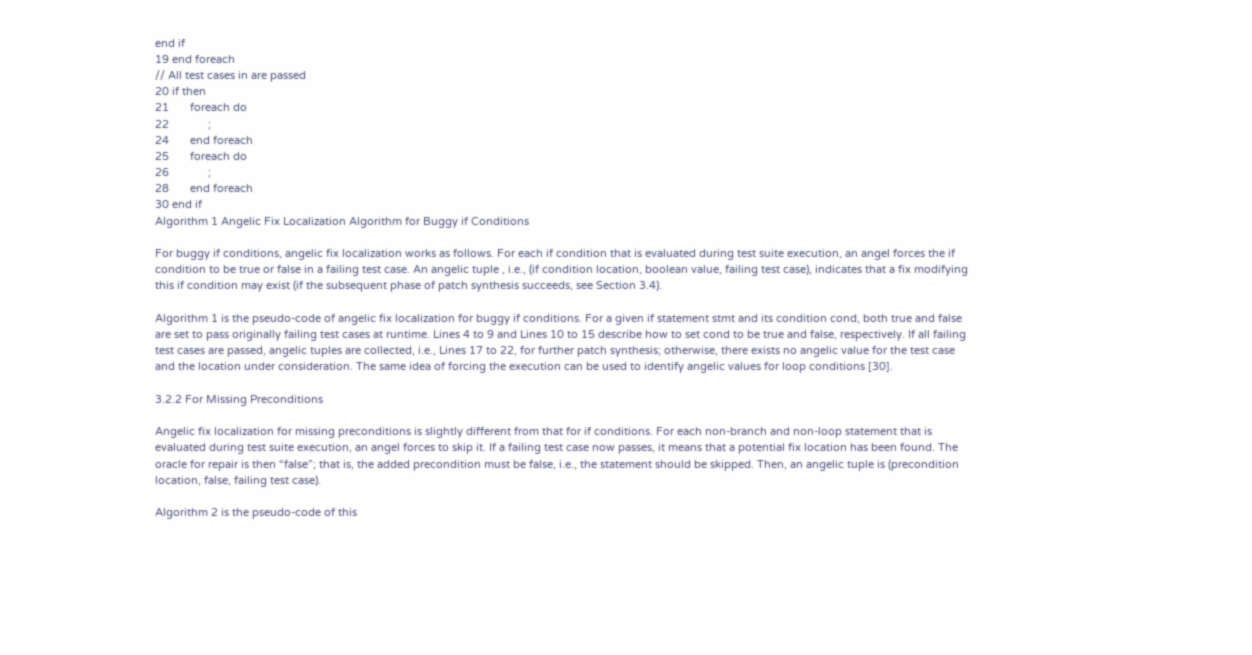end if
19 end foreach
// All test cases in are passed
20 if then
21       foreach do
22             ;
24       end foreach
25       foreach do
26             ;
28       end foreach
30 end if
Algorithm 1 Angelic Fix Localization Algorithm for Buggy if Conditions

For buggy if conditions, angelic fix localization works as follows. For each if condition that is evaluated during test suite execution, an angel forces the if condition to be true or false in a failing test case. An angelic tuple , i.e., (if condition location, boolean value, failing test case), indicates that a fix modifying this if condition may exist (if the subsequent phase of patch synthesis succeeds, see Section 3.4).

Algorithm 1 is the pseudo-code of angelic fix localization for buggy if conditions. For a given if statement stmt and its condition cond, both true and false are set to pass originally failing test cases at runtime. Lines 4 to 9 and Lines 10 to 15 describe how to set cond to be true and false, respectively. If all failing test cases are passed, angelic tuples are collected, i.e., Lines 17 to 22, for further patch synthesis; otherwise, there exists no angelic value for the test case and the location under consideration. The same idea of forcing the execution can be used to identify angelic values for loop conditions [30].

3.2.2 For Missing Preconditions

Angelic fix localization for missing preconditions is slightly different from that for if conditions. For each non-branch and non-loop statement that is evaluated during test suite execution, an angel forces to skip it. If a failing test case now passes, it means that a potential fix location has been found. The oracle for repair is then “false”; that is, the added precondition must be false, i.e., the statement should be skipped. Then, an angelic tuple is (precondition location, false, failing test case).

Algorithm 2 is the pseudo-code of this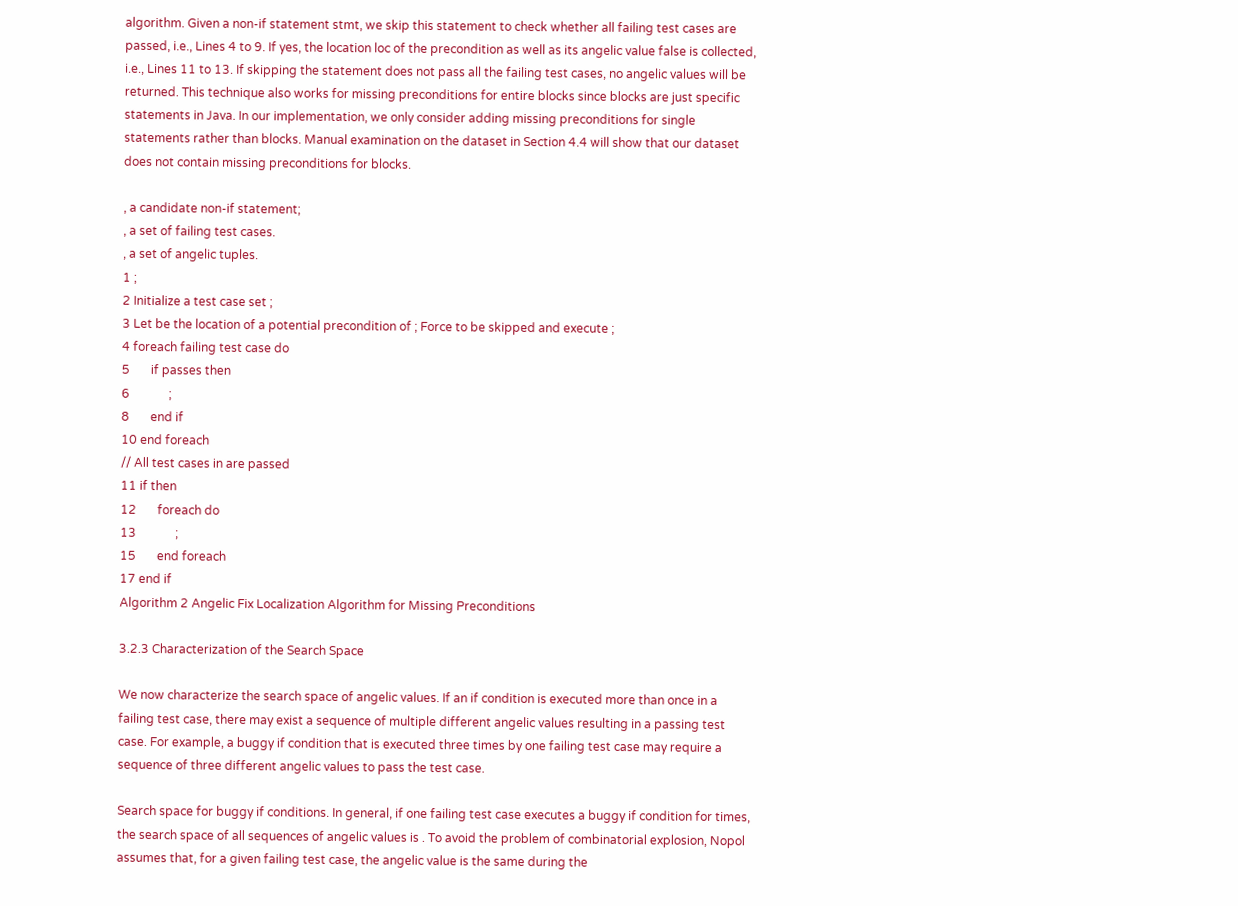algorithm. Given a non-if statement stmt, we skip this statement to check whether all failing test cases are passed, i.e., Lines 4 to 9. If yes, the location loc of the precondition as well as its angelic value false is collected, i.e., Lines 11 to 13. If skipping the statement does not pass all the failing test cases, no angelic values will be returned. This technique also works for missing preconditions for entire blocks since blocks are just specific statements in Java. In our implementation, we only consider adding missing preconditions for single statements rather than blocks. Manual examination on the dataset in Section 4.4 will show that our dataset does not contain missing preconditions for blocks.

, a candidate non-if statement;
, a set of failing test cases.
, a set of angelic tuples.
1 ;
2 Initialize a test case set ;
3 Let be the location of a potential precondition of ; Force to be skipped and execute ;
4 foreach failing test case do
5       if passes then
6             ;
8       end if
10 end foreach
// All test cases in are passed
11 if then
12       foreach do
13             ;
15       end foreach
17 end if
Algorithm 2 Angelic Fix Localization Algorithm for Missing Preconditions

3.2.3 Characterization of the Search Space

We now characterize the search space of angelic values. If an if condition is executed more than once in a failing test case, there may exist a sequence of multiple different angelic values resulting in a passing test case. For example, a buggy if condition that is executed three times by one failing test case may require a sequence of three different angelic values to pass the test case.

Search space for buggy if conditions. In general, if one failing test case executes a buggy if condition for times, the search space of all sequences of angelic values is . To avoid the problem of combinatorial explosion, Nopol assumes that, for a given failing test case, the angelic value is the same during the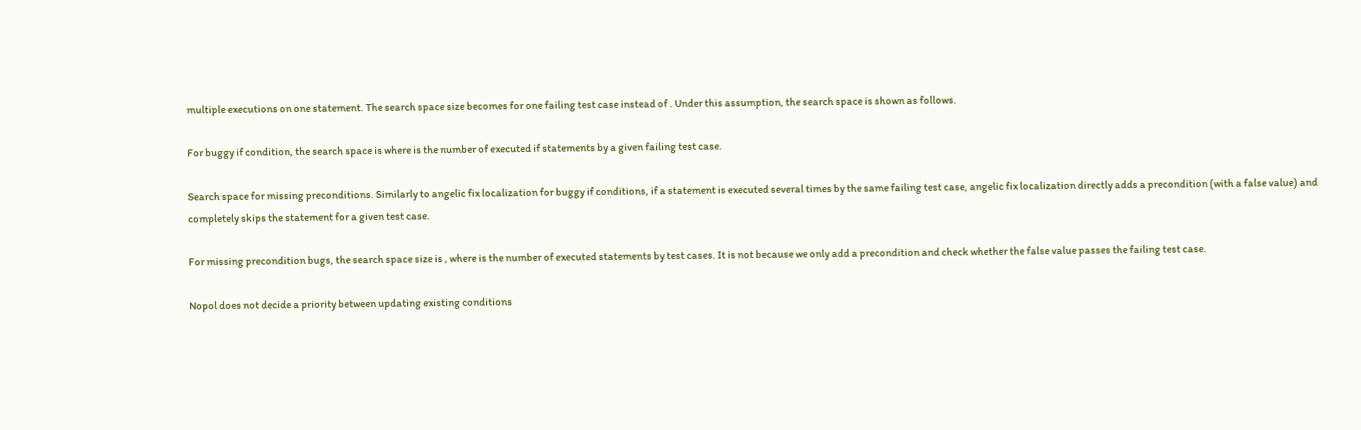multiple executions on one statement. The search space size becomes for one failing test case instead of . Under this assumption, the search space is shown as follows.

For buggy if condition, the search space is where is the number of executed if statements by a given failing test case.

Search space for missing preconditions. Similarly to angelic fix localization for buggy if conditions, if a statement is executed several times by the same failing test case, angelic fix localization directly adds a precondition (with a false value) and completely skips the statement for a given test case.

For missing precondition bugs, the search space size is , where is the number of executed statements by test cases. It is not because we only add a precondition and check whether the false value passes the failing test case.

Nopol does not decide a priority between updating existing conditions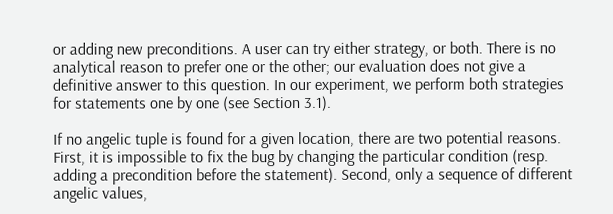or adding new preconditions. A user can try either strategy, or both. There is no analytical reason to prefer one or the other; our evaluation does not give a definitive answer to this question. In our experiment, we perform both strategies for statements one by one (see Section 3.1).

If no angelic tuple is found for a given location, there are two potential reasons. First, it is impossible to fix the bug by changing the particular condition (resp. adding a precondition before the statement). Second, only a sequence of different angelic values,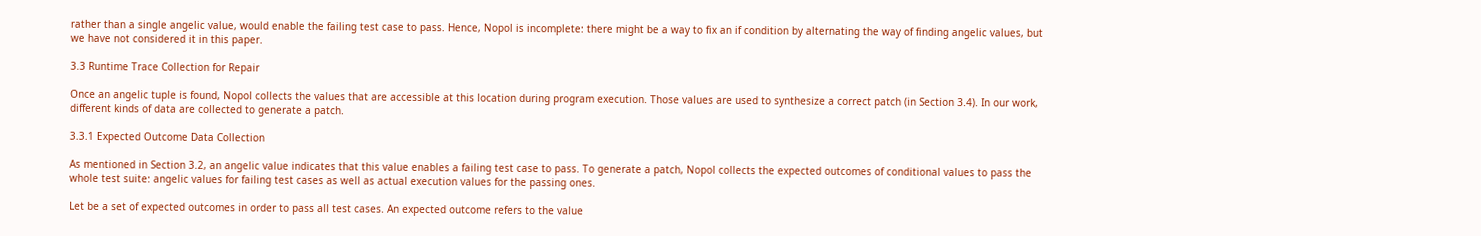rather than a single angelic value, would enable the failing test case to pass. Hence, Nopol is incomplete: there might be a way to fix an if condition by alternating the way of finding angelic values, but we have not considered it in this paper.

3.3 Runtime Trace Collection for Repair

Once an angelic tuple is found, Nopol collects the values that are accessible at this location during program execution. Those values are used to synthesize a correct patch (in Section 3.4). In our work, different kinds of data are collected to generate a patch.

3.3.1 Expected Outcome Data Collection

As mentioned in Section 3.2, an angelic value indicates that this value enables a failing test case to pass. To generate a patch, Nopol collects the expected outcomes of conditional values to pass the whole test suite: angelic values for failing test cases as well as actual execution values for the passing ones.

Let be a set of expected outcomes in order to pass all test cases. An expected outcome refers to the value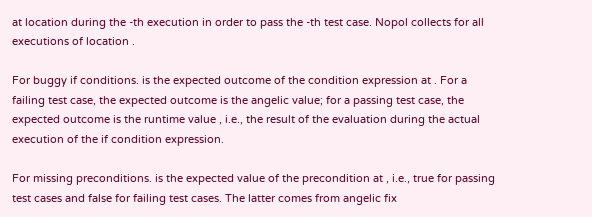at location during the -th execution in order to pass the -th test case. Nopol collects for all executions of location .

For buggy if conditions. is the expected outcome of the condition expression at . For a failing test case, the expected outcome is the angelic value; for a passing test case, the expected outcome is the runtime value , i.e., the result of the evaluation during the actual execution of the if condition expression.

For missing preconditions. is the expected value of the precondition at , i.e., true for passing test cases and false for failing test cases. The latter comes from angelic fix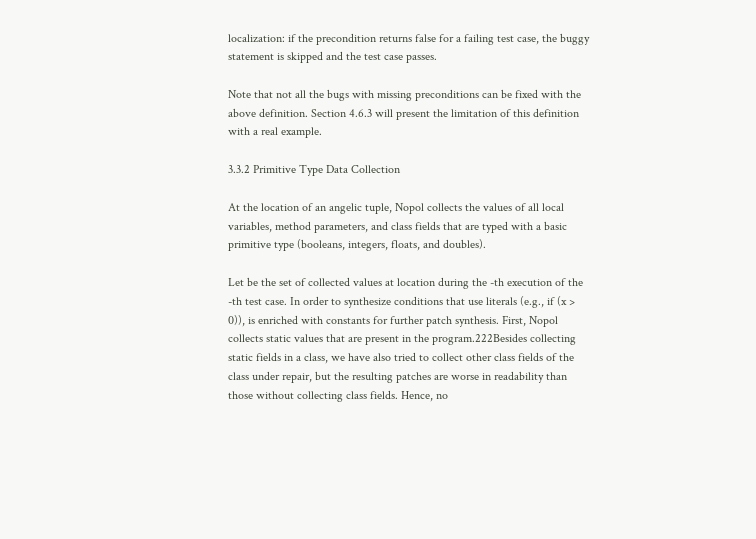localization: if the precondition returns false for a failing test case, the buggy statement is skipped and the test case passes.

Note that not all the bugs with missing preconditions can be fixed with the above definition. Section 4.6.3 will present the limitation of this definition with a real example.

3.3.2 Primitive Type Data Collection

At the location of an angelic tuple, Nopol collects the values of all local variables, method parameters, and class fields that are typed with a basic primitive type (booleans, integers, floats, and doubles).

Let be the set of collected values at location during the -th execution of the -th test case. In order to synthesize conditions that use literals (e.g., if (x > 0)), is enriched with constants for further patch synthesis. First, Nopol collects static values that are present in the program.222Besides collecting static fields in a class, we have also tried to collect other class fields of the class under repair, but the resulting patches are worse in readability than those without collecting class fields. Hence, no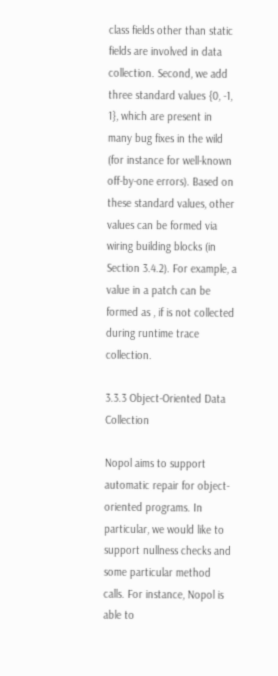class fields other than static fields are involved in data collection. Second, we add three standard values {0, -1, 1}, which are present in many bug fixes in the wild (for instance for well-known off-by-one errors). Based on these standard values, other values can be formed via wiring building blocks (in Section 3.4.2). For example, a value in a patch can be formed as , if is not collected during runtime trace collection.

3.3.3 Object-Oriented Data Collection

Nopol aims to support automatic repair for object-oriented programs. In particular, we would like to support nullness checks and some particular method calls. For instance, Nopol is able to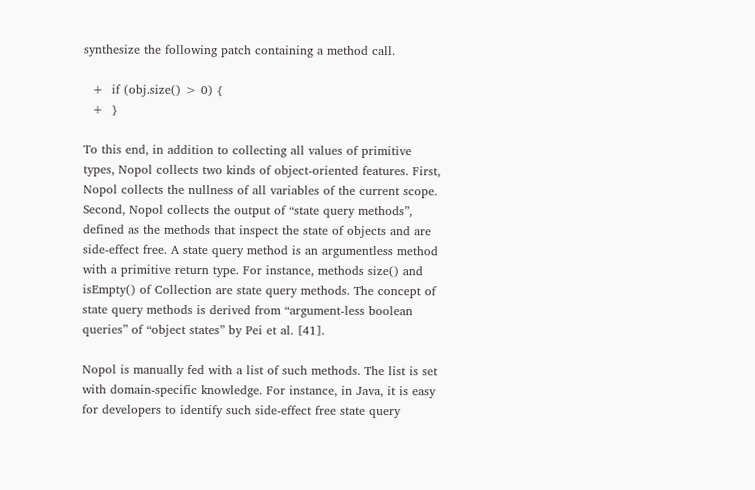synthesize the following patch containing a method call.

  +  if (obj.size() > 0) {
  +  }

To this end, in addition to collecting all values of primitive types, Nopol collects two kinds of object-oriented features. First, Nopol collects the nullness of all variables of the current scope. Second, Nopol collects the output of “state query methods”, defined as the methods that inspect the state of objects and are side-effect free. A state query method is an argumentless method with a primitive return type. For instance, methods size() and isEmpty() of Collection are state query methods. The concept of state query methods is derived from “argument-less boolean queries” of “object states” by Pei et al. [41].

Nopol is manually fed with a list of such methods. The list is set with domain-specific knowledge. For instance, in Java, it is easy for developers to identify such side-effect free state query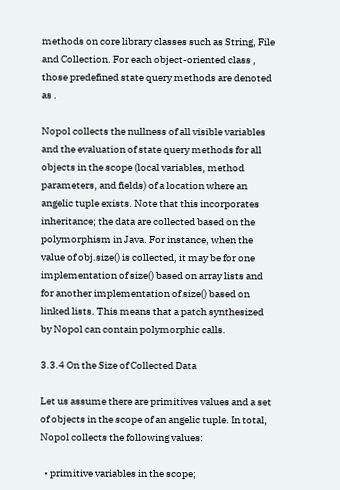methods on core library classes such as String, File and Collection. For each object-oriented class , those predefined state query methods are denoted as .

Nopol collects the nullness of all visible variables and the evaluation of state query methods for all objects in the scope (local variables, method parameters, and fields) of a location where an angelic tuple exists. Note that this incorporates inheritance; the data are collected based on the polymorphism in Java. For instance, when the value of obj.size() is collected, it may be for one implementation of size() based on array lists and for another implementation of size() based on linked lists. This means that a patch synthesized by Nopol can contain polymorphic calls.

3.3.4 On the Size of Collected Data

Let us assume there are primitives values and a set of objects in the scope of an angelic tuple. In total, Nopol collects the following values:

  • primitive variables in the scope;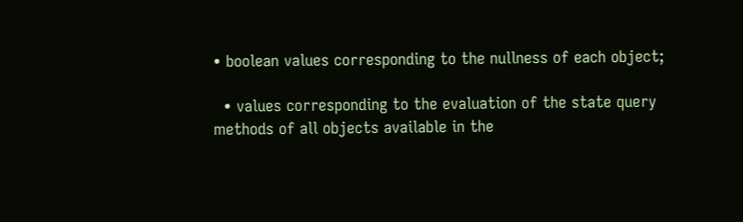• boolean values corresponding to the nullness of each object;

  • values corresponding to the evaluation of the state query methods of all objects available in the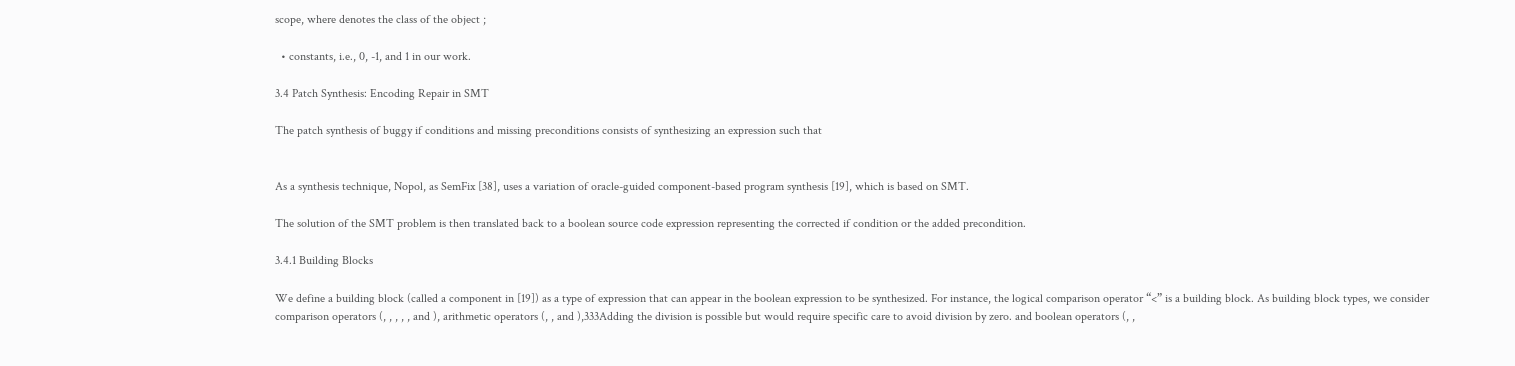scope, where denotes the class of the object ;

  • constants, i.e., 0, -1, and 1 in our work.

3.4 Patch Synthesis: Encoding Repair in SMT

The patch synthesis of buggy if conditions and missing preconditions consists of synthesizing an expression such that


As a synthesis technique, Nopol, as SemFix [38], uses a variation of oracle-guided component-based program synthesis [19], which is based on SMT.

The solution of the SMT problem is then translated back to a boolean source code expression representing the corrected if condition or the added precondition.

3.4.1 Building Blocks

We define a building block (called a component in [19]) as a type of expression that can appear in the boolean expression to be synthesized. For instance, the logical comparison operator “<” is a building block. As building block types, we consider comparison operators (, , , , , and ), arithmetic operators (, , and ),333Adding the division is possible but would require specific care to avoid division by zero. and boolean operators (, ,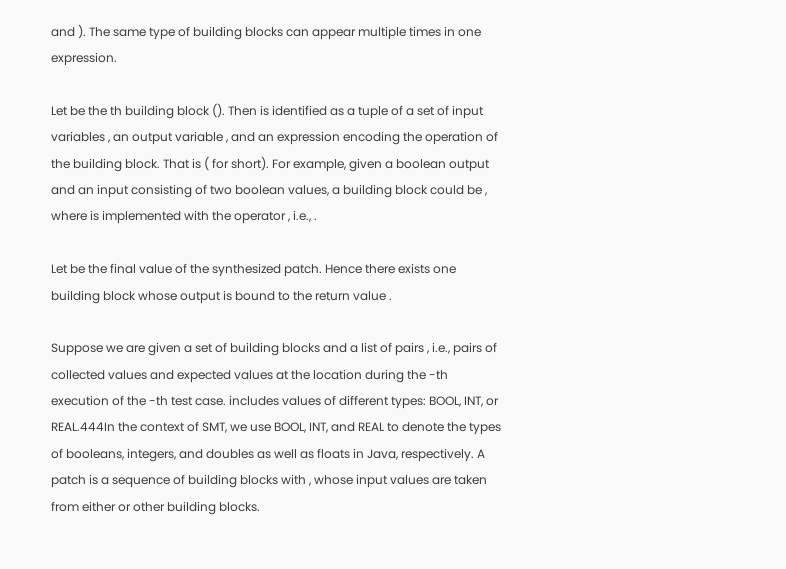and ). The same type of building blocks can appear multiple times in one expression.

Let be the th building block (). Then is identified as a tuple of a set of input variables , an output variable , and an expression encoding the operation of the building block. That is ( for short). For example, given a boolean output and an input consisting of two boolean values, a building block could be , where is implemented with the operator , i.e., .

Let be the final value of the synthesized patch. Hence there exists one building block whose output is bound to the return value .

Suppose we are given a set of building blocks and a list of pairs , i.e., pairs of collected values and expected values at the location during the -th execution of the -th test case. includes values of different types: BOOL, INT, or REAL.444In the context of SMT, we use BOOL, INT, and REAL to denote the types of booleans, integers, and doubles as well as floats in Java, respectively. A patch is a sequence of building blocks with , whose input values are taken from either or other building blocks.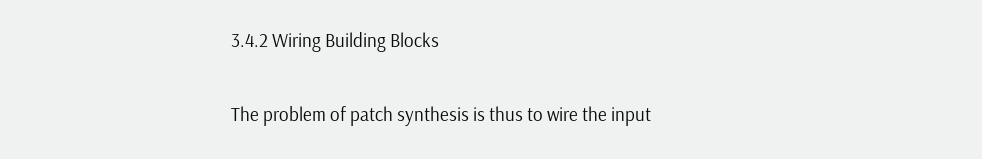3.4.2 Wiring Building Blocks

The problem of patch synthesis is thus to wire the input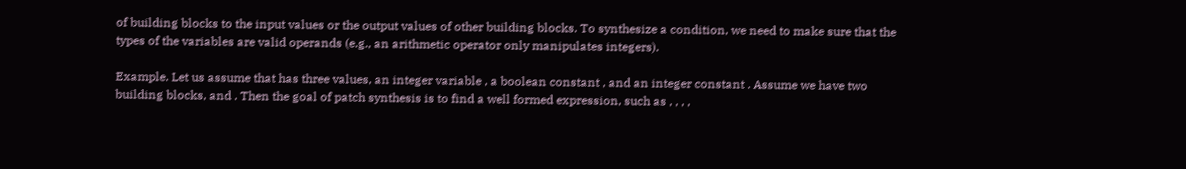of building blocks to the input values or the output values of other building blocks. To synthesize a condition, we need to make sure that the types of the variables are valid operands (e.g., an arithmetic operator only manipulates integers).

Example. Let us assume that has three values, an integer variable , a boolean constant , and an integer constant . Assume we have two building blocks, and . Then the goal of patch synthesis is to find a well formed expression, such as , , , ,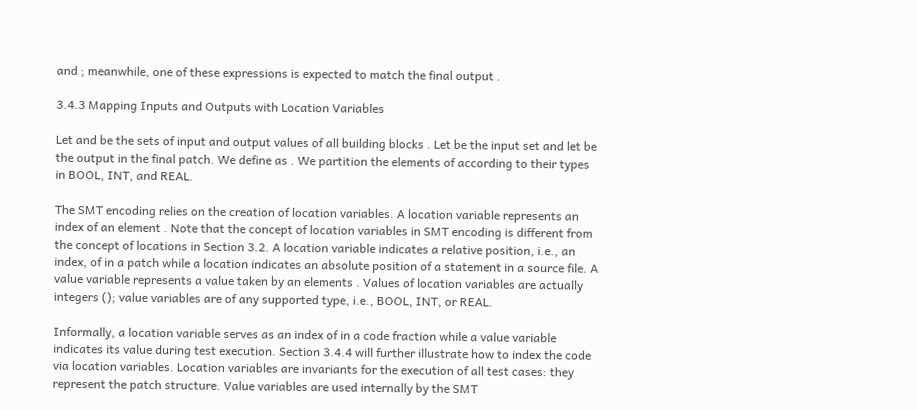and ; meanwhile, one of these expressions is expected to match the final output .

3.4.3 Mapping Inputs and Outputs with Location Variables

Let and be the sets of input and output values of all building blocks . Let be the input set and let be the output in the final patch. We define as . We partition the elements of according to their types in BOOL, INT, and REAL.

The SMT encoding relies on the creation of location variables. A location variable represents an index of an element . Note that the concept of location variables in SMT encoding is different from the concept of locations in Section 3.2. A location variable indicates a relative position, i.e., an index, of in a patch while a location indicates an absolute position of a statement in a source file. A value variable represents a value taken by an elements . Values of location variables are actually integers (); value variables are of any supported type, i.e., BOOL, INT, or REAL.

Informally, a location variable serves as an index of in a code fraction while a value variable indicates its value during test execution. Section 3.4.4 will further illustrate how to index the code via location variables. Location variables are invariants for the execution of all test cases: they represent the patch structure. Value variables are used internally by the SMT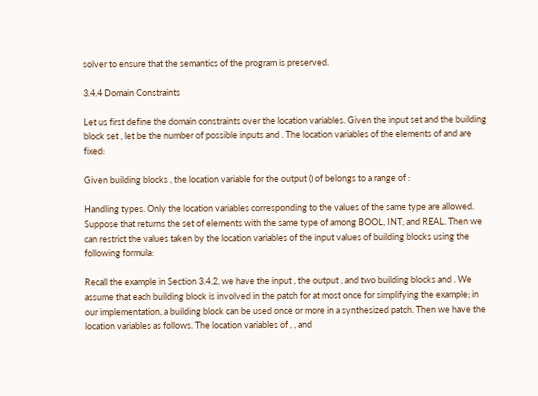solver to ensure that the semantics of the program is preserved.

3.4.4 Domain Constraints

Let us first define the domain constraints over the location variables. Given the input set and the building block set , let be the number of possible inputs and . The location variables of the elements of and are fixed:

Given building blocks , the location variable for the output () of belongs to a range of :

Handling types. Only the location variables corresponding to the values of the same type are allowed. Suppose that returns the set of elements with the same type of among BOOL, INT, and REAL. Then we can restrict the values taken by the location variables of the input values of building blocks using the following formula:

Recall the example in Section 3.4.2, we have the input , the output , and two building blocks and . We assume that each building block is involved in the patch for at most once for simplifying the example; in our implementation, a building block can be used once or more in a synthesized patch. Then we have the location variables as follows. The location variables of , , and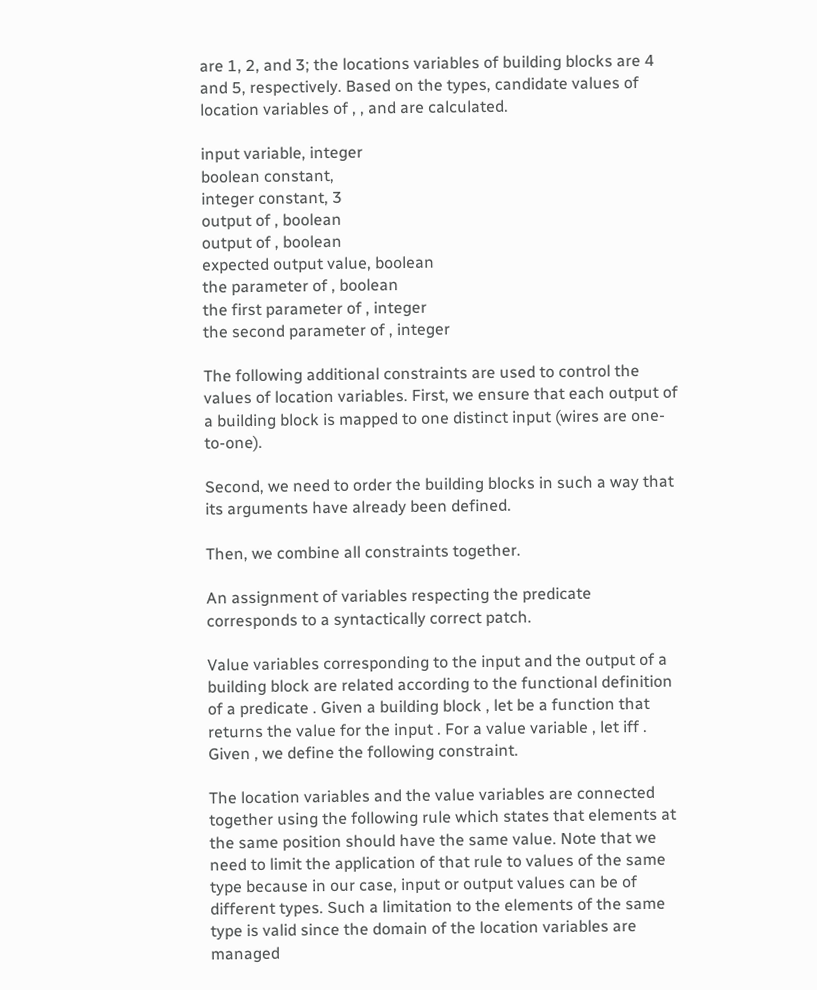are 1, 2, and 3; the locations variables of building blocks are 4 and 5, respectively. Based on the types, candidate values of location variables of , , and are calculated.

input variable, integer
boolean constant,
integer constant, 3
output of , boolean
output of , boolean
expected output value, boolean
the parameter of , boolean
the first parameter of , integer
the second parameter of , integer

The following additional constraints are used to control the values of location variables. First, we ensure that each output of a building block is mapped to one distinct input (wires are one-to-one).

Second, we need to order the building blocks in such a way that its arguments have already been defined.

Then, we combine all constraints together.

An assignment of variables respecting the predicate corresponds to a syntactically correct patch.

Value variables corresponding to the input and the output of a building block are related according to the functional definition of a predicate . Given a building block , let be a function that returns the value for the input . For a value variable , let iff . Given , we define the following constraint.

The location variables and the value variables are connected together using the following rule which states that elements at the same position should have the same value. Note that we need to limit the application of that rule to values of the same type because in our case, input or output values can be of different types. Such a limitation to the elements of the same type is valid since the domain of the location variables are managed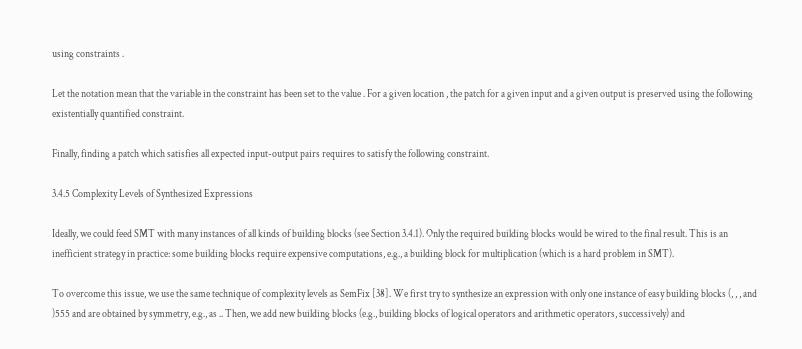using constraints .

Let the notation mean that the variable in the constraint has been set to the value . For a given location , the patch for a given input and a given output is preserved using the following existentially quantified constraint.

Finally, finding a patch which satisfies all expected input-output pairs requires to satisfy the following constraint.

3.4.5 Complexity Levels of Synthesized Expressions

Ideally, we could feed SMT with many instances of all kinds of building blocks (see Section 3.4.1). Only the required building blocks would be wired to the final result. This is an inefficient strategy in practice: some building blocks require expensive computations, e.g., a building block for multiplication (which is a hard problem in SMT).

To overcome this issue, we use the same technique of complexity levels as SemFix [38]. We first try to synthesize an expression with only one instance of easy building blocks (, , , and )555 and are obtained by symmetry, e.g., as .. Then, we add new building blocks (e.g., building blocks of logical operators and arithmetic operators, successively) and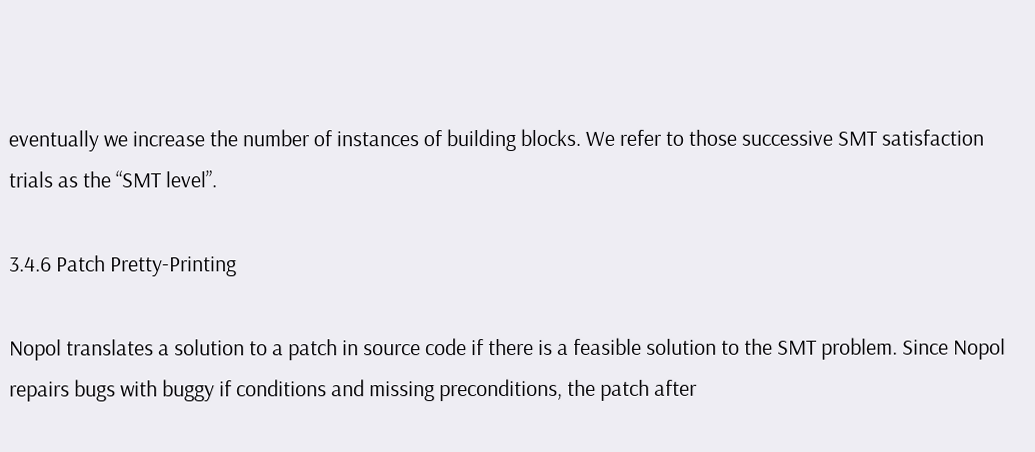eventually we increase the number of instances of building blocks. We refer to those successive SMT satisfaction trials as the “SMT level”.

3.4.6 Patch Pretty-Printing

Nopol translates a solution to a patch in source code if there is a feasible solution to the SMT problem. Since Nopol repairs bugs with buggy if conditions and missing preconditions, the patch after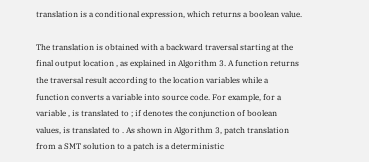translation is a conditional expression, which returns a boolean value.

The translation is obtained with a backward traversal starting at the final output location , as explained in Algorithm 3. A function returns the traversal result according to the location variables while a function converts a variable into source code. For example, for a variable , is translated to ; if denotes the conjunction of boolean values, is translated to . As shown in Algorithm 3, patch translation from a SMT solution to a patch is a deterministic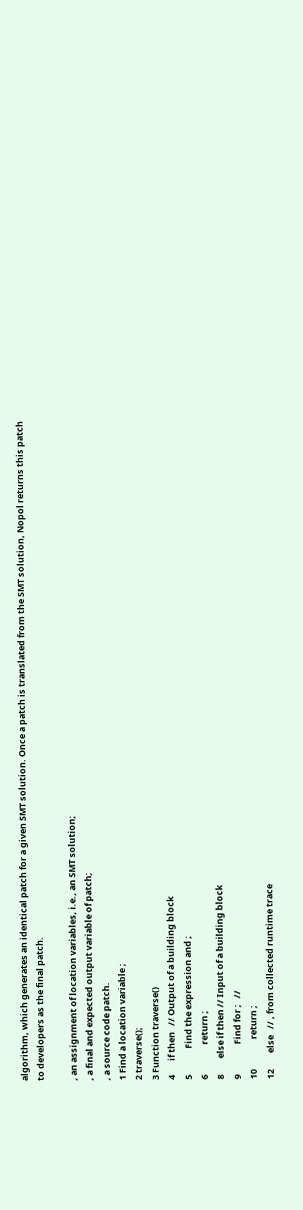algorithm, which generates an identical patch for a given SMT solution. Once a patch is translated from the SMT solution, Nopol returns this patch to developers as the final patch.

, an assignment of location variables, i.e., an SMT solution;
, a final and expected output variable of patch;
, a source code patch.
1 Find a location variable ;
2 traverse();
3 Function traverse()
4       if then   // Output of a building block
5             Find the expression and ;
6               return ;
8        else if then // Input of a building block
9               Find for ;   //
10               return ;
12        else   // , from collected runtime trace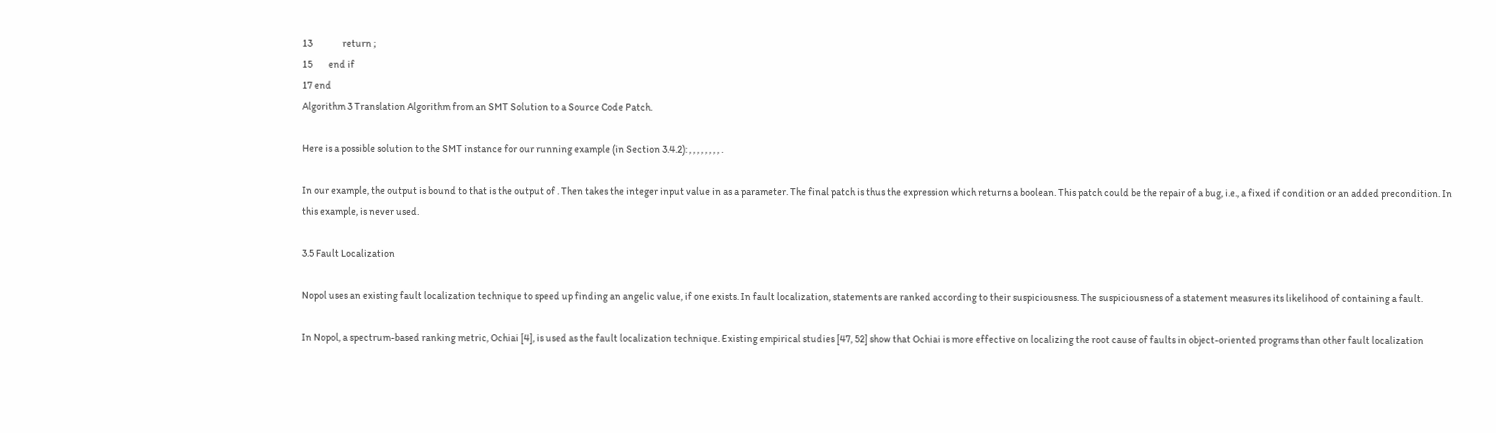13               return ;
15        end if
17 end
Algorithm 3 Translation Algorithm from an SMT Solution to a Source Code Patch.

Here is a possible solution to the SMT instance for our running example (in Section 3.4.2): , , , , , , , , .

In our example, the output is bound to that is the output of . Then takes the integer input value in as a parameter. The final patch is thus the expression which returns a boolean. This patch could be the repair of a bug, i.e., a fixed if condition or an added precondition. In this example, is never used.

3.5 Fault Localization

Nopol uses an existing fault localization technique to speed up finding an angelic value, if one exists. In fault localization, statements are ranked according to their suspiciousness. The suspiciousness of a statement measures its likelihood of containing a fault.

In Nopol, a spectrum-based ranking metric, Ochiai [4], is used as the fault localization technique. Existing empirical studies [47, 52] show that Ochiai is more effective on localizing the root cause of faults in object-oriented programs than other fault localization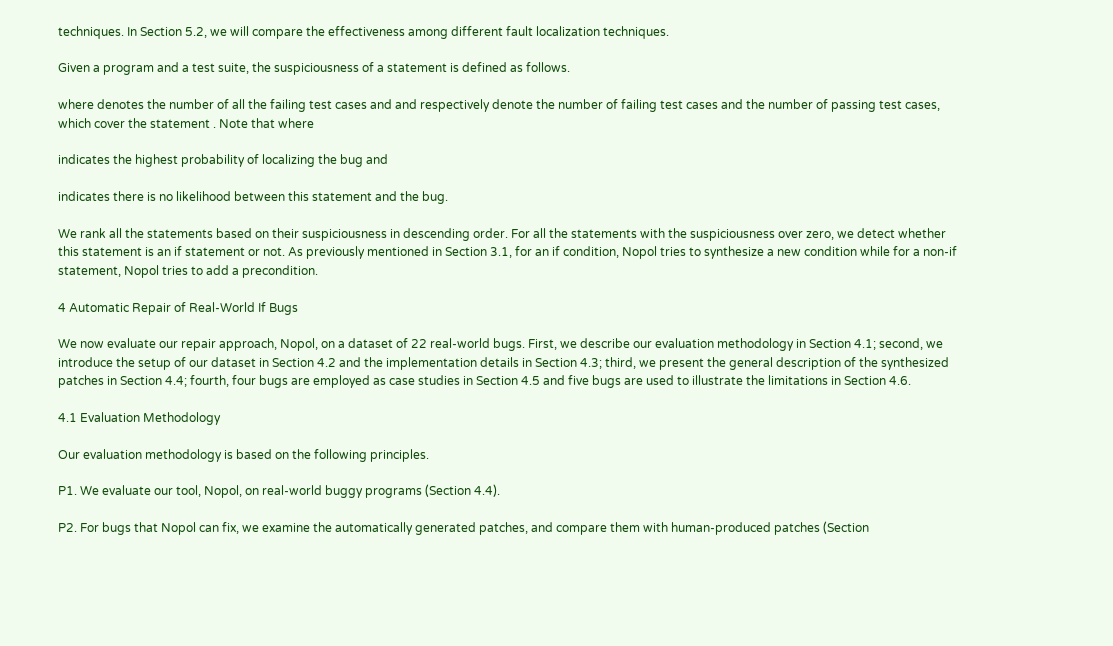techniques. In Section 5.2, we will compare the effectiveness among different fault localization techniques.

Given a program and a test suite, the suspiciousness of a statement is defined as follows.

where denotes the number of all the failing test cases and and respectively denote the number of failing test cases and the number of passing test cases, which cover the statement . Note that where

indicates the highest probability of localizing the bug and

indicates there is no likelihood between this statement and the bug.

We rank all the statements based on their suspiciousness in descending order. For all the statements with the suspiciousness over zero, we detect whether this statement is an if statement or not. As previously mentioned in Section 3.1, for an if condition, Nopol tries to synthesize a new condition while for a non-if statement, Nopol tries to add a precondition.

4 Automatic Repair of Real-World If Bugs

We now evaluate our repair approach, Nopol, on a dataset of 22 real-world bugs. First, we describe our evaluation methodology in Section 4.1; second, we introduce the setup of our dataset in Section 4.2 and the implementation details in Section 4.3; third, we present the general description of the synthesized patches in Section 4.4; fourth, four bugs are employed as case studies in Section 4.5 and five bugs are used to illustrate the limitations in Section 4.6.

4.1 Evaluation Methodology

Our evaluation methodology is based on the following principles.

P1. We evaluate our tool, Nopol, on real-world buggy programs (Section 4.4).

P2. For bugs that Nopol can fix, we examine the automatically generated patches, and compare them with human-produced patches (Section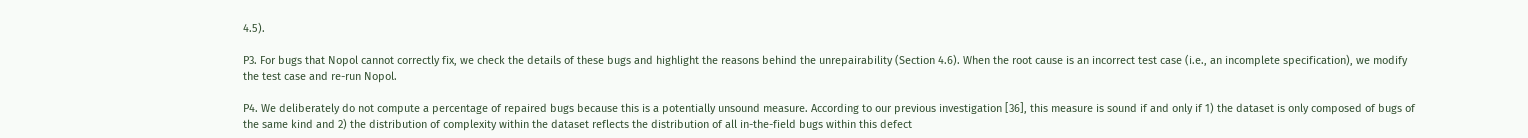4.5).

P3. For bugs that Nopol cannot correctly fix, we check the details of these bugs and highlight the reasons behind the unrepairability (Section 4.6). When the root cause is an incorrect test case (i.e., an incomplete specification), we modify the test case and re-run Nopol.

P4. We deliberately do not compute a percentage of repaired bugs because this is a potentially unsound measure. According to our previous investigation [36], this measure is sound if and only if 1) the dataset is only composed of bugs of the same kind and 2) the distribution of complexity within the dataset reflects the distribution of all in-the-field bugs within this defect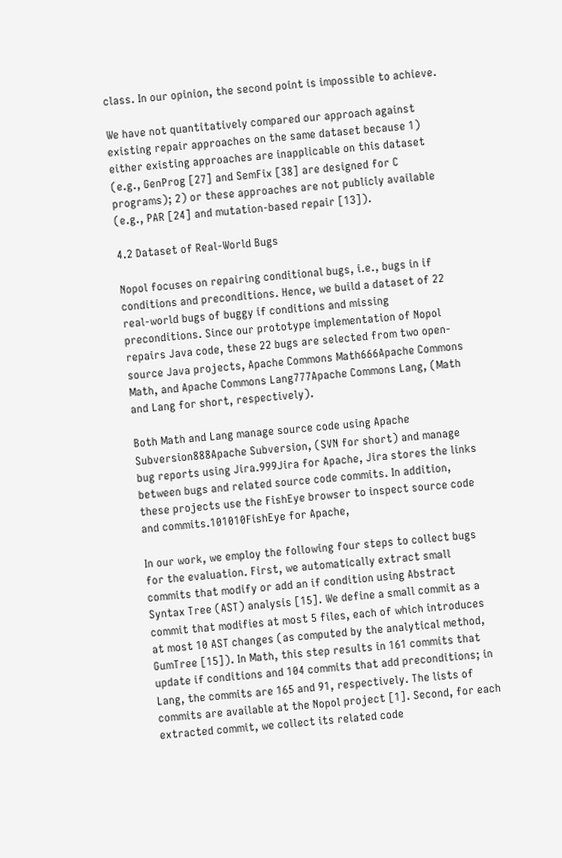class. In our opinion, the second point is impossible to achieve.

We have not quantitatively compared our approach against existing repair approaches on the same dataset because 1) either existing approaches are inapplicable on this dataset (e.g., GenProg [27] and SemFix [38] are designed for C programs); 2) or these approaches are not publicly available (e.g., PAR [24] and mutation-based repair [13]).

4.2 Dataset of Real-World Bugs

Nopol focuses on repairing conditional bugs, i.e., bugs in if conditions and preconditions. Hence, we build a dataset of 22 real-world bugs of buggy if conditions and missing preconditions. Since our prototype implementation of Nopol repairs Java code, these 22 bugs are selected from two open-source Java projects, Apache Commons Math666Apache Commons Math, and Apache Commons Lang777Apache Commons Lang, (Math and Lang for short, respectively).

Both Math and Lang manage source code using Apache Subversion888Apache Subversion, (SVN for short) and manage bug reports using Jira.999Jira for Apache, Jira stores the links between bugs and related source code commits. In addition, these projects use the FishEye browser to inspect source code and commits.101010FishEye for Apache,

In our work, we employ the following four steps to collect bugs for the evaluation. First, we automatically extract small commits that modify or add an if condition using Abstract Syntax Tree (AST) analysis [15]. We define a small commit as a commit that modifies at most 5 files, each of which introduces at most 10 AST changes (as computed by the analytical method, GumTree [15]). In Math, this step results in 161 commits that update if conditions and 104 commits that add preconditions; in Lang, the commits are 165 and 91, respectively. The lists of commits are available at the Nopol project [1]. Second, for each extracted commit, we collect its related code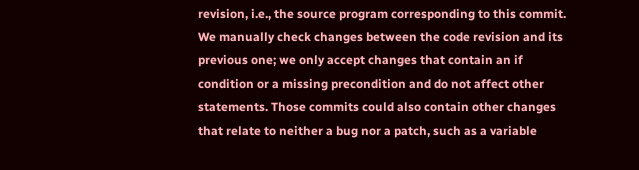revision, i.e., the source program corresponding to this commit. We manually check changes between the code revision and its previous one; we only accept changes that contain an if condition or a missing precondition and do not affect other statements. Those commits could also contain other changes that relate to neither a bug nor a patch, such as a variable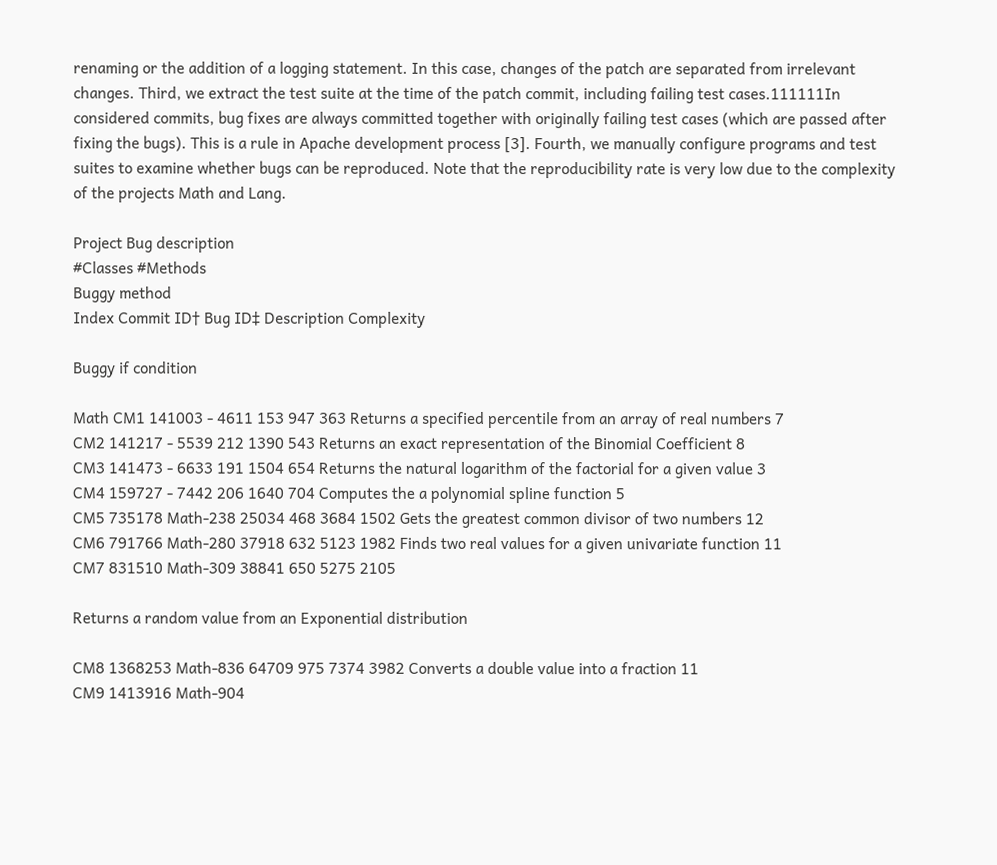renaming or the addition of a logging statement. In this case, changes of the patch are separated from irrelevant changes. Third, we extract the test suite at the time of the patch commit, including failing test cases.111111In considered commits, bug fixes are always committed together with originally failing test cases (which are passed after fixing the bugs). This is a rule in Apache development process [3]. Fourth, we manually configure programs and test suites to examine whether bugs can be reproduced. Note that the reproducibility rate is very low due to the complexity of the projects Math and Lang.

Project Bug description
#Classes #Methods
Buggy method
Index Commit ID† Bug ID‡ Description Complexity

Buggy if condition

Math CM1 141003 - 4611 153 947 363 Returns a specified percentile from an array of real numbers 7
CM2 141217 - 5539 212 1390 543 Returns an exact representation of the Binomial Coefficient 8
CM3 141473 - 6633 191 1504 654 Returns the natural logarithm of the factorial for a given value 3
CM4 159727 - 7442 206 1640 704 Computes the a polynomial spline function 5
CM5 735178 Math-238 25034 468 3684 1502 Gets the greatest common divisor of two numbers 12
CM6 791766 Math-280 37918 632 5123 1982 Finds two real values for a given univariate function 11
CM7 831510 Math-309 38841 650 5275 2105

Returns a random value from an Exponential distribution

CM8 1368253 Math-836 64709 975 7374 3982 Converts a double value into a fraction 11
CM9 1413916 Math-904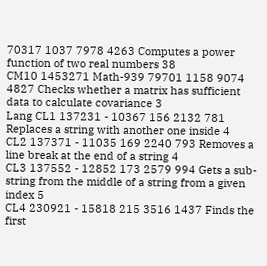70317 1037 7978 4263 Computes a power function of two real numbers 38
CM10 1453271 Math-939 79701 1158 9074 4827 Checks whether a matrix has sufficient data to calculate covariance 3
Lang CL1 137231 - 10367 156 2132 781 Replaces a string with another one inside 4
CL2 137371 - 11035 169 2240 793 Removes a line break at the end of a string 4
CL3 137552 - 12852 173 2579 994 Gets a sub-string from the middle of a string from a given index 5
CL4 230921 - 15818 215 3516 1437 Finds the first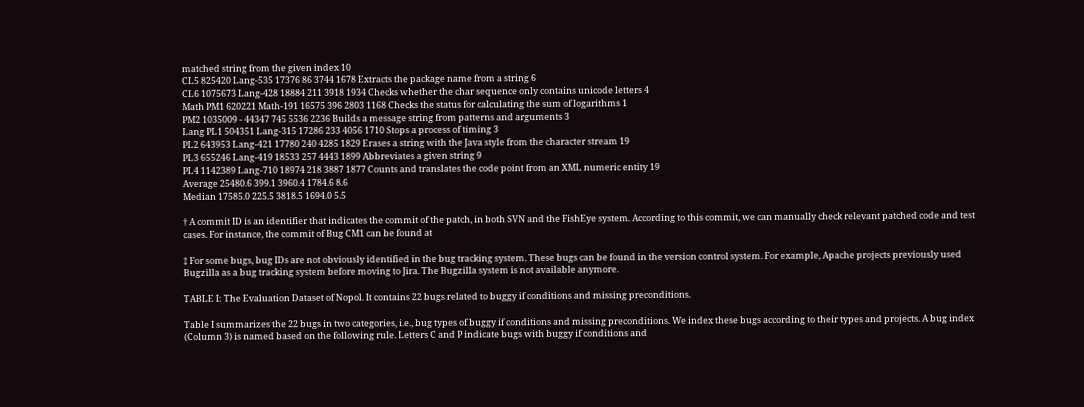matched string from the given index 10
CL5 825420 Lang-535 17376 86 3744 1678 Extracts the package name from a string 6
CL6 1075673 Lang-428 18884 211 3918 1934 Checks whether the char sequence only contains unicode letters 4
Math PM1 620221 Math-191 16575 396 2803 1168 Checks the status for calculating the sum of logarithms 1
PM2 1035009 - 44347 745 5536 2236 Builds a message string from patterns and arguments 3
Lang PL1 504351 Lang-315 17286 233 4056 1710 Stops a process of timing 3
PL2 643953 Lang-421 17780 240 4285 1829 Erases a string with the Java style from the character stream 19
PL3 655246 Lang-419 18533 257 4443 1899 Abbreviates a given string 9
PL4 1142389 Lang-710 18974 218 3887 1877 Counts and translates the code point from an XML numeric entity 19
Average 25480.6 399.1 3960.4 1784.6 8.6
Median 17585.0 225.5 3818.5 1694.0 5.5

† A commit ID is an identifier that indicates the commit of the patch, in both SVN and the FishEye system. According to this commit, we can manually check relevant patched code and test cases. For instance, the commit of Bug CM1 can be found at

‡ For some bugs, bug IDs are not obviously identified in the bug tracking system. These bugs can be found in the version control system. For example, Apache projects previously used Bugzilla as a bug tracking system before moving to Jira. The Bugzilla system is not available anymore.

TABLE I: The Evaluation Dataset of Nopol. It contains 22 bugs related to buggy if conditions and missing preconditions.

Table I summarizes the 22 bugs in two categories, i.e., bug types of buggy if conditions and missing preconditions. We index these bugs according to their types and projects. A bug index (Column 3) is named based on the following rule. Letters C and P indicate bugs with buggy if conditions and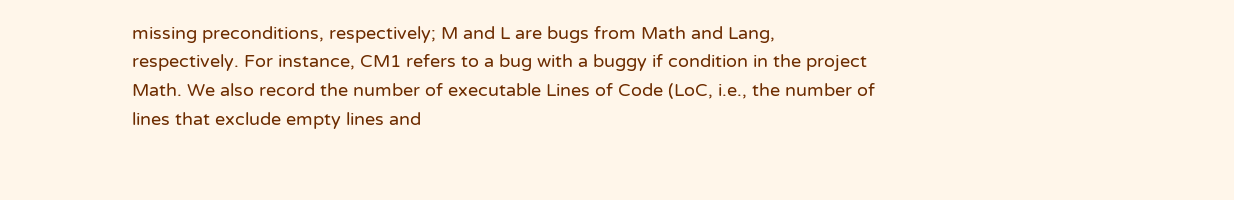missing preconditions, respectively; M and L are bugs from Math and Lang, respectively. For instance, CM1 refers to a bug with a buggy if condition in the project Math. We also record the number of executable Lines of Code (LoC, i.e., the number of lines that exclude empty lines and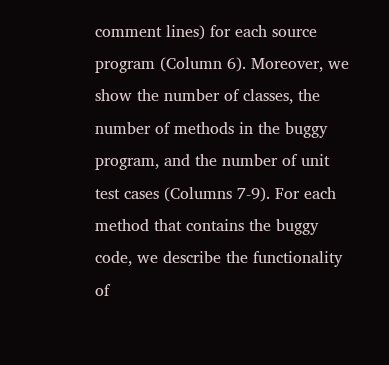comment lines) for each source program (Column 6). Moreover, we show the number of classes, the number of methods in the buggy program, and the number of unit test cases (Columns 7-9). For each method that contains the buggy code, we describe the functionality of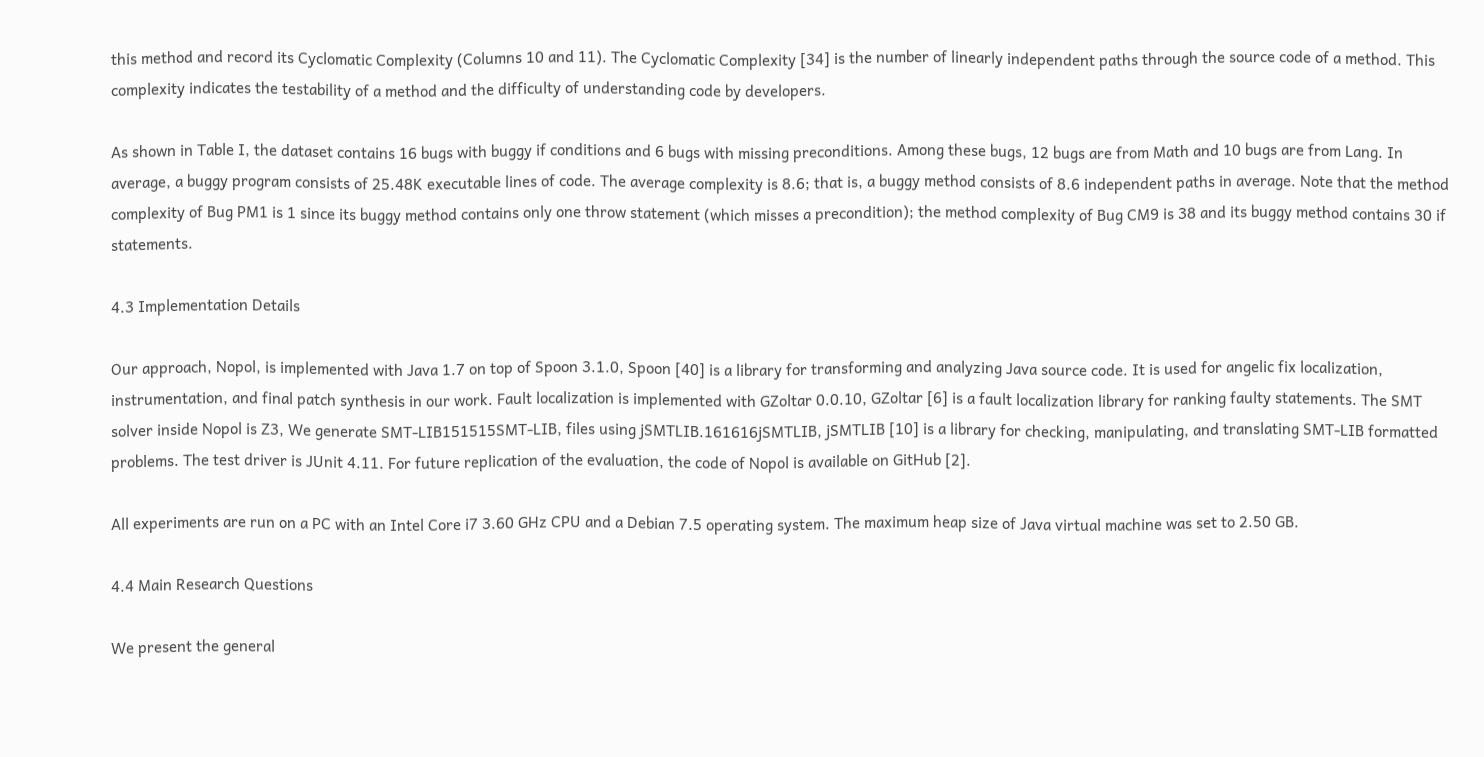this method and record its Cyclomatic Complexity (Columns 10 and 11). The Cyclomatic Complexity [34] is the number of linearly independent paths through the source code of a method. This complexity indicates the testability of a method and the difficulty of understanding code by developers.

As shown in Table I, the dataset contains 16 bugs with buggy if conditions and 6 bugs with missing preconditions. Among these bugs, 12 bugs are from Math and 10 bugs are from Lang. In average, a buggy program consists of 25.48K executable lines of code. The average complexity is 8.6; that is, a buggy method consists of 8.6 independent paths in average. Note that the method complexity of Bug PM1 is 1 since its buggy method contains only one throw statement (which misses a precondition); the method complexity of Bug CM9 is 38 and its buggy method contains 30 if statements.

4.3 Implementation Details

Our approach, Nopol, is implemented with Java 1.7 on top of Spoon 3.1.0, Spoon [40] is a library for transforming and analyzing Java source code. It is used for angelic fix localization, instrumentation, and final patch synthesis in our work. Fault localization is implemented with GZoltar 0.0.10, GZoltar [6] is a fault localization library for ranking faulty statements. The SMT solver inside Nopol is Z3, We generate SMT-LIB151515SMT-LIB, files using jSMTLIB.161616jSMTLIB, jSMTLIB [10] is a library for checking, manipulating, and translating SMT-LIB formatted problems. The test driver is JUnit 4.11. For future replication of the evaluation, the code of Nopol is available on GitHub [2].

All experiments are run on a PC with an Intel Core i7 3.60 GHz CPU and a Debian 7.5 operating system. The maximum heap size of Java virtual machine was set to 2.50 GB.

4.4 Main Research Questions

We present the general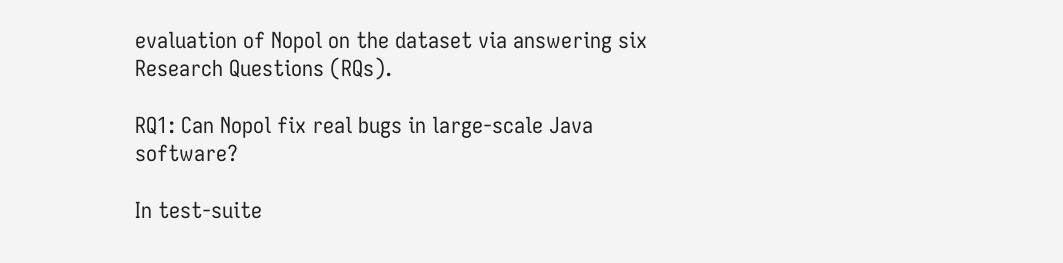evaluation of Nopol on the dataset via answering six Research Questions (RQs).

RQ1: Can Nopol fix real bugs in large-scale Java software?

In test-suite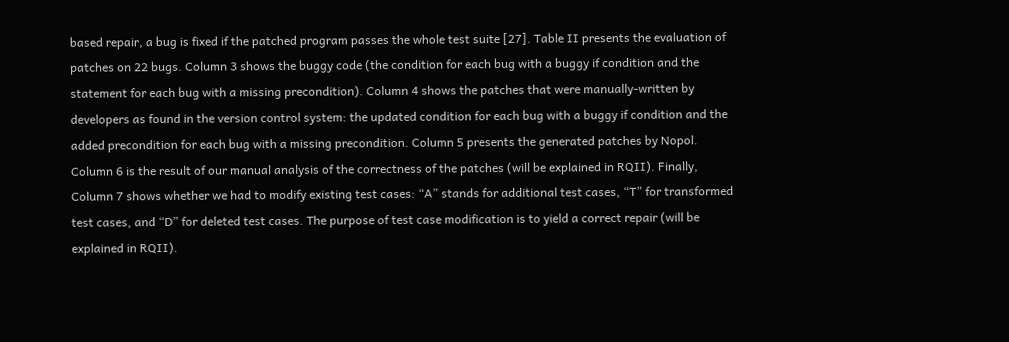based repair, a bug is fixed if the patched program passes the whole test suite [27]. Table II presents the evaluation of patches on 22 bugs. Column 3 shows the buggy code (the condition for each bug with a buggy if condition and the statement for each bug with a missing precondition). Column 4 shows the patches that were manually-written by developers as found in the version control system: the updated condition for each bug with a buggy if condition and the added precondition for each bug with a missing precondition. Column 5 presents the generated patches by Nopol. Column 6 is the result of our manual analysis of the correctness of the patches (will be explained in RQII). Finally, Column 7 shows whether we had to modify existing test cases: “A” stands for additional test cases, “T” for transformed test cases, and “D” for deleted test cases. The purpose of test case modification is to yield a correct repair (will be explained in RQII).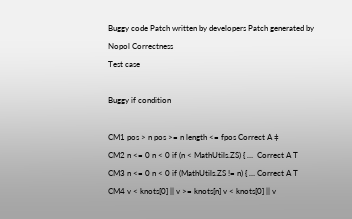Buggy code Patch written by developers Patch generated by Nopol Correctness
Test case

Buggy if condition

CM1 pos > n pos >= n length <= fpos Correct A ‡
CM2 n <= 0 n < 0 if (n < MathUtils.ZS) { …  Correct A T
CM3 n <= 0 n < 0 if (MathUtils.ZS != n) { … Correct A T
CM4 v < knots[0] || v >= knots[n] v < knots[0] || v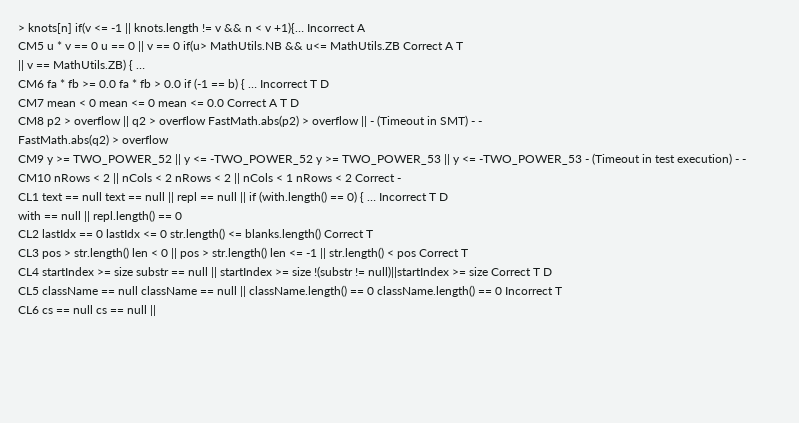> knots[n] if(v <= -1 || knots.length != v && n < v +1){… Incorrect A
CM5 u * v == 0 u == 0 || v == 0 if(u> MathUtils.NB && u<= MathUtils.ZB Correct A T
|| v == MathUtils.ZB) { …
CM6 fa * fb >= 0.0 fa * fb > 0.0 if (-1 == b) { … Incorrect T D
CM7 mean < 0 mean <= 0 mean <= 0.0 Correct A T D
CM8 p2 > overflow || q2 > overflow FastMath.abs(p2) > overflow || - (Timeout in SMT) - -
FastMath.abs(q2) > overflow
CM9 y >= TWO_POWER_52 || y <= -TWO_POWER_52 y >= TWO_POWER_53 || y <= -TWO_POWER_53 - (Timeout in test execution) - -
CM10 nRows < 2 || nCols < 2 nRows < 2 || nCols < 1 nRows < 2 Correct -
CL1 text == null text == null || repl == null || if (with.length() == 0) { … Incorrect T D
with == null || repl.length() == 0
CL2 lastIdx == 0 lastIdx <= 0 str.length() <= blanks.length() Correct T
CL3 pos > str.length() len < 0 || pos > str.length() len <= -1 || str.length() < pos Correct T
CL4 startIndex >= size substr == null || startIndex >= size !(substr != null)||startIndex >= size Correct T D
CL5 className == null className == null || className.length() == 0 className.length() == 0 Incorrect T
CL6 cs == null cs == null ||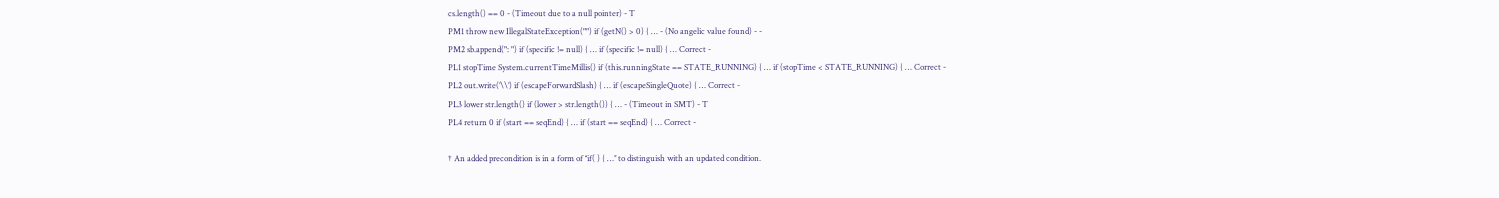cs.length() == 0 - (Timeout due to a null pointer) - T
PM1 throw new IllegalStateException("") if (getN() > 0) { … - (No angelic value found) - -
PM2 sb.append(": ") if (specific != null) { … if (specific != null) { … Correct -
PL1 stopTime System.currentTimeMillis() if (this.runningState == STATE_RUNNING) { … if (stopTime < STATE_RUNNING) { … Correct -
PL2 out.write(’\\’) if (escapeForwardSlash) { … if (escapeSingleQuote) { … Correct -
PL3 lower str.length() if (lower > str.length()) { … - (Timeout in SMT) - T
PL4 return 0 if (start == seqEnd) { … if (start == seqEnd) { … Correct -

† An added precondition is in a form of ‘‘if( ) { …’’ to distinguish with an updated condition.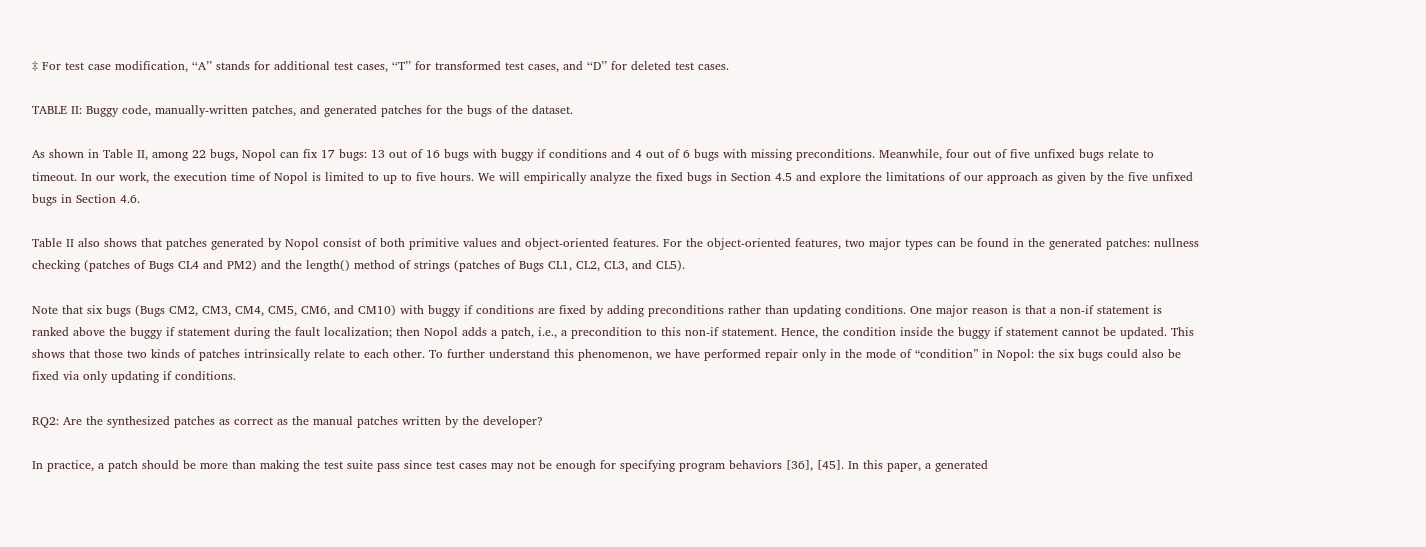‡ For test case modification, ‘‘A’’ stands for additional test cases, ‘‘T’’ for transformed test cases, and ‘‘D’’ for deleted test cases.

TABLE II: Buggy code, manually-written patches, and generated patches for the bugs of the dataset.

As shown in Table II, among 22 bugs, Nopol can fix 17 bugs: 13 out of 16 bugs with buggy if conditions and 4 out of 6 bugs with missing preconditions. Meanwhile, four out of five unfixed bugs relate to timeout. In our work, the execution time of Nopol is limited to up to five hours. We will empirically analyze the fixed bugs in Section 4.5 and explore the limitations of our approach as given by the five unfixed bugs in Section 4.6.

Table II also shows that patches generated by Nopol consist of both primitive values and object-oriented features. For the object-oriented features, two major types can be found in the generated patches: nullness checking (patches of Bugs CL4 and PM2) and the length() method of strings (patches of Bugs CL1, CL2, CL3, and CL5).

Note that six bugs (Bugs CM2, CM3, CM4, CM5, CM6, and CM10) with buggy if conditions are fixed by adding preconditions rather than updating conditions. One major reason is that a non-if statement is ranked above the buggy if statement during the fault localization; then Nopol adds a patch, i.e., a precondition to this non-if statement. Hence, the condition inside the buggy if statement cannot be updated. This shows that those two kinds of patches intrinsically relate to each other. To further understand this phenomenon, we have performed repair only in the mode of “condition” in Nopol: the six bugs could also be fixed via only updating if conditions.

RQ2: Are the synthesized patches as correct as the manual patches written by the developer?

In practice, a patch should be more than making the test suite pass since test cases may not be enough for specifying program behaviors [36], [45]. In this paper, a generated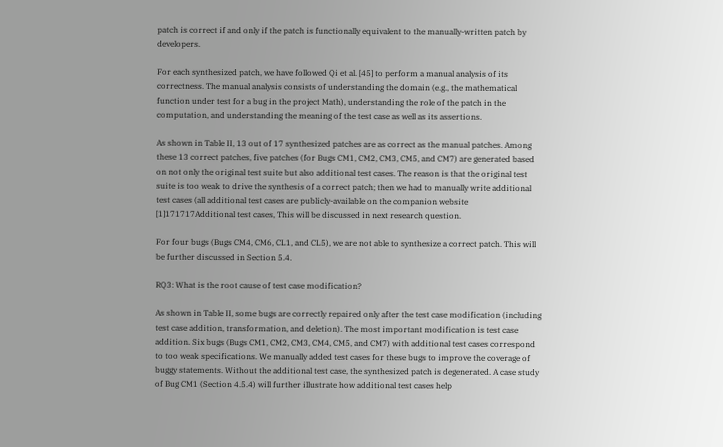patch is correct if and only if the patch is functionally equivalent to the manually-written patch by developers.

For each synthesized patch, we have followed Qi et al. [45] to perform a manual analysis of its correctness. The manual analysis consists of understanding the domain (e.g., the mathematical function under test for a bug in the project Math), understanding the role of the patch in the computation, and understanding the meaning of the test case as well as its assertions.

As shown in Table II, 13 out of 17 synthesized patches are as correct as the manual patches. Among these 13 correct patches, five patches (for Bugs CM1, CM2, CM3, CM5, and CM7) are generated based on not only the original test suite but also additional test cases. The reason is that the original test suite is too weak to drive the synthesis of a correct patch; then we had to manually write additional test cases (all additional test cases are publicly-available on the companion website [1]171717Additional test cases, This will be discussed in next research question.

For four bugs (Bugs CM4, CM6, CL1, and CL5), we are not able to synthesize a correct patch. This will be further discussed in Section 5.4.

RQ3: What is the root cause of test case modification?

As shown in Table II, some bugs are correctly repaired only after the test case modification (including test case addition, transformation, and deletion). The most important modification is test case addition. Six bugs (Bugs CM1, CM2, CM3, CM4, CM5, and CM7) with additional test cases correspond to too weak specifications. We manually added test cases for these bugs to improve the coverage of buggy statements. Without the additional test case, the synthesized patch is degenerated. A case study of Bug CM1 (Section 4.5.4) will further illustrate how additional test cases help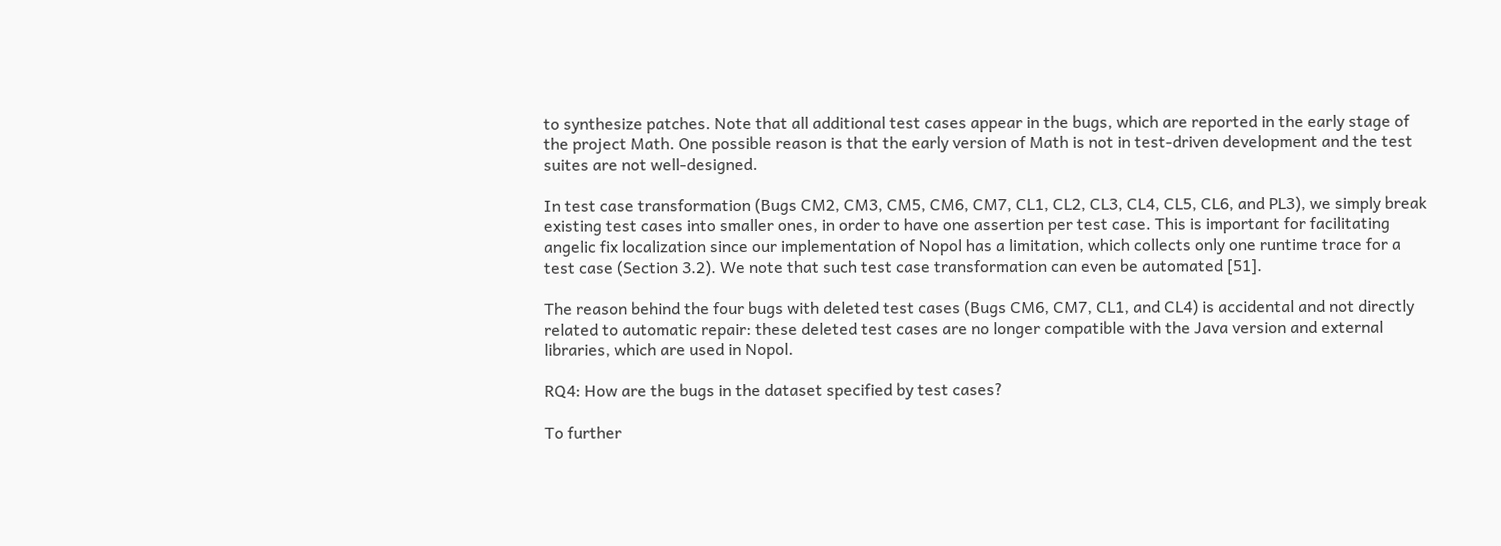to synthesize patches. Note that all additional test cases appear in the bugs, which are reported in the early stage of the project Math. One possible reason is that the early version of Math is not in test-driven development and the test suites are not well-designed.

In test case transformation (Bugs CM2, CM3, CM5, CM6, CM7, CL1, CL2, CL3, CL4, CL5, CL6, and PL3), we simply break existing test cases into smaller ones, in order to have one assertion per test case. This is important for facilitating angelic fix localization since our implementation of Nopol has a limitation, which collects only one runtime trace for a test case (Section 3.2). We note that such test case transformation can even be automated [51].

The reason behind the four bugs with deleted test cases (Bugs CM6, CM7, CL1, and CL4) is accidental and not directly related to automatic repair: these deleted test cases are no longer compatible with the Java version and external libraries, which are used in Nopol.

RQ4: How are the bugs in the dataset specified by test cases?

To further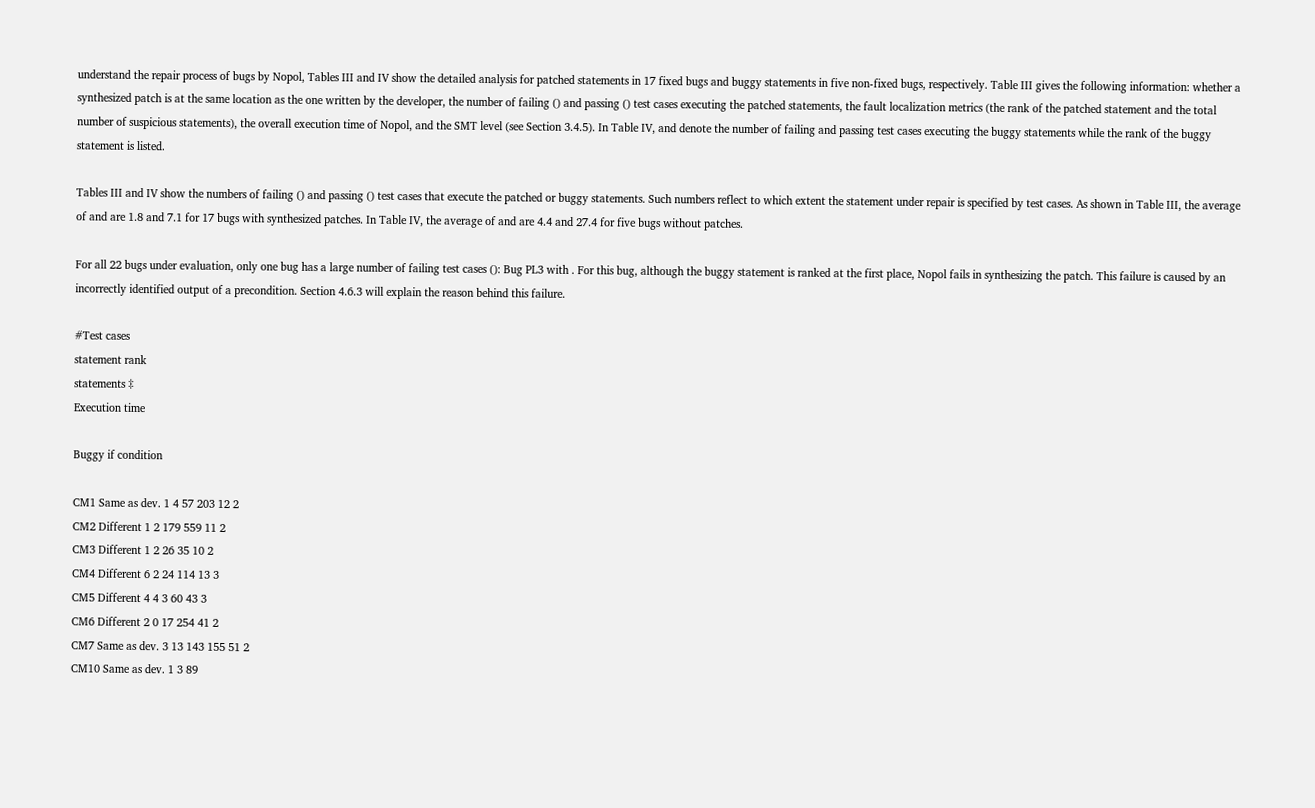understand the repair process of bugs by Nopol, Tables III and IV show the detailed analysis for patched statements in 17 fixed bugs and buggy statements in five non-fixed bugs, respectively. Table III gives the following information: whether a synthesized patch is at the same location as the one written by the developer, the number of failing () and passing () test cases executing the patched statements, the fault localization metrics (the rank of the patched statement and the total number of suspicious statements), the overall execution time of Nopol, and the SMT level (see Section 3.4.5). In Table IV, and denote the number of failing and passing test cases executing the buggy statements while the rank of the buggy statement is listed.

Tables III and IV show the numbers of failing () and passing () test cases that execute the patched or buggy statements. Such numbers reflect to which extent the statement under repair is specified by test cases. As shown in Table III, the average of and are 1.8 and 7.1 for 17 bugs with synthesized patches. In Table IV, the average of and are 4.4 and 27.4 for five bugs without patches.

For all 22 bugs under evaluation, only one bug has a large number of failing test cases (): Bug PL3 with . For this bug, although the buggy statement is ranked at the first place, Nopol fails in synthesizing the patch. This failure is caused by an incorrectly identified output of a precondition. Section 4.6.3 will explain the reason behind this failure.

#Test cases
statement rank
statements ‡
Execution time

Buggy if condition

CM1 Same as dev. 1 4 57 203 12 2
CM2 Different 1 2 179 559 11 2
CM3 Different 1 2 26 35 10 2
CM4 Different 6 2 24 114 13 3
CM5 Different 4 4 3 60 43 3
CM6 Different 2 0 17 254 41 2
CM7 Same as dev. 3 13 143 155 51 2
CM10 Same as dev. 1 3 89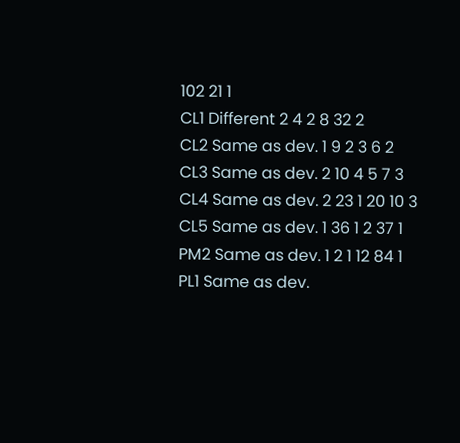102 21 1
CL1 Different 2 4 2 8 32 2
CL2 Same as dev. 1 9 2 3 6 2
CL3 Same as dev. 2 10 4 5 7 3
CL4 Same as dev. 2 23 1 20 10 3
CL5 Same as dev. 1 36 1 2 37 1
PM2 Same as dev. 1 2 1 12 84 1
PL1 Same as dev.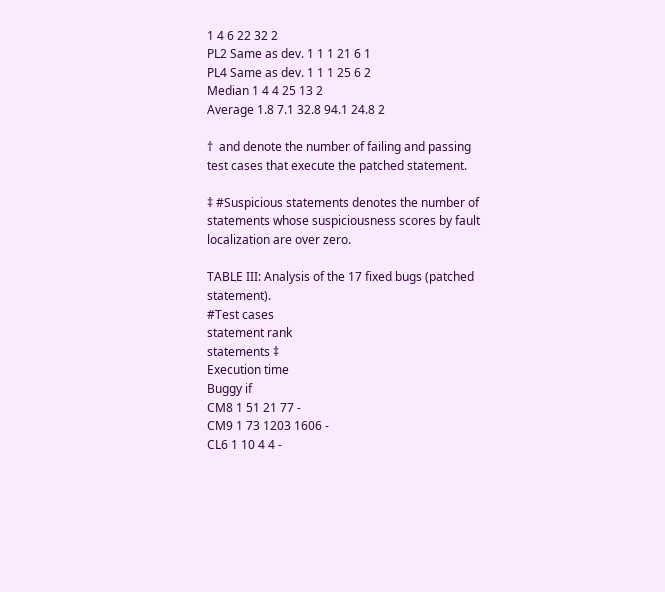1 4 6 22 32 2
PL2 Same as dev. 1 1 1 21 6 1
PL4 Same as dev. 1 1 1 25 6 2
Median 1 4 4 25 13 2
Average 1.8 7.1 32.8 94.1 24.8 2

†  and denote the number of failing and passing test cases that execute the patched statement.

‡ #Suspicious statements denotes the number of statements whose suspiciousness scores by fault localization are over zero.

TABLE III: Analysis of the 17 fixed bugs (patched statement).
#Test cases
statement rank
statements ‡
Execution time
Buggy if
CM8 1 51 21 77 -
CM9 1 73 1203 1606 -
CL6 1 10 4 4 -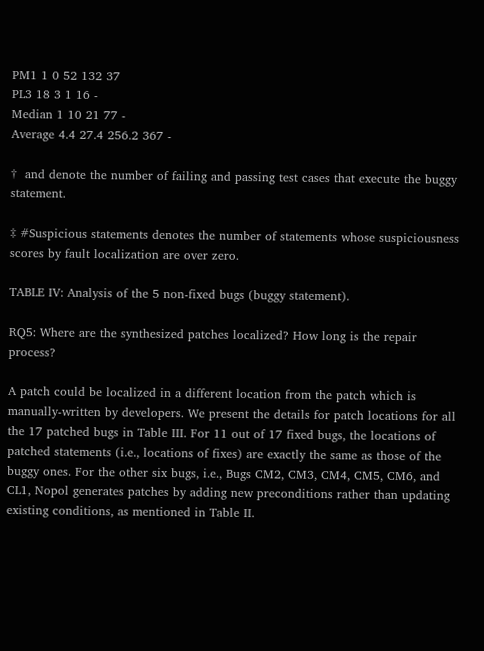PM1 1 0 52 132 37
PL3 18 3 1 16 -
Median 1 10 21 77 -
Average 4.4 27.4 256.2 367 -

†  and denote the number of failing and passing test cases that execute the buggy statement.

‡ #Suspicious statements denotes the number of statements whose suspiciousness scores by fault localization are over zero.

TABLE IV: Analysis of the 5 non-fixed bugs (buggy statement).

RQ5: Where are the synthesized patches localized? How long is the repair process?

A patch could be localized in a different location from the patch which is manually-written by developers. We present the details for patch locations for all the 17 patched bugs in Table III. For 11 out of 17 fixed bugs, the locations of patched statements (i.e., locations of fixes) are exactly the same as those of the buggy ones. For the other six bugs, i.e., Bugs CM2, CM3, CM4, CM5, CM6, and CL1, Nopol generates patches by adding new preconditions rather than updating existing conditions, as mentioned in Table II.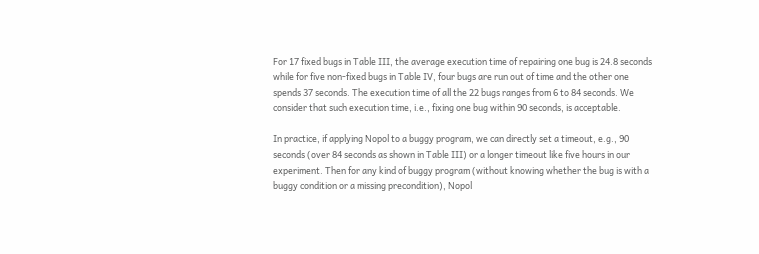For 17 fixed bugs in Table III, the average execution time of repairing one bug is 24.8 seconds while for five non-fixed bugs in Table IV, four bugs are run out of time and the other one spends 37 seconds. The execution time of all the 22 bugs ranges from 6 to 84 seconds. We consider that such execution time, i.e., fixing one bug within 90 seconds, is acceptable.

In practice, if applying Nopol to a buggy program, we can directly set a timeout, e.g., 90 seconds (over 84 seconds as shown in Table III) or a longer timeout like five hours in our experiment. Then for any kind of buggy program (without knowing whether the bug is with a buggy condition or a missing precondition), Nopol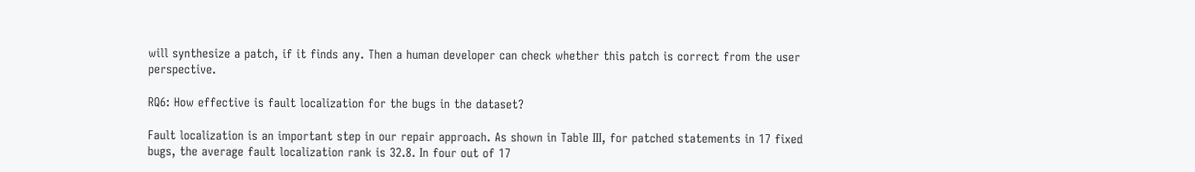will synthesize a patch, if it finds any. Then a human developer can check whether this patch is correct from the user perspective.

RQ6: How effective is fault localization for the bugs in the dataset?

Fault localization is an important step in our repair approach. As shown in Table III, for patched statements in 17 fixed bugs, the average fault localization rank is 32.8. In four out of 17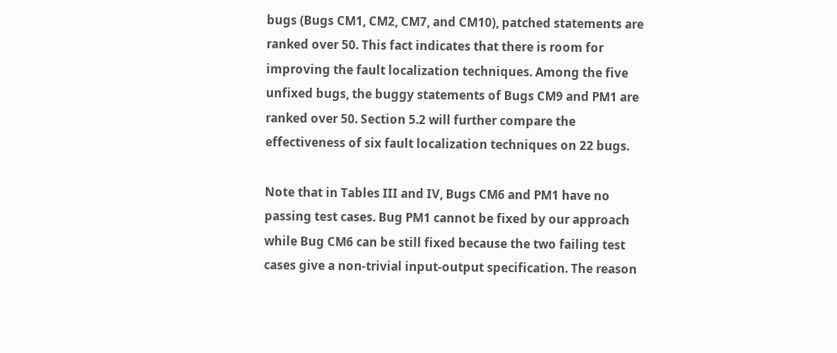bugs (Bugs CM1, CM2, CM7, and CM10), patched statements are ranked over 50. This fact indicates that there is room for improving the fault localization techniques. Among the five unfixed bugs, the buggy statements of Bugs CM9 and PM1 are ranked over 50. Section 5.2 will further compare the effectiveness of six fault localization techniques on 22 bugs.

Note that in Tables III and IV, Bugs CM6 and PM1 have no passing test cases. Bug PM1 cannot be fixed by our approach while Bug CM6 can be still fixed because the two failing test cases give a non-trivial input-output specification. The reason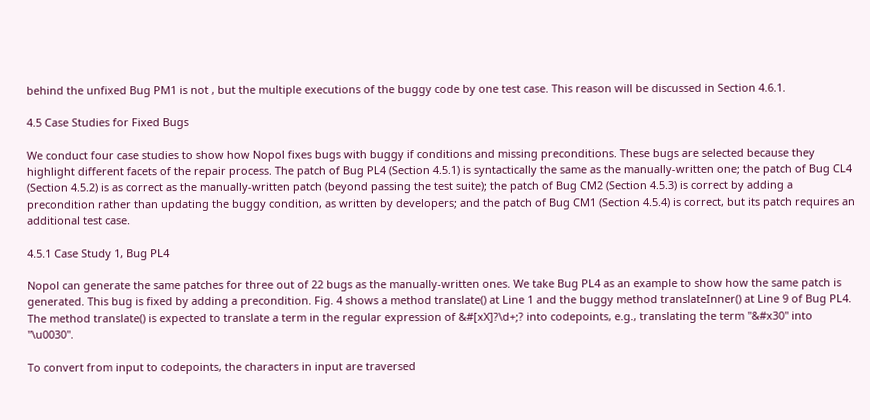behind the unfixed Bug PM1 is not , but the multiple executions of the buggy code by one test case. This reason will be discussed in Section 4.6.1.

4.5 Case Studies for Fixed Bugs

We conduct four case studies to show how Nopol fixes bugs with buggy if conditions and missing preconditions. These bugs are selected because they highlight different facets of the repair process. The patch of Bug PL4 (Section 4.5.1) is syntactically the same as the manually-written one; the patch of Bug CL4 (Section 4.5.2) is as correct as the manually-written patch (beyond passing the test suite); the patch of Bug CM2 (Section 4.5.3) is correct by adding a precondition rather than updating the buggy condition, as written by developers; and the patch of Bug CM1 (Section 4.5.4) is correct, but its patch requires an additional test case.

4.5.1 Case Study 1, Bug PL4

Nopol can generate the same patches for three out of 22 bugs as the manually-written ones. We take Bug PL4 as an example to show how the same patch is generated. This bug is fixed by adding a precondition. Fig. 4 shows a method translate() at Line 1 and the buggy method translateInner() at Line 9 of Bug PL4. The method translate() is expected to translate a term in the regular expression of &#[xX]?\d+;? into codepoints, e.g., translating the term "&#x30" into "\u0030".

To convert from input to codepoints, the characters in input are traversed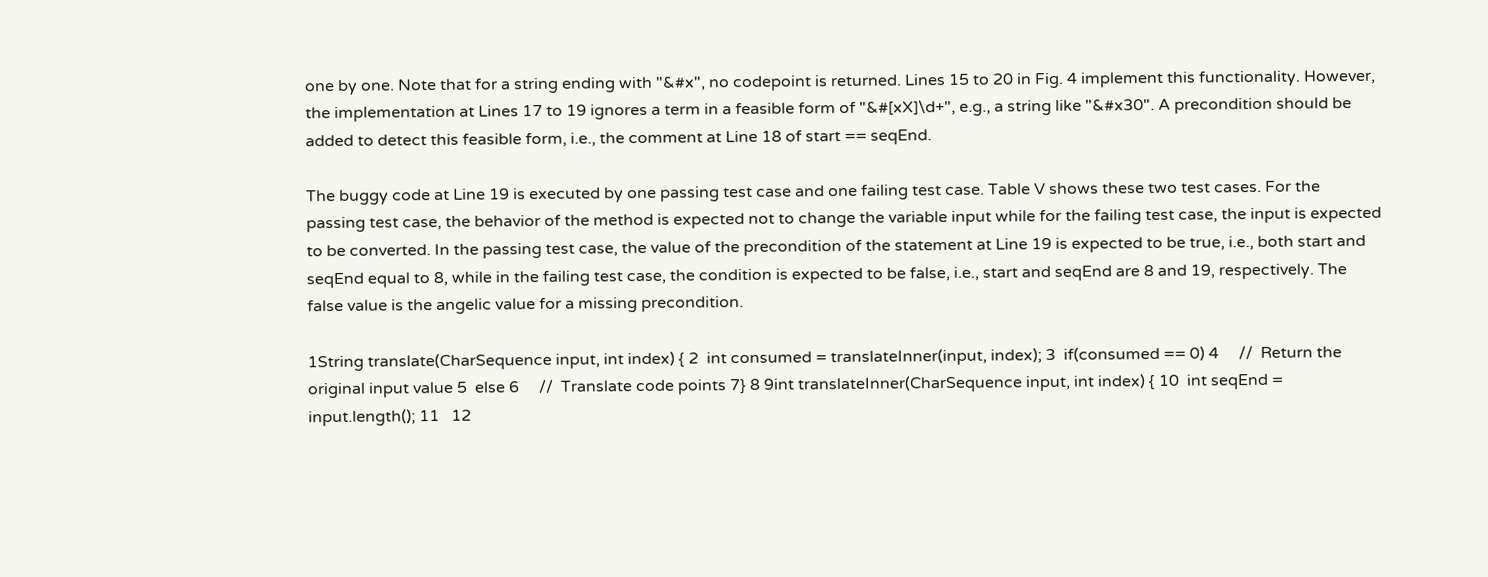one by one. Note that for a string ending with "&#x", no codepoint is returned. Lines 15 to 20 in Fig. 4 implement this functionality. However, the implementation at Lines 17 to 19 ignores a term in a feasible form of "&#[xX]\d+", e.g., a string like "&#x30". A precondition should be added to detect this feasible form, i.e., the comment at Line 18 of start == seqEnd.

The buggy code at Line 19 is executed by one passing test case and one failing test case. Table V shows these two test cases. For the passing test case, the behavior of the method is expected not to change the variable input while for the failing test case, the input is expected to be converted. In the passing test case, the value of the precondition of the statement at Line 19 is expected to be true, i.e., both start and seqEnd equal to 8, while in the failing test case, the condition is expected to be false, i.e., start and seqEnd are 8 and 19, respectively. The false value is the angelic value for a missing precondition.

1String translate(CharSequence input, int index) { 2  int consumed = translateInner(input, index); 3  if(consumed == 0) 4     //  Return the original input value 5  else 6     //  Translate code points 7} 8 9int translateInner(CharSequence input, int index) { 10  int seqEnd = input.length(); 11   12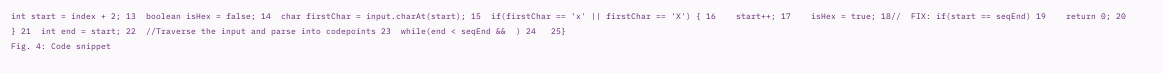int start = index + 2; 13  boolean isHex = false; 14  char firstChar = input.charAt(start); 15  if(firstChar == 'x' || firstChar == 'X') { 16    start++; 17    isHex = true; 18//  FIX: if(start == seqEnd) 19    return 0; 20  } 21  int end = start; 22  //Traverse the input and parse into codepoints 23  while(end < seqEnd &&  ) 24   25}
Fig. 4: Code snippet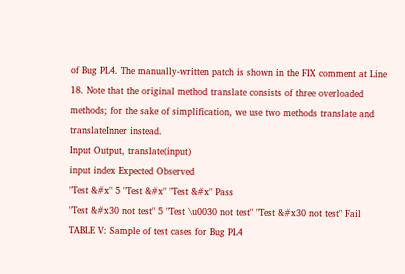of Bug PL4. The manually-written patch is shown in the FIX comment at Line 18. Note that the original method translate consists of three overloaded methods; for the sake of simplification, we use two methods translate and translateInner instead.
Input Output, translate(input)
input index Expected Observed
"Test &#x" 5 "Test &#x" "Test &#x" Pass
"Test &#x30 not test" 5 "Test \u0030 not test" "Test &#x30 not test" Fail
TABLE V: Sample of test cases for Bug PL4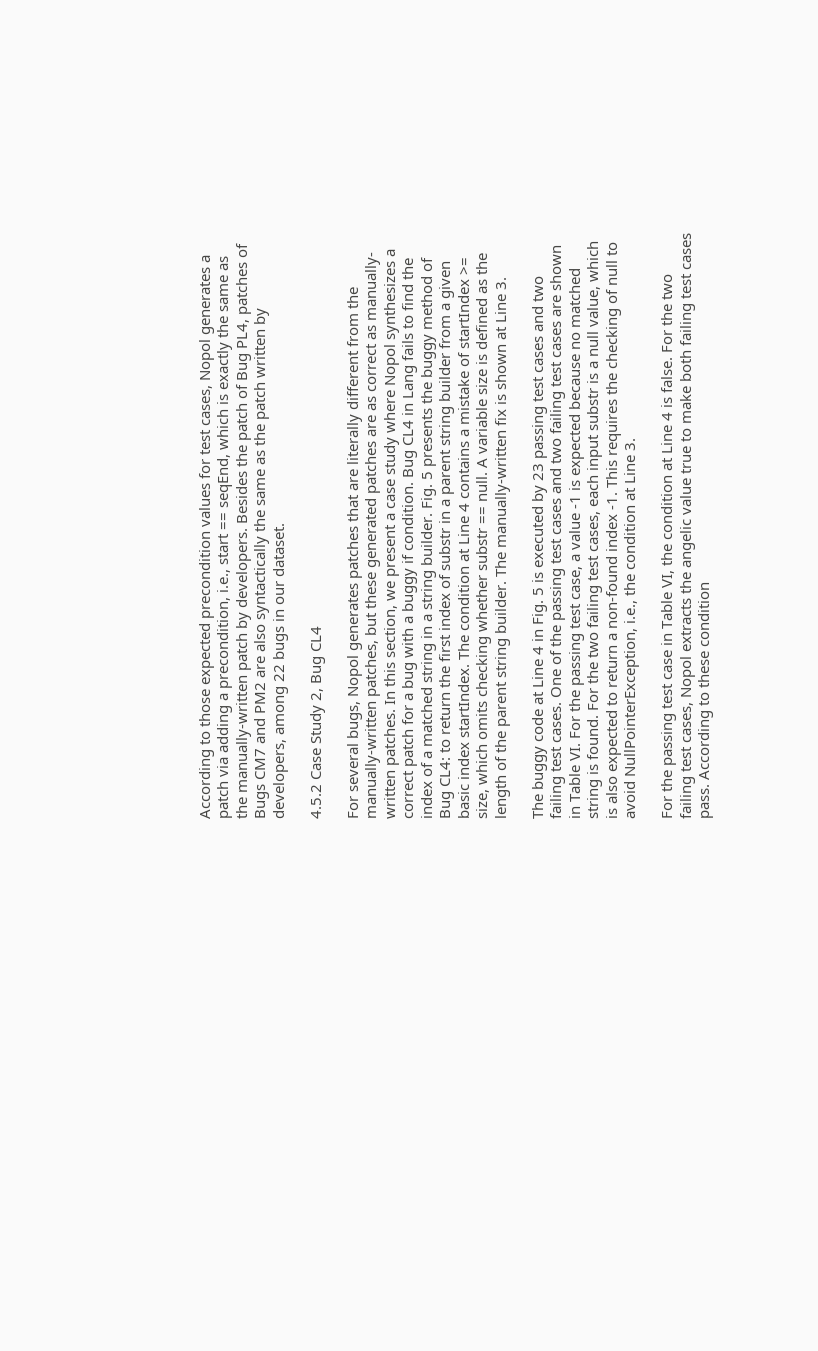According to those expected precondition values for test cases, Nopol generates a patch via adding a precondition, i.e., start == seqEnd, which is exactly the same as the manually-written patch by developers. Besides the patch of Bug PL4, patches of Bugs CM7 and PM2 are also syntactically the same as the patch written by developers, among 22 bugs in our dataset.

4.5.2 Case Study 2, Bug CL4

For several bugs, Nopol generates patches that are literally different from the manually-written patches, but these generated patches are as correct as manually-written patches. In this section, we present a case study where Nopol synthesizes a correct patch for a bug with a buggy if condition. Bug CL4 in Lang fails to find the index of a matched string in a string builder. Fig. 5 presents the buggy method of Bug CL4: to return the first index of substr in a parent string builder from a given basic index startIndex. The condition at Line 4 contains a mistake of startIndex >= size, which omits checking whether substr == null. A variable size is defined as the length of the parent string builder. The manually-written fix is shown at Line 3.

The buggy code at Line 4 in Fig. 5 is executed by 23 passing test cases and two failing test cases. One of the passing test cases and two failing test cases are shown in Table VI. For the passing test case, a value -1 is expected because no matched string is found. For the two failing test cases, each input substr is a null value, which is also expected to return a non-found index -1. This requires the checking of null to avoid NullPointerException, i.e., the condition at Line 3.

For the passing test case in Table VI, the condition at Line 4 is false. For the two failing test cases, Nopol extracts the angelic value true to make both failing test cases pass. According to these condition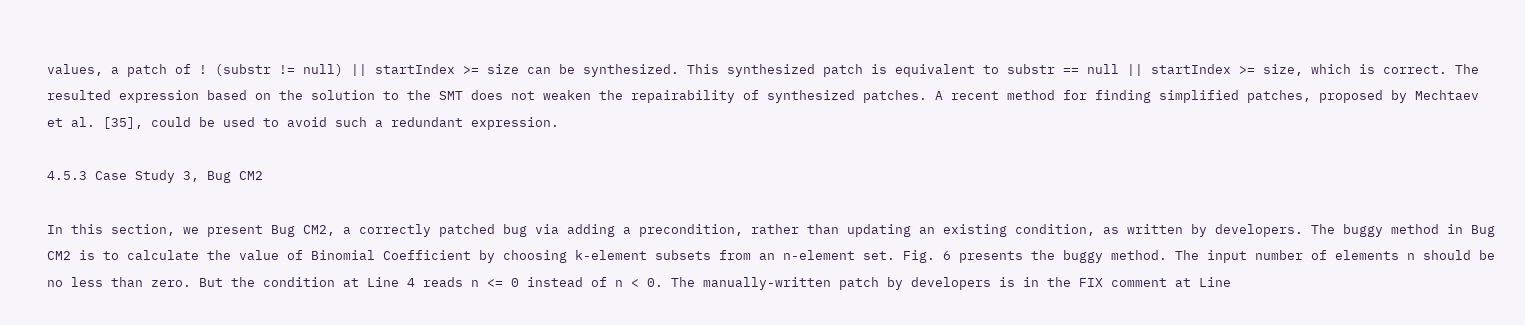values, a patch of ! (substr != null) || startIndex >= size can be synthesized. This synthesized patch is equivalent to substr == null || startIndex >= size, which is correct. The resulted expression based on the solution to the SMT does not weaken the repairability of synthesized patches. A recent method for finding simplified patches, proposed by Mechtaev et al. [35], could be used to avoid such a redundant expression.

4.5.3 Case Study 3, Bug CM2

In this section, we present Bug CM2, a correctly patched bug via adding a precondition, rather than updating an existing condition, as written by developers. The buggy method in Bug CM2 is to calculate the value of Binomial Coefficient by choosing k-element subsets from an n-element set. Fig. 6 presents the buggy method. The input number of elements n should be no less than zero. But the condition at Line 4 reads n <= 0 instead of n < 0. The manually-written patch by developers is in the FIX comment at Line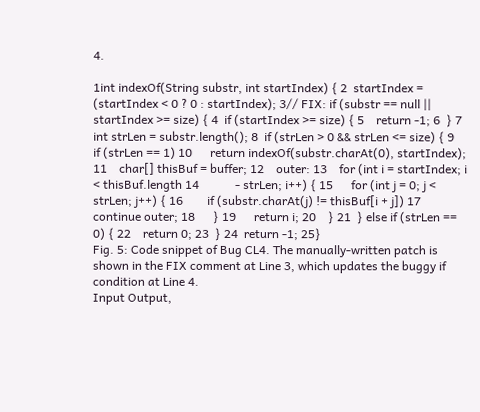4.

1int indexOf(String substr, int startIndex) { 2  startIndex = (startIndex < 0 ? 0 : startIndex); 3// FIX: if (substr == null || startIndex >= size) { 4  if (startIndex >= size) { 5    return -1; 6  } 7  int strLen = substr.length(); 8  if (strLen > 0 && strLen <= size) { 9    if (strLen == 1) 10      return indexOf(substr.charAt(0), startIndex); 11    char[] thisBuf = buffer; 12    outer: 13    for (int i = startIndex; i < thisBuf.length 14            - strLen; i++) { 15      for (int j = 0; j < strLen; j++) { 16        if (substr.charAt(j) != thisBuf[i + j]) 17          continue outer; 18      } 19      return i; 20    } 21  } else if (strLen == 0) { 22    return 0; 23  } 24  return -1; 25}
Fig. 5: Code snippet of Bug CL4. The manually-written patch is shown in the FIX comment at Line 3, which updates the buggy if condition at Line 4.
Input Output,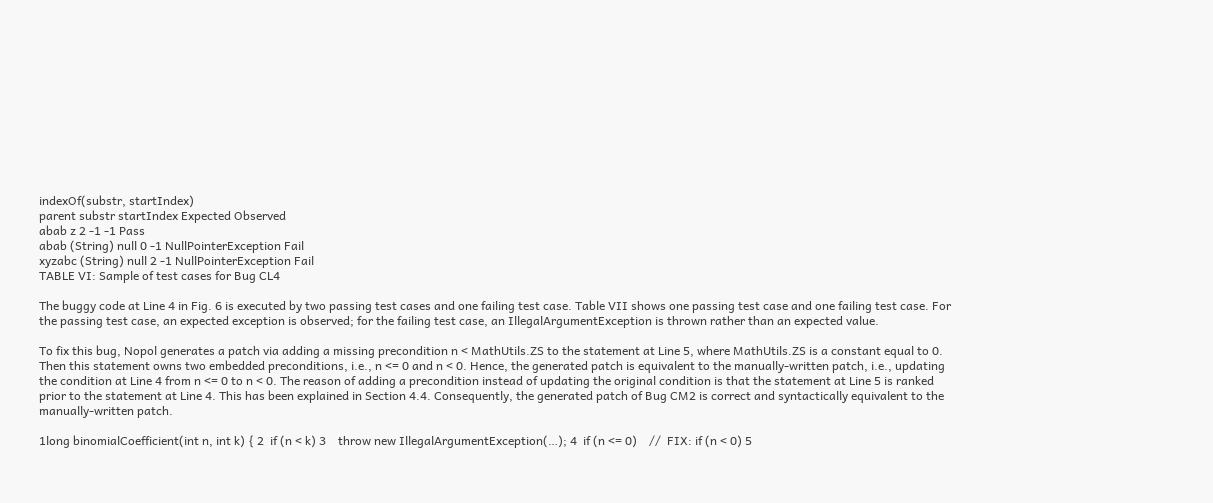indexOf(substr, startIndex)
parent substr startIndex Expected Observed
abab z 2 -1 -1 Pass
abab (String) null 0 -1 NullPointerException Fail
xyzabc (String) null 2 -1 NullPointerException Fail
TABLE VI: Sample of test cases for Bug CL4

The buggy code at Line 4 in Fig. 6 is executed by two passing test cases and one failing test case. Table VII shows one passing test case and one failing test case. For the passing test case, an expected exception is observed; for the failing test case, an IllegalArgumentException is thrown rather than an expected value.

To fix this bug, Nopol generates a patch via adding a missing precondition n < MathUtils.ZS to the statement at Line 5, where MathUtils.ZS is a constant equal to 0. Then this statement owns two embedded preconditions, i.e., n <= 0 and n < 0. Hence, the generated patch is equivalent to the manually-written patch, i.e., updating the condition at Line 4 from n <= 0 to n < 0. The reason of adding a precondition instead of updating the original condition is that the statement at Line 5 is ranked prior to the statement at Line 4. This has been explained in Section 4.4. Consequently, the generated patch of Bug CM2 is correct and syntactically equivalent to the manually-written patch.

1long binomialCoefficient(int n, int k) { 2  if (n < k) 3    throw new IllegalArgumentException(…); 4  if (n <= 0)    //  FIX: if (n < 0) 5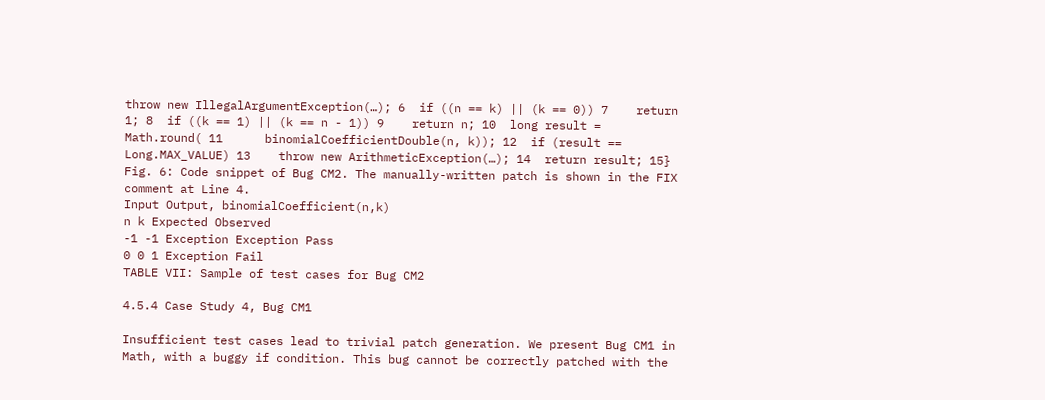throw new IllegalArgumentException(…); 6  if ((n == k) || (k == 0)) 7    return 1; 8  if ((k == 1) || (k == n - 1)) 9    return n; 10  long result = Math.round( 11      binomialCoefficientDouble(n, k)); 12  if (result == Long.MAX_VALUE) 13    throw new ArithmeticException(…); 14  return result; 15}
Fig. 6: Code snippet of Bug CM2. The manually-written patch is shown in the FIX comment at Line 4.
Input Output, binomialCoefficient(n,k)
n k Expected Observed
-1 -1 Exception Exception Pass
0 0 1 Exception Fail
TABLE VII: Sample of test cases for Bug CM2

4.5.4 Case Study 4, Bug CM1

Insufficient test cases lead to trivial patch generation. We present Bug CM1 in Math, with a buggy if condition. This bug cannot be correctly patched with the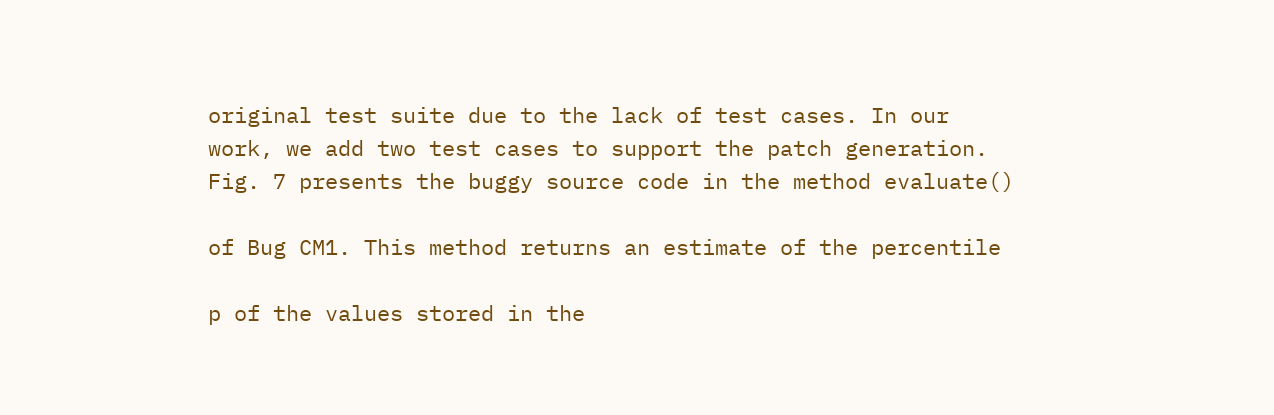original test suite due to the lack of test cases. In our work, we add two test cases to support the patch generation. Fig. 7 presents the buggy source code in the method evaluate()

of Bug CM1. This method returns an estimate of the percentile

p of the values stored in the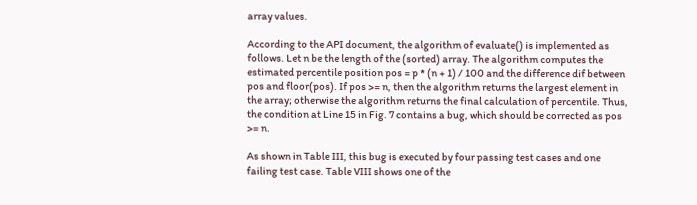array values.

According to the API document, the algorithm of evaluate() is implemented as follows. Let n be the length of the (sorted) array. The algorithm computes the estimated percentile position pos = p * (n + 1) / 100 and the difference dif between pos and floor(pos). If pos >= n, then the algorithm returns the largest element in the array; otherwise the algorithm returns the final calculation of percentile. Thus, the condition at Line 15 in Fig. 7 contains a bug, which should be corrected as pos >= n.

As shown in Table III, this bug is executed by four passing test cases and one failing test case. Table VIII shows one of the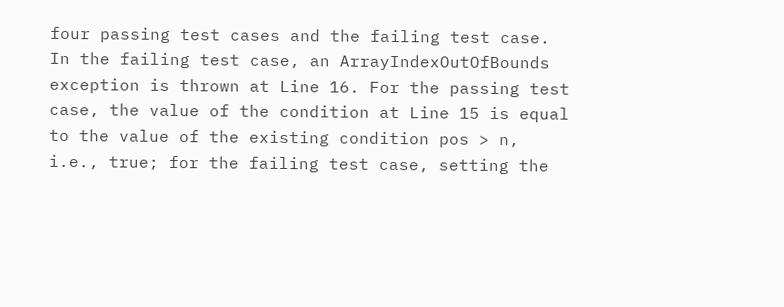four passing test cases and the failing test case. In the failing test case, an ArrayIndexOutOfBounds exception is thrown at Line 16. For the passing test case, the value of the condition at Line 15 is equal to the value of the existing condition pos > n, i.e., true; for the failing test case, setting the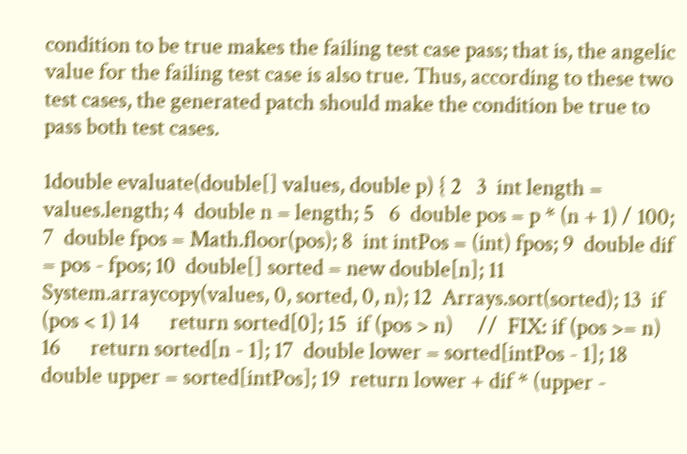condition to be true makes the failing test case pass; that is, the angelic value for the failing test case is also true. Thus, according to these two test cases, the generated patch should make the condition be true to pass both test cases.

1double evaluate(double[] values, double p) { 2   3  int length = values.length; 4  double n = length; 5   6  double pos = p * (n + 1) / 100; 7  double fpos = Math.floor(pos); 8  int intPos = (int) fpos; 9  double dif = pos - fpos; 10  double[] sorted = new double[n]; 11  System.arraycopy(values, 0, sorted, 0, n); 12  Arrays.sort(sorted); 13  if (pos < 1) 14      return sorted[0]; 15  if (pos > n)     //  FIX: if (pos >= n) 16      return sorted[n - 1]; 17  double lower = sorted[intPos - 1]; 18  double upper = sorted[intPos]; 19  return lower + dif * (upper -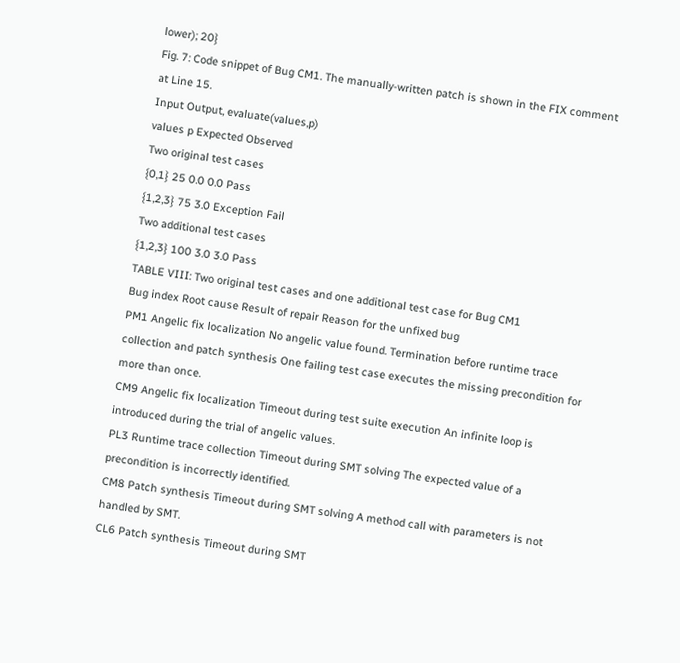lower); 20}
Fig. 7: Code snippet of Bug CM1. The manually-written patch is shown in the FIX comment at Line 15.
Input Output, evaluate(values,p)
values p Expected Observed
Two original test cases
{0,1} 25 0.0 0.0 Pass
{1,2,3} 75 3.0 Exception Fail
Two additional test cases
{1,2,3} 100 3.0 3.0 Pass
TABLE VIII: Two original test cases and one additional test case for Bug CM1
Bug index Root cause Result of repair Reason for the unfixed bug
PM1 Angelic fix localization No angelic value found. Termination before runtime trace collection and patch synthesis One failing test case executes the missing precondition for more than once.
CM9 Angelic fix localization Timeout during test suite execution An infinite loop is introduced during the trial of angelic values.
PL3 Runtime trace collection Timeout during SMT solving The expected value of a precondition is incorrectly identified.
CM8 Patch synthesis Timeout during SMT solving A method call with parameters is not handled by SMT.
CL6 Patch synthesis Timeout during SMT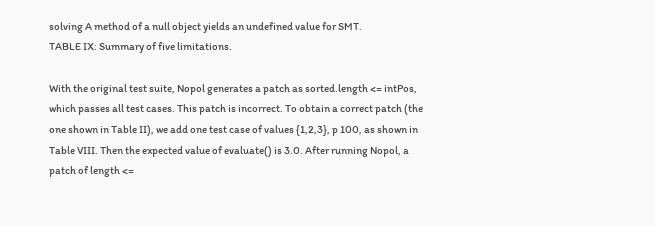solving A method of a null object yields an undefined value for SMT.
TABLE IX: Summary of five limitations.

With the original test suite, Nopol generates a patch as sorted.length <= intPos, which passes all test cases. This patch is incorrect. To obtain a correct patch (the one shown in Table II), we add one test case of values {1,2,3}, p 100, as shown in Table VIII. Then the expected value of evaluate() is 3.0. After running Nopol, a patch of length <=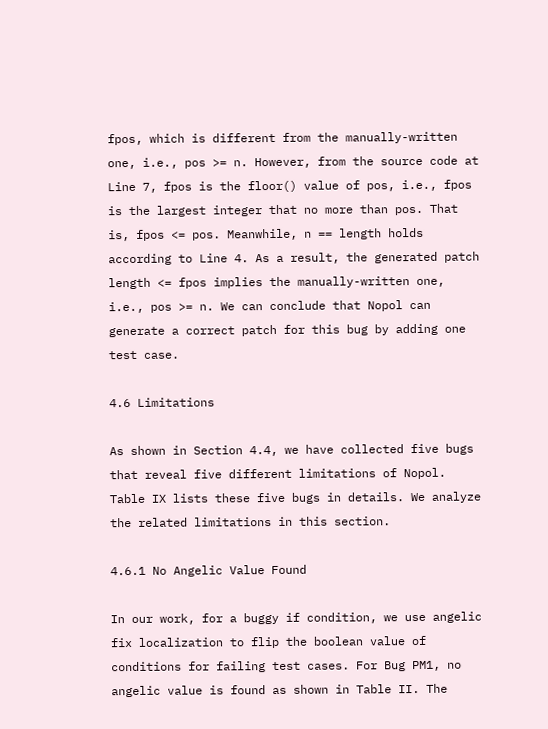fpos, which is different from the manually-written one, i.e., pos >= n. However, from the source code at Line 7, fpos is the floor() value of pos, i.e., fpos is the largest integer that no more than pos. That is, fpos <= pos. Meanwhile, n == length holds according to Line 4. As a result, the generated patch length <= fpos implies the manually-written one, i.e., pos >= n. We can conclude that Nopol can generate a correct patch for this bug by adding one test case.

4.6 Limitations

As shown in Section 4.4, we have collected five bugs that reveal five different limitations of Nopol. Table IX lists these five bugs in details. We analyze the related limitations in this section.

4.6.1 No Angelic Value Found

In our work, for a buggy if condition, we use angelic fix localization to flip the boolean value of conditions for failing test cases. For Bug PM1, no angelic value is found as shown in Table II. The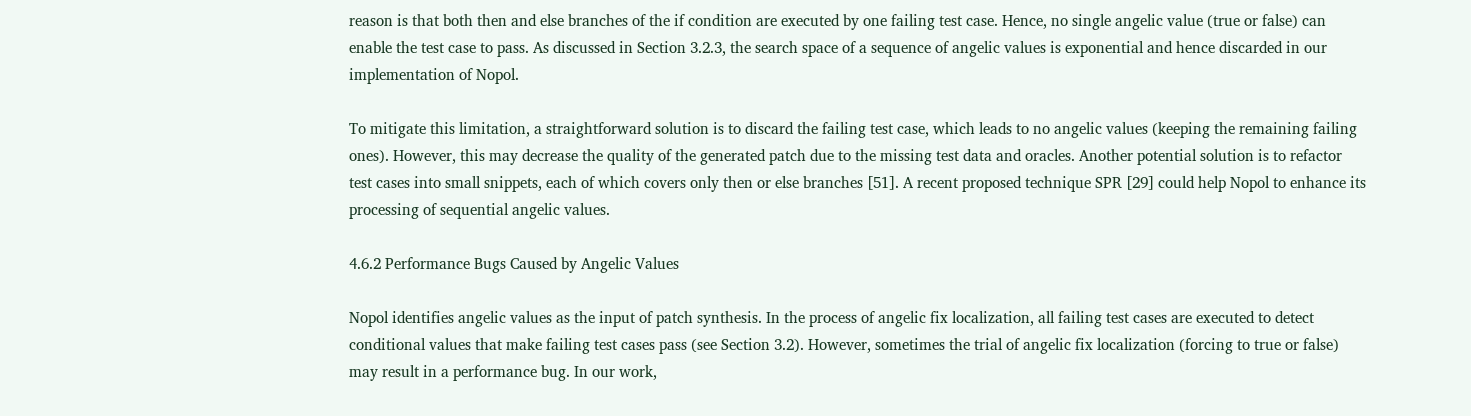reason is that both then and else branches of the if condition are executed by one failing test case. Hence, no single angelic value (true or false) can enable the test case to pass. As discussed in Section 3.2.3, the search space of a sequence of angelic values is exponential and hence discarded in our implementation of Nopol.

To mitigate this limitation, a straightforward solution is to discard the failing test case, which leads to no angelic values (keeping the remaining failing ones). However, this may decrease the quality of the generated patch due to the missing test data and oracles. Another potential solution is to refactor test cases into small snippets, each of which covers only then or else branches [51]. A recent proposed technique SPR [29] could help Nopol to enhance its processing of sequential angelic values.

4.6.2 Performance Bugs Caused by Angelic Values

Nopol identifies angelic values as the input of patch synthesis. In the process of angelic fix localization, all failing test cases are executed to detect conditional values that make failing test cases pass (see Section 3.2). However, sometimes the trial of angelic fix localization (forcing to true or false) may result in a performance bug. In our work,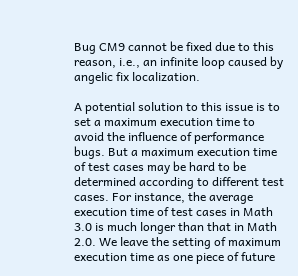Bug CM9 cannot be fixed due to this reason, i.e., an infinite loop caused by angelic fix localization.

A potential solution to this issue is to set a maximum execution time to avoid the influence of performance bugs. But a maximum execution time of test cases may be hard to be determined according to different test cases. For instance, the average execution time of test cases in Math 3.0 is much longer than that in Math 2.0. We leave the setting of maximum execution time as one piece of future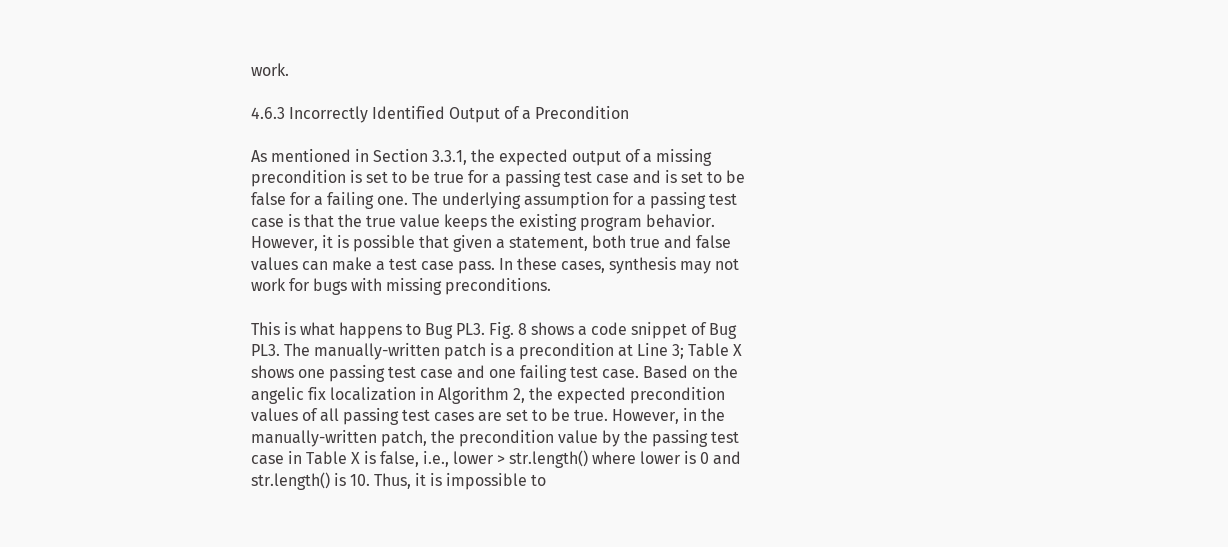work.

4.6.3 Incorrectly Identified Output of a Precondition

As mentioned in Section 3.3.1, the expected output of a missing precondition is set to be true for a passing test case and is set to be false for a failing one. The underlying assumption for a passing test case is that the true value keeps the existing program behavior. However, it is possible that given a statement, both true and false values can make a test case pass. In these cases, synthesis may not work for bugs with missing preconditions.

This is what happens to Bug PL3. Fig. 8 shows a code snippet of Bug PL3. The manually-written patch is a precondition at Line 3; Table X shows one passing test case and one failing test case. Based on the angelic fix localization in Algorithm 2, the expected precondition values of all passing test cases are set to be true. However, in the manually-written patch, the precondition value by the passing test case in Table X is false, i.e., lower > str.length() where lower is 0 and str.length() is 10. Thus, it is impossible to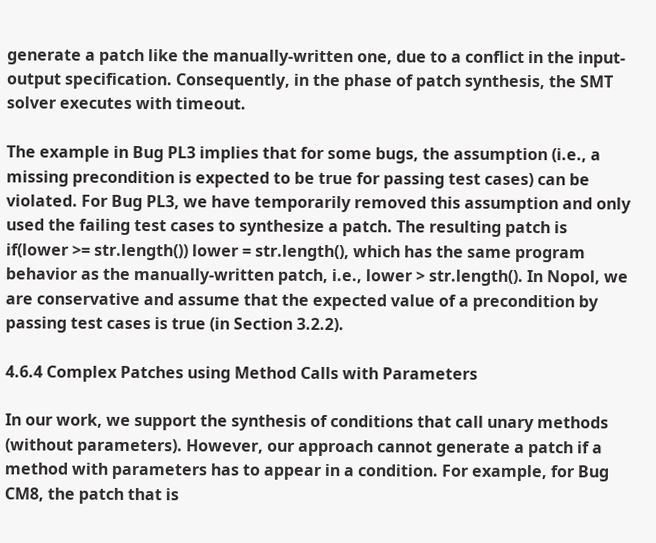generate a patch like the manually-written one, due to a conflict in the input-output specification. Consequently, in the phase of patch synthesis, the SMT solver executes with timeout.

The example in Bug PL3 implies that for some bugs, the assumption (i.e., a missing precondition is expected to be true for passing test cases) can be violated. For Bug PL3, we have temporarily removed this assumption and only used the failing test cases to synthesize a patch. The resulting patch is if(lower >= str.length()) lower = str.length(), which has the same program behavior as the manually-written patch, i.e., lower > str.length(). In Nopol, we are conservative and assume that the expected value of a precondition by passing test cases is true (in Section 3.2.2).

4.6.4 Complex Patches using Method Calls with Parameters

In our work, we support the synthesis of conditions that call unary methods (without parameters). However, our approach cannot generate a patch if a method with parameters has to appear in a condition. For example, for Bug CM8, the patch that is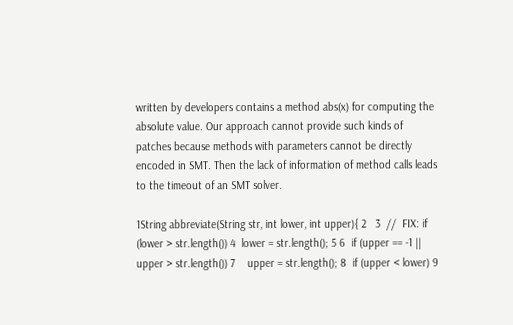written by developers contains a method abs(x) for computing the absolute value. Our approach cannot provide such kinds of patches because methods with parameters cannot be directly encoded in SMT. Then the lack of information of method calls leads to the timeout of an SMT solver.

1String abbreviate(String str, int lower, int upper){ 2   3  //  FIX: if (lower > str.length()) 4  lower = str.length(); 5 6  if (upper == -1 || upper > str.length()) 7    upper = str.length(); 8  if (upper < lower) 9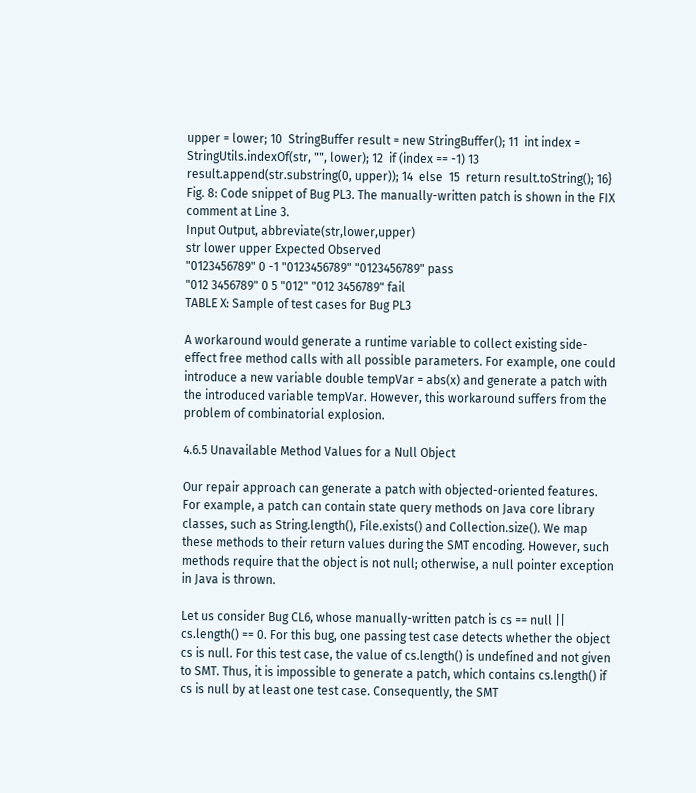upper = lower; 10  StringBuffer result = new StringBuffer(); 11  int index = StringUtils.indexOf(str, "", lower); 12  if (index == -1) 13    result.append(str.substring(0, upper)); 14  else  15  return result.toString(); 16}
Fig. 8: Code snippet of Bug PL3. The manually-written patch is shown in the FIX comment at Line 3.
Input Output, abbreviate(str,lower,upper)
str lower upper Expected Observed
"0123456789" 0 -1 "0123456789" "0123456789" pass
"012 3456789" 0 5 "012" "012 3456789" fail
TABLE X: Sample of test cases for Bug PL3

A workaround would generate a runtime variable to collect existing side-effect free method calls with all possible parameters. For example, one could introduce a new variable double tempVar = abs(x) and generate a patch with the introduced variable tempVar. However, this workaround suffers from the problem of combinatorial explosion.

4.6.5 Unavailable Method Values for a Null Object

Our repair approach can generate a patch with objected-oriented features. For example, a patch can contain state query methods on Java core library classes, such as String.length(), File.exists() and Collection.size(). We map these methods to their return values during the SMT encoding. However, such methods require that the object is not null; otherwise, a null pointer exception in Java is thrown.

Let us consider Bug CL6, whose manually-written patch is cs == null || cs.length() == 0. For this bug, one passing test case detects whether the object cs is null. For this test case, the value of cs.length() is undefined and not given to SMT. Thus, it is impossible to generate a patch, which contains cs.length() if cs is null by at least one test case. Consequently, the SMT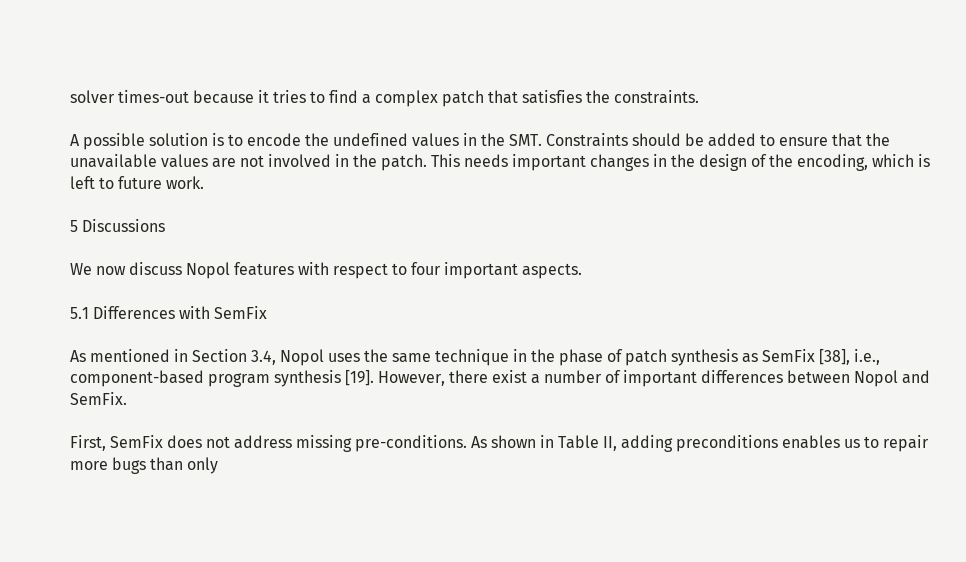solver times-out because it tries to find a complex patch that satisfies the constraints.

A possible solution is to encode the undefined values in the SMT. Constraints should be added to ensure that the unavailable values are not involved in the patch. This needs important changes in the design of the encoding, which is left to future work.

5 Discussions

We now discuss Nopol features with respect to four important aspects.

5.1 Differences with SemFix

As mentioned in Section 3.4, Nopol uses the same technique in the phase of patch synthesis as SemFix [38], i.e., component-based program synthesis [19]. However, there exist a number of important differences between Nopol and SemFix.

First, SemFix does not address missing pre-conditions. As shown in Table II, adding preconditions enables us to repair more bugs than only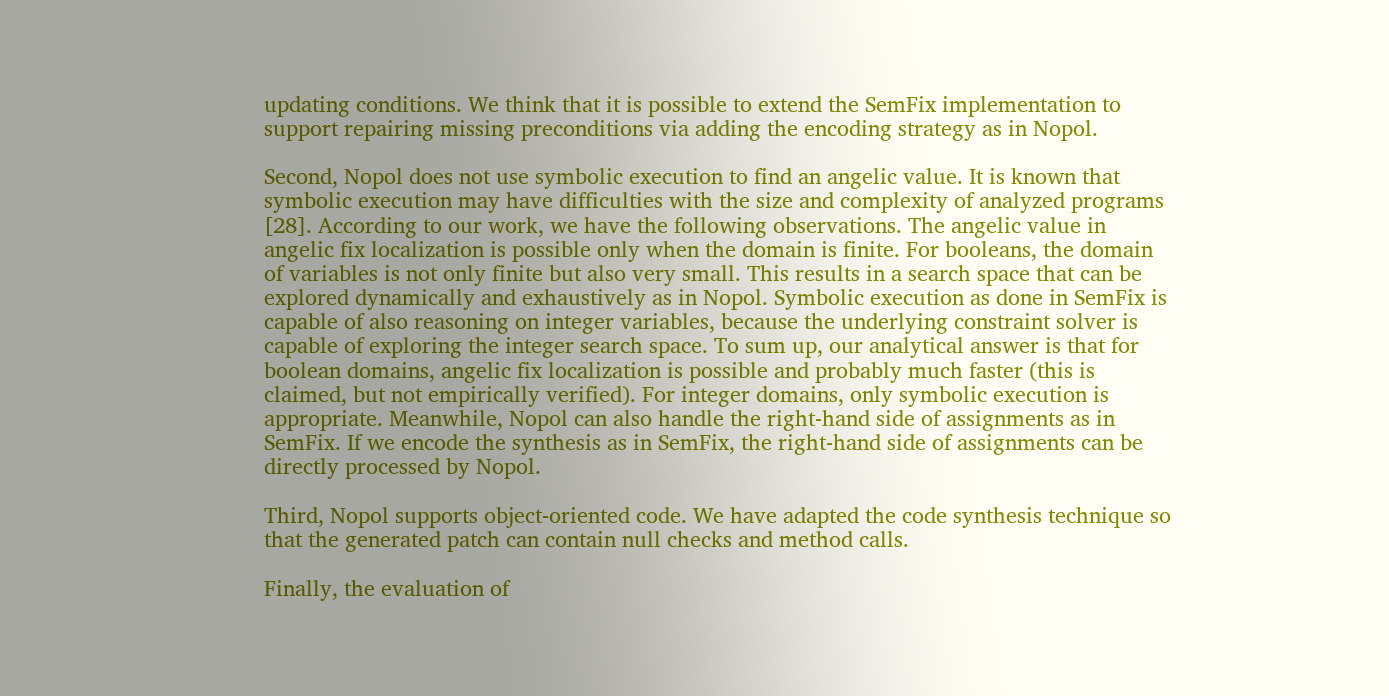updating conditions. We think that it is possible to extend the SemFix implementation to support repairing missing preconditions via adding the encoding strategy as in Nopol.

Second, Nopol does not use symbolic execution to find an angelic value. It is known that symbolic execution may have difficulties with the size and complexity of analyzed programs [28]. According to our work, we have the following observations. The angelic value in angelic fix localization is possible only when the domain is finite. For booleans, the domain of variables is not only finite but also very small. This results in a search space that can be explored dynamically and exhaustively as in Nopol. Symbolic execution as done in SemFix is capable of also reasoning on integer variables, because the underlying constraint solver is capable of exploring the integer search space. To sum up, our analytical answer is that for boolean domains, angelic fix localization is possible and probably much faster (this is claimed, but not empirically verified). For integer domains, only symbolic execution is appropriate. Meanwhile, Nopol can also handle the right-hand side of assignments as in SemFix. If we encode the synthesis as in SemFix, the right-hand side of assignments can be directly processed by Nopol.

Third, Nopol supports object-oriented code. We have adapted the code synthesis technique so that the generated patch can contain null checks and method calls.

Finally, the evaluation of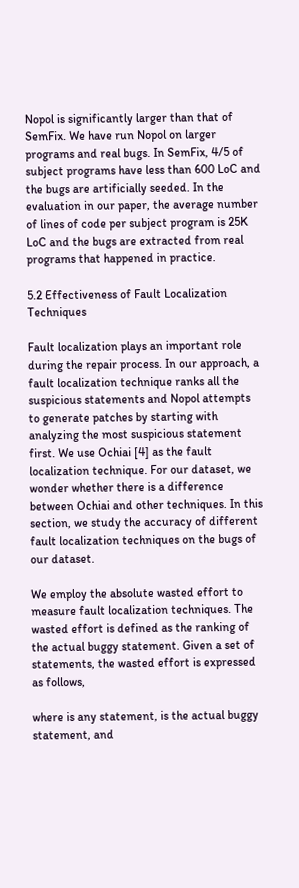Nopol is significantly larger than that of SemFix. We have run Nopol on larger programs and real bugs. In SemFix, 4/5 of subject programs have less than 600 LoC and the bugs are artificially seeded. In the evaluation in our paper, the average number of lines of code per subject program is 25K LoC and the bugs are extracted from real programs that happened in practice.

5.2 Effectiveness of Fault Localization Techniques

Fault localization plays an important role during the repair process. In our approach, a fault localization technique ranks all the suspicious statements and Nopol attempts to generate patches by starting with analyzing the most suspicious statement first. We use Ochiai [4] as the fault localization technique. For our dataset, we wonder whether there is a difference between Ochiai and other techniques. In this section, we study the accuracy of different fault localization techniques on the bugs of our dataset.

We employ the absolute wasted effort to measure fault localization techniques. The wasted effort is defined as the ranking of the actual buggy statement. Given a set of statements, the wasted effort is expressed as follows,

where is any statement, is the actual buggy statement, and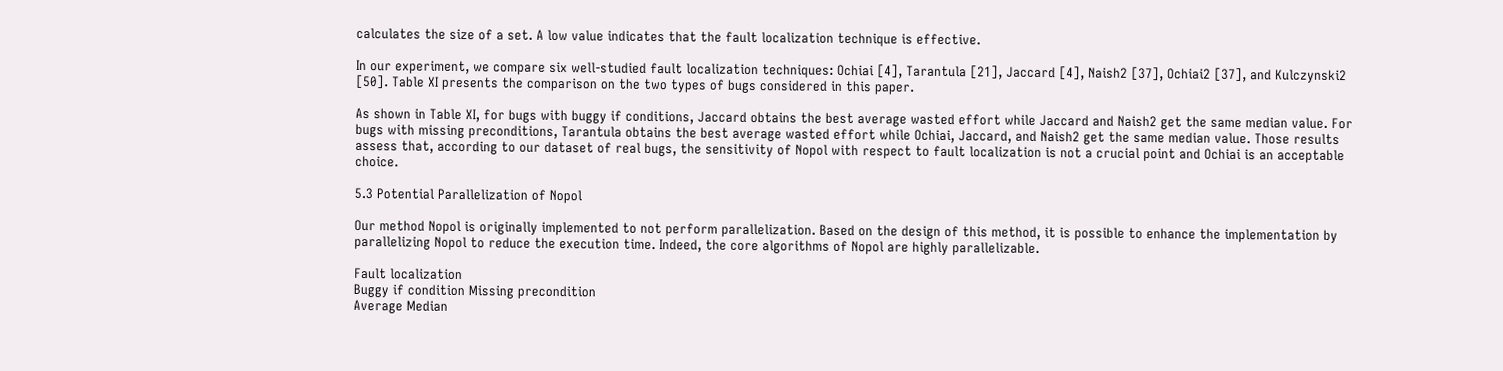calculates the size of a set. A low value indicates that the fault localization technique is effective.

In our experiment, we compare six well-studied fault localization techniques: Ochiai [4], Tarantula [21], Jaccard [4], Naish2 [37], Ochiai2 [37], and Kulczynski2 [50]. Table XI presents the comparison on the two types of bugs considered in this paper.

As shown in Table XI, for bugs with buggy if conditions, Jaccard obtains the best average wasted effort while Jaccard and Naish2 get the same median value. For bugs with missing preconditions, Tarantula obtains the best average wasted effort while Ochiai, Jaccard, and Naish2 get the same median value. Those results assess that, according to our dataset of real bugs, the sensitivity of Nopol with respect to fault localization is not a crucial point and Ochiai is an acceptable choice.

5.3 Potential Parallelization of Nopol

Our method Nopol is originally implemented to not perform parallelization. Based on the design of this method, it is possible to enhance the implementation by parallelizing Nopol to reduce the execution time. Indeed, the core algorithms of Nopol are highly parallelizable.

Fault localization
Buggy if condition Missing precondition
Average Median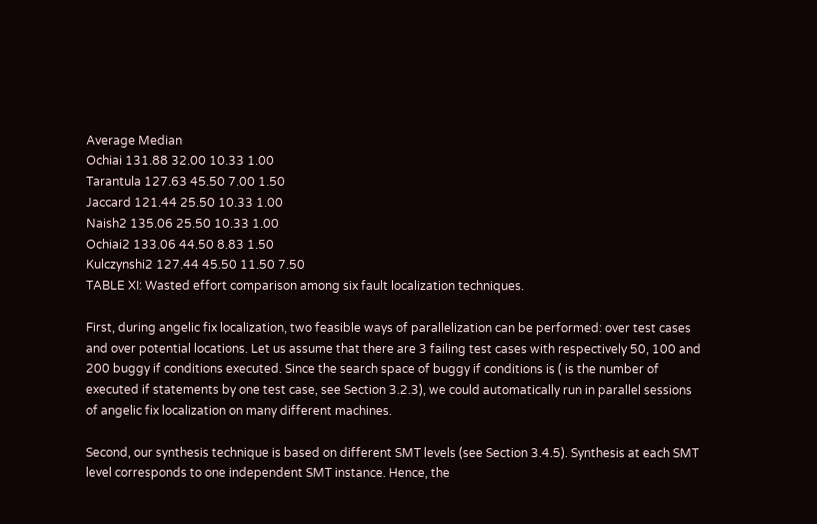Average Median
Ochiai 131.88 32.00 10.33 1.00
Tarantula 127.63 45.50 7.00 1.50
Jaccard 121.44 25.50 10.33 1.00
Naish2 135.06 25.50 10.33 1.00
Ochiai2 133.06 44.50 8.83 1.50
Kulczynshi2 127.44 45.50 11.50 7.50
TABLE XI: Wasted effort comparison among six fault localization techniques.

First, during angelic fix localization, two feasible ways of parallelization can be performed: over test cases and over potential locations. Let us assume that there are 3 failing test cases with respectively 50, 100 and 200 buggy if conditions executed. Since the search space of buggy if conditions is ( is the number of executed if statements by one test case, see Section 3.2.3), we could automatically run in parallel sessions of angelic fix localization on many different machines.

Second, our synthesis technique is based on different SMT levels (see Section 3.4.5). Synthesis at each SMT level corresponds to one independent SMT instance. Hence, the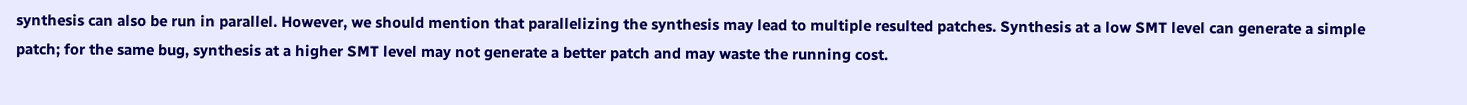synthesis can also be run in parallel. However, we should mention that parallelizing the synthesis may lead to multiple resulted patches. Synthesis at a low SMT level can generate a simple patch; for the same bug, synthesis at a higher SMT level may not generate a better patch and may waste the running cost.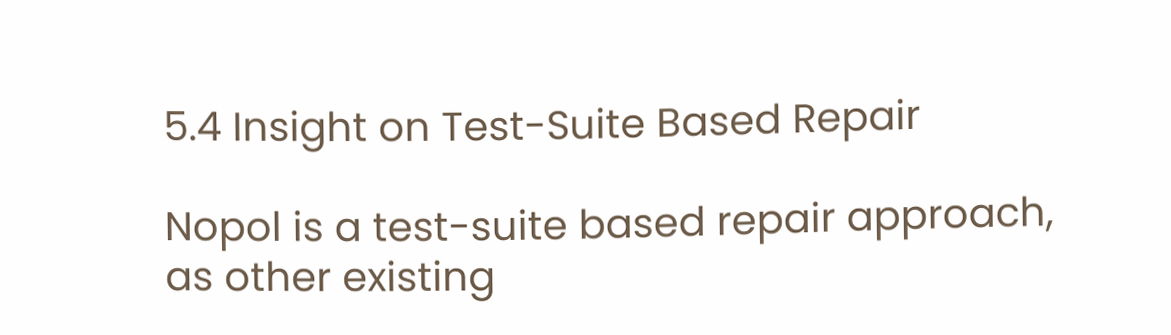5.4 Insight on Test-Suite Based Repair

Nopol is a test-suite based repair approach, as other existing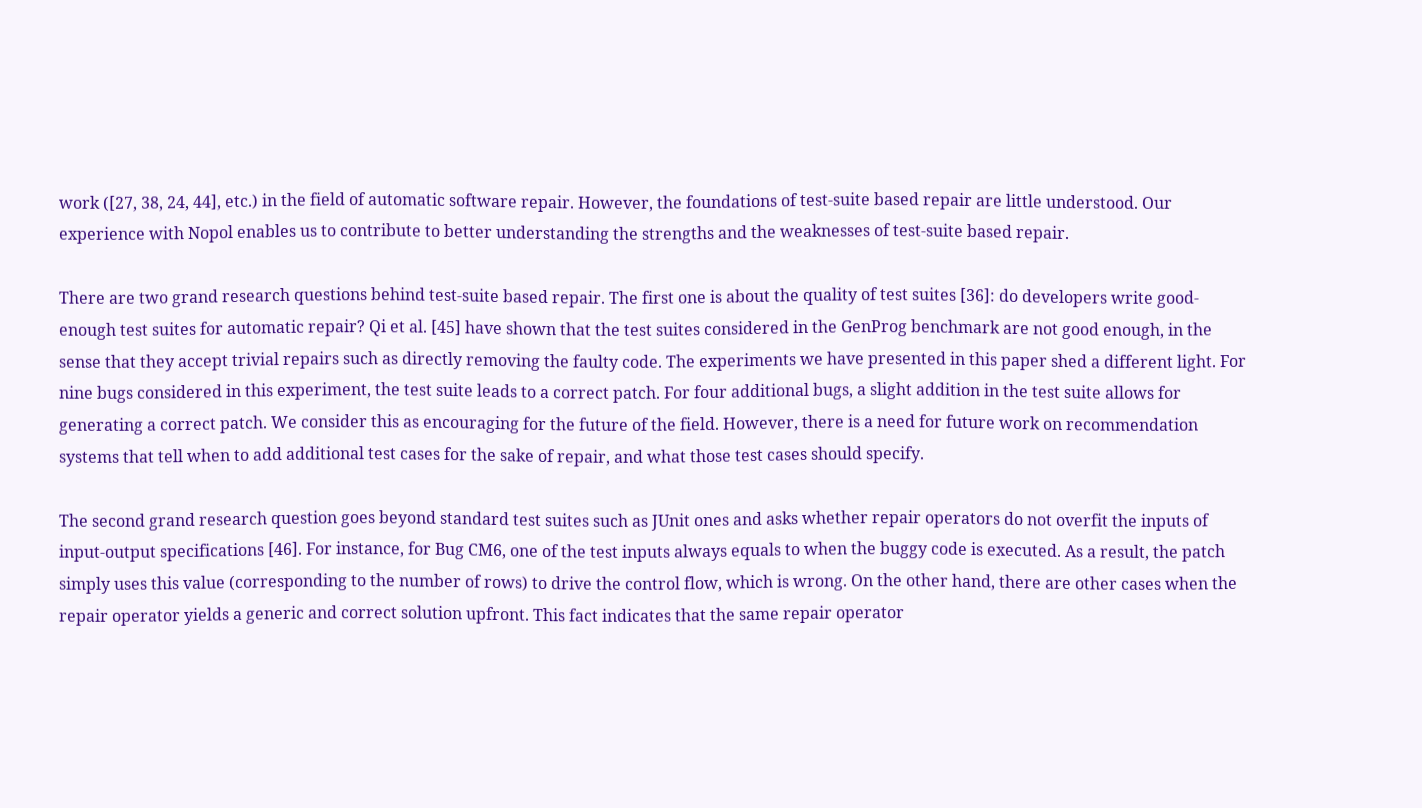work ([27, 38, 24, 44], etc.) in the field of automatic software repair. However, the foundations of test-suite based repair are little understood. Our experience with Nopol enables us to contribute to better understanding the strengths and the weaknesses of test-suite based repair.

There are two grand research questions behind test-suite based repair. The first one is about the quality of test suites [36]: do developers write good-enough test suites for automatic repair? Qi et al. [45] have shown that the test suites considered in the GenProg benchmark are not good enough, in the sense that they accept trivial repairs such as directly removing the faulty code. The experiments we have presented in this paper shed a different light. For nine bugs considered in this experiment, the test suite leads to a correct patch. For four additional bugs, a slight addition in the test suite allows for generating a correct patch. We consider this as encouraging for the future of the field. However, there is a need for future work on recommendation systems that tell when to add additional test cases for the sake of repair, and what those test cases should specify.

The second grand research question goes beyond standard test suites such as JUnit ones and asks whether repair operators do not overfit the inputs of input-output specifications [46]. For instance, for Bug CM6, one of the test inputs always equals to when the buggy code is executed. As a result, the patch simply uses this value (corresponding to the number of rows) to drive the control flow, which is wrong. On the other hand, there are other cases when the repair operator yields a generic and correct solution upfront. This fact indicates that the same repair operator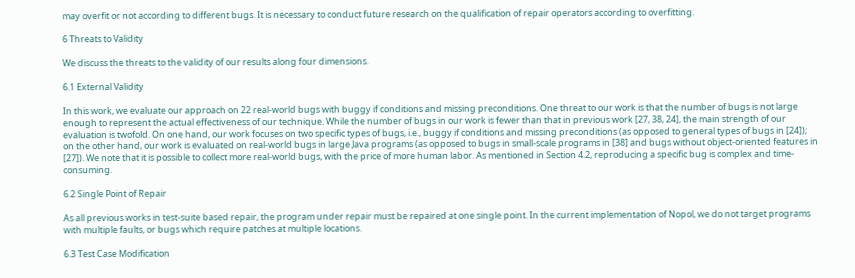may overfit or not according to different bugs. It is necessary to conduct future research on the qualification of repair operators according to overfitting.

6 Threats to Validity

We discuss the threats to the validity of our results along four dimensions.

6.1 External Validity

In this work, we evaluate our approach on 22 real-world bugs with buggy if conditions and missing preconditions. One threat to our work is that the number of bugs is not large enough to represent the actual effectiveness of our technique. While the number of bugs in our work is fewer than that in previous work [27, 38, 24], the main strength of our evaluation is twofold. On one hand, our work focuses on two specific types of bugs, i.e., buggy if conditions and missing preconditions (as opposed to general types of bugs in [24]); on the other hand, our work is evaluated on real-world bugs in large Java programs (as opposed to bugs in small-scale programs in [38] and bugs without object-oriented features in [27]). We note that it is possible to collect more real-world bugs, with the price of more human labor. As mentioned in Section 4.2, reproducing a specific bug is complex and time-consuming.

6.2 Single Point of Repair

As all previous works in test-suite based repair, the program under repair must be repaired at one single point. In the current implementation of Nopol, we do not target programs with multiple faults, or bugs which require patches at multiple locations.

6.3 Test Case Modification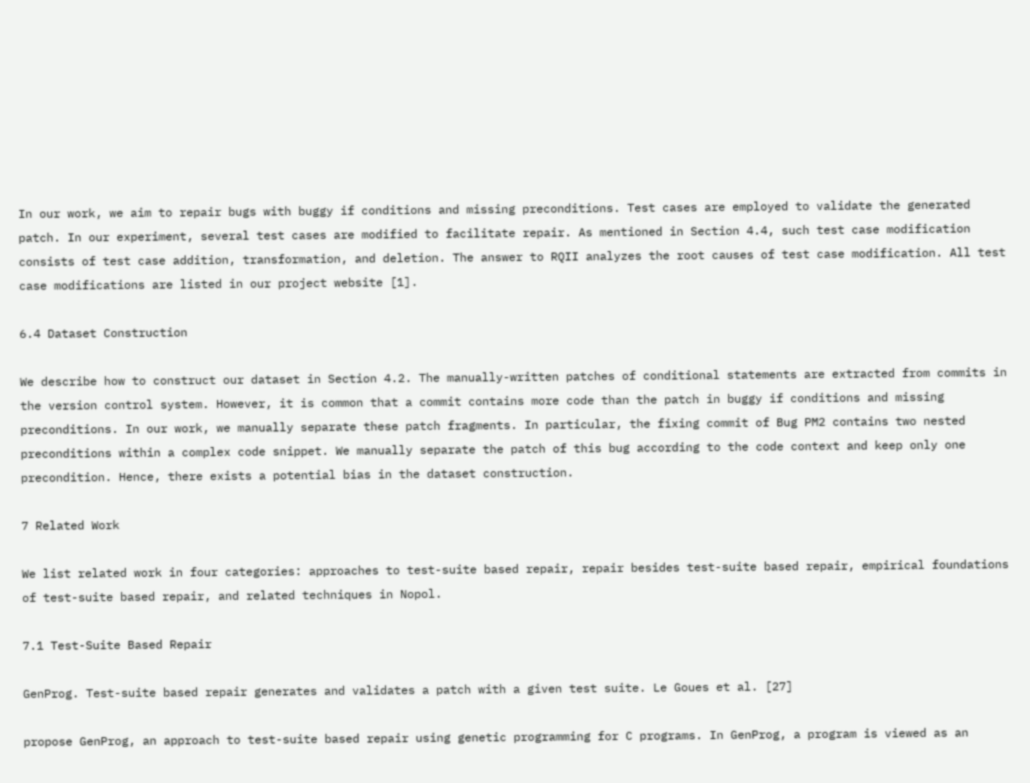In our work, we aim to repair bugs with buggy if conditions and missing preconditions. Test cases are employed to validate the generated patch. In our experiment, several test cases are modified to facilitate repair. As mentioned in Section 4.4, such test case modification consists of test case addition, transformation, and deletion. The answer to RQII analyzes the root causes of test case modification. All test case modifications are listed in our project website [1].

6.4 Dataset Construction

We describe how to construct our dataset in Section 4.2. The manually-written patches of conditional statements are extracted from commits in the version control system. However, it is common that a commit contains more code than the patch in buggy if conditions and missing preconditions. In our work, we manually separate these patch fragments. In particular, the fixing commit of Bug PM2 contains two nested preconditions within a complex code snippet. We manually separate the patch of this bug according to the code context and keep only one precondition. Hence, there exists a potential bias in the dataset construction.

7 Related Work

We list related work in four categories: approaches to test-suite based repair, repair besides test-suite based repair, empirical foundations of test-suite based repair, and related techniques in Nopol.

7.1 Test-Suite Based Repair

GenProg. Test-suite based repair generates and validates a patch with a given test suite. Le Goues et al. [27]

propose GenProg, an approach to test-suite based repair using genetic programming for C programs. In GenProg, a program is viewed as an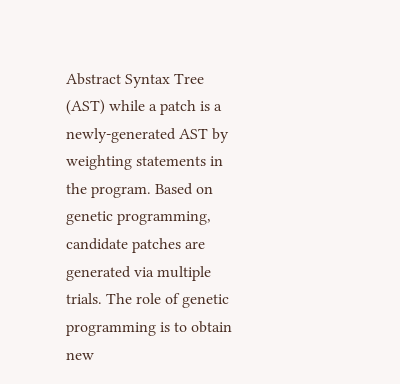Abstract Syntax Tree (AST) while a patch is a newly-generated AST by weighting statements in the program. Based on genetic programming, candidate patches are generated via multiple trials. The role of genetic programming is to obtain new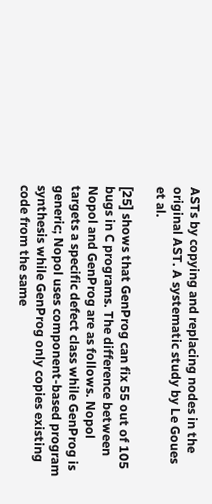ASTs by copying and replacing nodes in the original AST. A systematic study by Le Goues et al.

[25] shows that GenProg can fix 55 out of 105 bugs in C programs. The difference between Nopol and GenProg are as follows. Nopol targets a specific defect class while GenProg is generic; Nopol uses component-based program synthesis while GenProg only copies existing code from the same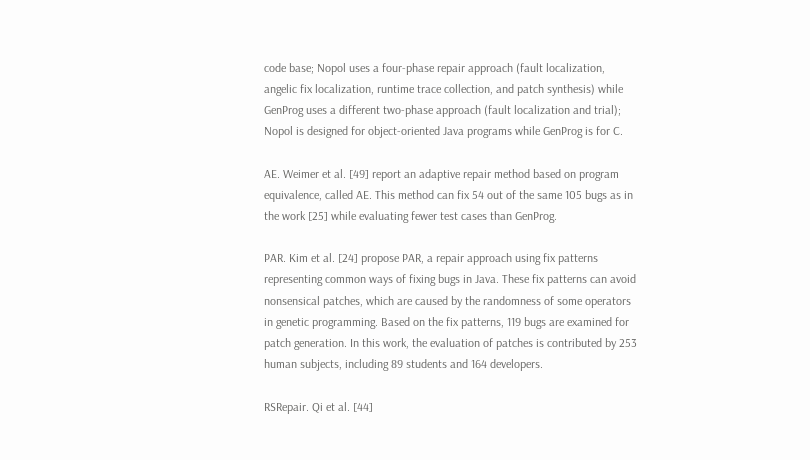code base; Nopol uses a four-phase repair approach (fault localization, angelic fix localization, runtime trace collection, and patch synthesis) while GenProg uses a different two-phase approach (fault localization and trial); Nopol is designed for object-oriented Java programs while GenProg is for C.

AE. Weimer et al. [49] report an adaptive repair method based on program equivalence, called AE. This method can fix 54 out of the same 105 bugs as in the work [25] while evaluating fewer test cases than GenProg.

PAR. Kim et al. [24] propose PAR, a repair approach using fix patterns representing common ways of fixing bugs in Java. These fix patterns can avoid nonsensical patches, which are caused by the randomness of some operators in genetic programming. Based on the fix patterns, 119 bugs are examined for patch generation. In this work, the evaluation of patches is contributed by 253 human subjects, including 89 students and 164 developers.

RSRepair. Qi et al. [44]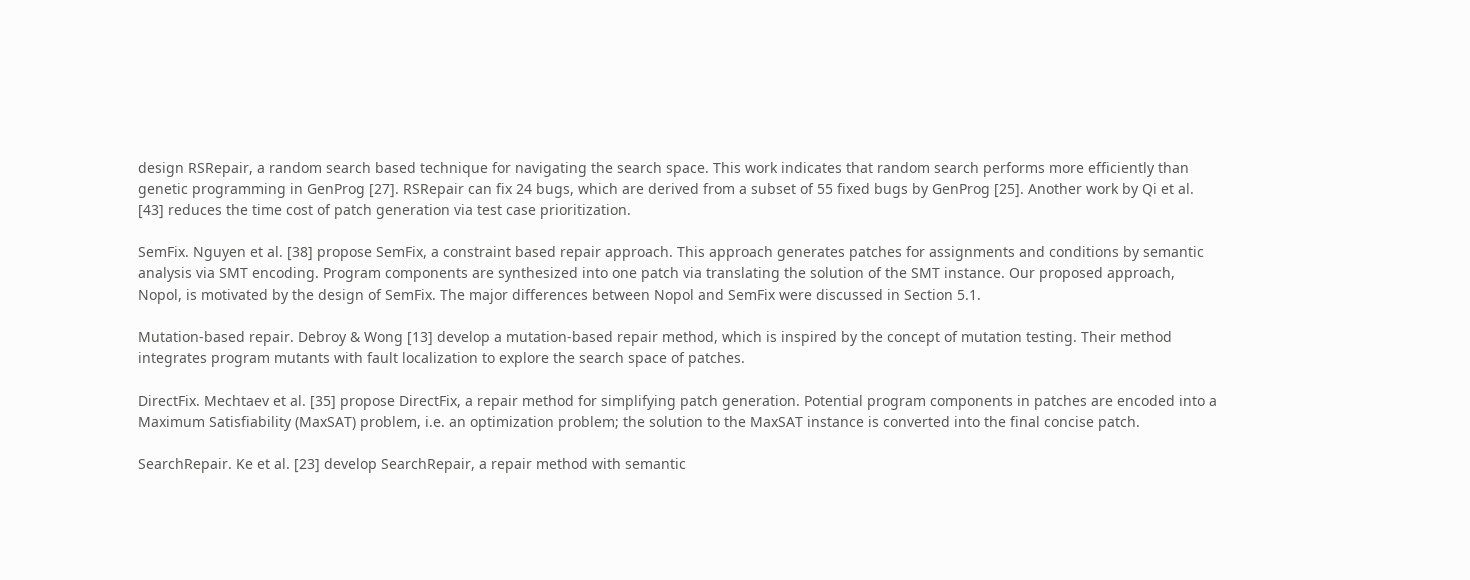design RSRepair, a random search based technique for navigating the search space. This work indicates that random search performs more efficiently than genetic programming in GenProg [27]. RSRepair can fix 24 bugs, which are derived from a subset of 55 fixed bugs by GenProg [25]. Another work by Qi et al. [43] reduces the time cost of patch generation via test case prioritization.

SemFix. Nguyen et al. [38] propose SemFix, a constraint based repair approach. This approach generates patches for assignments and conditions by semantic analysis via SMT encoding. Program components are synthesized into one patch via translating the solution of the SMT instance. Our proposed approach, Nopol, is motivated by the design of SemFix. The major differences between Nopol and SemFix were discussed in Section 5.1.

Mutation-based repair. Debroy & Wong [13] develop a mutation-based repair method, which is inspired by the concept of mutation testing. Their method integrates program mutants with fault localization to explore the search space of patches.

DirectFix. Mechtaev et al. [35] propose DirectFix, a repair method for simplifying patch generation. Potential program components in patches are encoded into a Maximum Satisfiability (MaxSAT) problem, i.e. an optimization problem; the solution to the MaxSAT instance is converted into the final concise patch.

SearchRepair. Ke et al. [23] develop SearchRepair, a repair method with semantic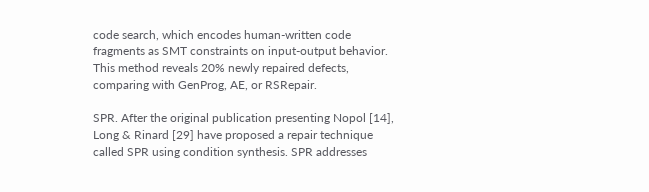code search, which encodes human-written code fragments as SMT constraints on input-output behavior. This method reveals 20% newly repaired defects, comparing with GenProg, AE, or RSRepair.

SPR. After the original publication presenting Nopol [14], Long & Rinard [29] have proposed a repair technique called SPR using condition synthesis. SPR addresses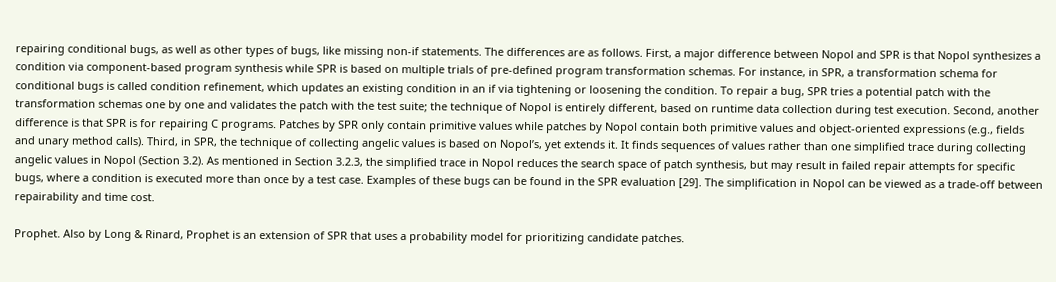repairing conditional bugs, as well as other types of bugs, like missing non-if statements. The differences are as follows. First, a major difference between Nopol and SPR is that Nopol synthesizes a condition via component-based program synthesis while SPR is based on multiple trials of pre-defined program transformation schemas. For instance, in SPR, a transformation schema for conditional bugs is called condition refinement, which updates an existing condition in an if via tightening or loosening the condition. To repair a bug, SPR tries a potential patch with the transformation schemas one by one and validates the patch with the test suite; the technique of Nopol is entirely different, based on runtime data collection during test execution. Second, another difference is that SPR is for repairing C programs. Patches by SPR only contain primitive values while patches by Nopol contain both primitive values and object-oriented expressions (e.g., fields and unary method calls). Third, in SPR, the technique of collecting angelic values is based on Nopol’s, yet extends it. It finds sequences of values rather than one simplified trace during collecting angelic values in Nopol (Section 3.2). As mentioned in Section 3.2.3, the simplified trace in Nopol reduces the search space of patch synthesis, but may result in failed repair attempts for specific bugs, where a condition is executed more than once by a test case. Examples of these bugs can be found in the SPR evaluation [29]. The simplification in Nopol can be viewed as a trade-off between repairability and time cost.

Prophet. Also by Long & Rinard, Prophet is an extension of SPR that uses a probability model for prioritizing candidate patches.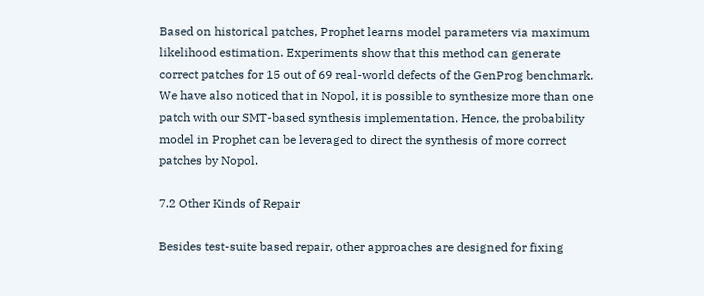Based on historical patches, Prophet learns model parameters via maximum likelihood estimation. Experiments show that this method can generate correct patches for 15 out of 69 real-world defects of the GenProg benchmark. We have also noticed that in Nopol, it is possible to synthesize more than one patch with our SMT-based synthesis implementation. Hence, the probability model in Prophet can be leveraged to direct the synthesis of more correct patches by Nopol.

7.2 Other Kinds of Repair

Besides test-suite based repair, other approaches are designed for fixing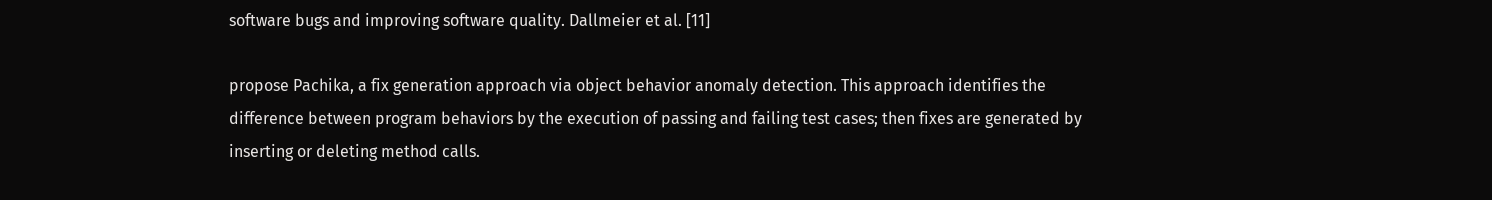software bugs and improving software quality. Dallmeier et al. [11]

propose Pachika, a fix generation approach via object behavior anomaly detection. This approach identifies the difference between program behaviors by the execution of passing and failing test cases; then fixes are generated by inserting or deleting method calls.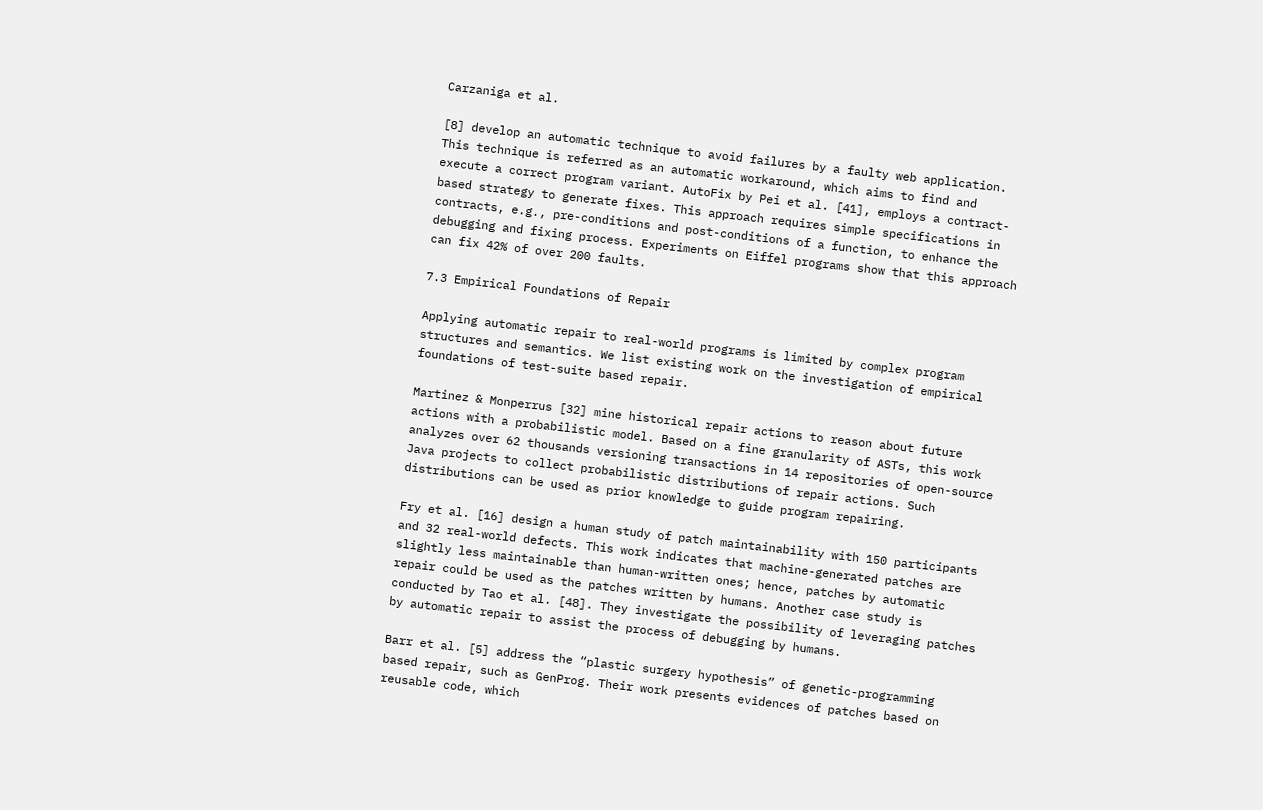Carzaniga et al.

[8] develop an automatic technique to avoid failures by a faulty web application. This technique is referred as an automatic workaround, which aims to find and execute a correct program variant. AutoFix by Pei et al. [41], employs a contract-based strategy to generate fixes. This approach requires simple specifications in contracts, e.g., pre-conditions and post-conditions of a function, to enhance the debugging and fixing process. Experiments on Eiffel programs show that this approach can fix 42% of over 200 faults.

7.3 Empirical Foundations of Repair

Applying automatic repair to real-world programs is limited by complex program structures and semantics. We list existing work on the investigation of empirical foundations of test-suite based repair.

Martinez & Monperrus [32] mine historical repair actions to reason about future actions with a probabilistic model. Based on a fine granularity of ASTs, this work analyzes over 62 thousands versioning transactions in 14 repositories of open-source Java projects to collect probabilistic distributions of repair actions. Such distributions can be used as prior knowledge to guide program repairing.

Fry et al. [16] design a human study of patch maintainability with 150 participants and 32 real-world defects. This work indicates that machine-generated patches are slightly less maintainable than human-written ones; hence, patches by automatic repair could be used as the patches written by humans. Another case study is conducted by Tao et al. [48]. They investigate the possibility of leveraging patches by automatic repair to assist the process of debugging by humans.

Barr et al. [5] address the “plastic surgery hypothesis” of genetic-programming based repair, such as GenProg. Their work presents evidences of patches based on reusable code, which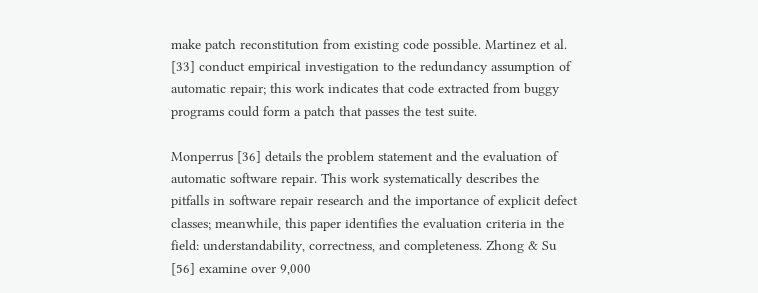make patch reconstitution from existing code possible. Martinez et al. [33] conduct empirical investigation to the redundancy assumption of automatic repair; this work indicates that code extracted from buggy programs could form a patch that passes the test suite.

Monperrus [36] details the problem statement and the evaluation of automatic software repair. This work systematically describes the pitfalls in software repair research and the importance of explicit defect classes; meanwhile, this paper identifies the evaluation criteria in the field: understandability, correctness, and completeness. Zhong & Su [56] examine over 9,000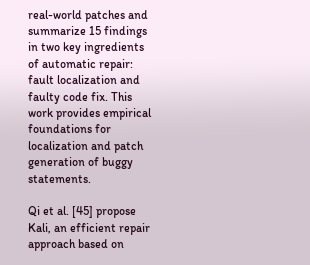real-world patches and summarize 15 findings in two key ingredients of automatic repair: fault localization and faulty code fix. This work provides empirical foundations for localization and patch generation of buggy statements.

Qi et al. [45] propose Kali, an efficient repair approach based on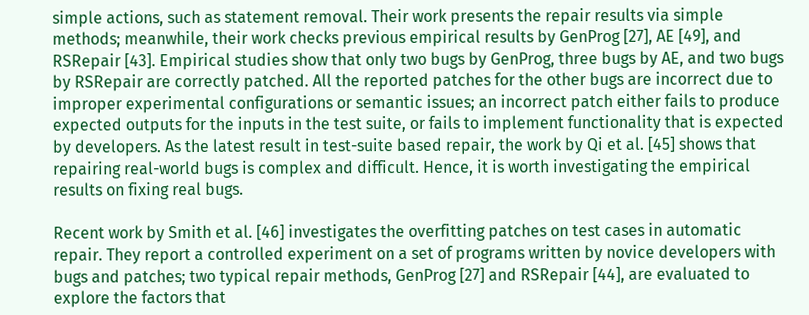simple actions, such as statement removal. Their work presents the repair results via simple methods; meanwhile, their work checks previous empirical results by GenProg [27], AE [49], and RSRepair [43]. Empirical studies show that only two bugs by GenProg, three bugs by AE, and two bugs by RSRepair are correctly patched. All the reported patches for the other bugs are incorrect due to improper experimental configurations or semantic issues; an incorrect patch either fails to produce expected outputs for the inputs in the test suite, or fails to implement functionality that is expected by developers. As the latest result in test-suite based repair, the work by Qi et al. [45] shows that repairing real-world bugs is complex and difficult. Hence, it is worth investigating the empirical results on fixing real bugs.

Recent work by Smith et al. [46] investigates the overfitting patches on test cases in automatic repair. They report a controlled experiment on a set of programs written by novice developers with bugs and patches; two typical repair methods, GenProg [27] and RSRepair [44], are evaluated to explore the factors that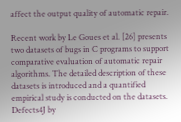affect the output quality of automatic repair.

Recent work by Le Goues et al. [26] presents two datasets of bugs in C programs to support comparative evaluation of automatic repair algorithms. The detailed description of these datasets is introduced and a quantified empirical study is conducted on the datasets. Defects4J by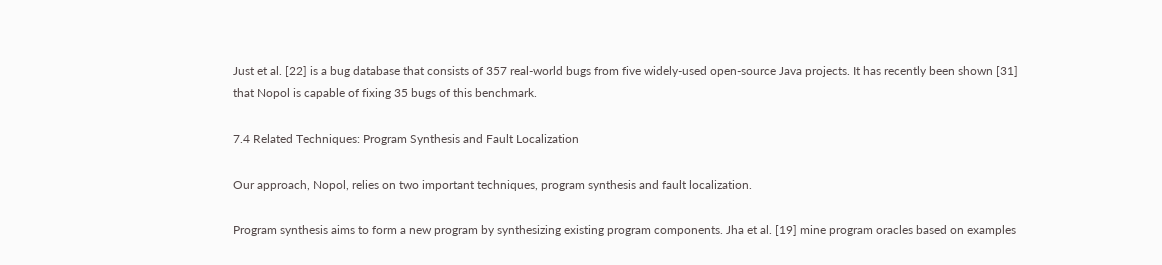Just et al. [22] is a bug database that consists of 357 real-world bugs from five widely-used open-source Java projects. It has recently been shown [31] that Nopol is capable of fixing 35 bugs of this benchmark.

7.4 Related Techniques: Program Synthesis and Fault Localization

Our approach, Nopol, relies on two important techniques, program synthesis and fault localization.

Program synthesis aims to form a new program by synthesizing existing program components. Jha et al. [19] mine program oracles based on examples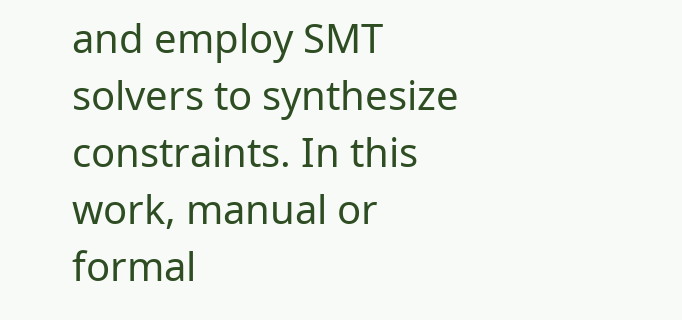and employ SMT solvers to synthesize constraints. In this work, manual or formal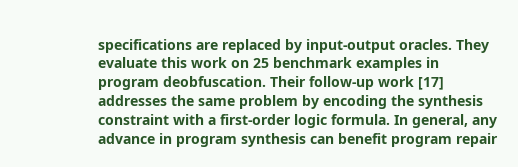specifications are replaced by input-output oracles. They evaluate this work on 25 benchmark examples in program deobfuscation. Their follow-up work [17] addresses the same problem by encoding the synthesis constraint with a first-order logic formula. In general, any advance in program synthesis can benefit program repair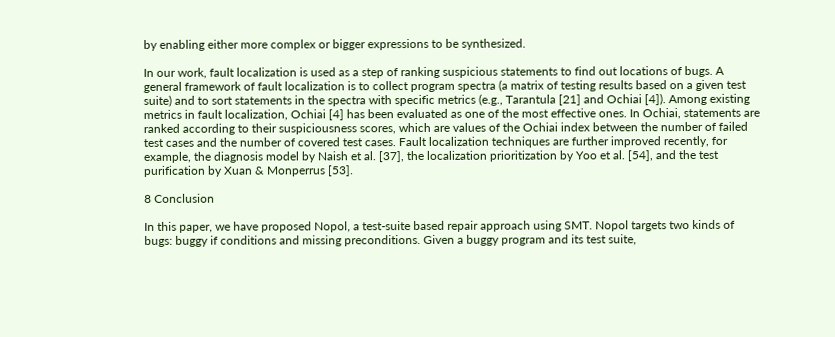by enabling either more complex or bigger expressions to be synthesized.

In our work, fault localization is used as a step of ranking suspicious statements to find out locations of bugs. A general framework of fault localization is to collect program spectra (a matrix of testing results based on a given test suite) and to sort statements in the spectra with specific metrics (e.g., Tarantula [21] and Ochiai [4]). Among existing metrics in fault localization, Ochiai [4] has been evaluated as one of the most effective ones. In Ochiai, statements are ranked according to their suspiciousness scores, which are values of the Ochiai index between the number of failed test cases and the number of covered test cases. Fault localization techniques are further improved recently, for example, the diagnosis model by Naish et al. [37], the localization prioritization by Yoo et al. [54], and the test purification by Xuan & Monperrus [53].

8 Conclusion

In this paper, we have proposed Nopol, a test-suite based repair approach using SMT. Nopol targets two kinds of bugs: buggy if conditions and missing preconditions. Given a buggy program and its test suite,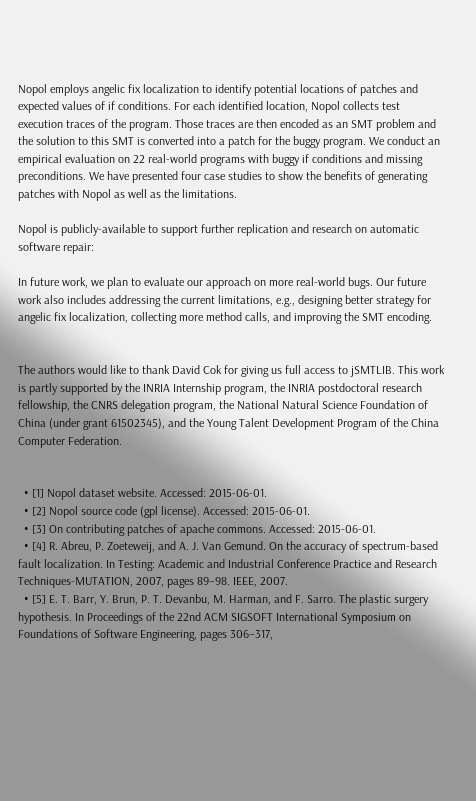Nopol employs angelic fix localization to identify potential locations of patches and expected values of if conditions. For each identified location, Nopol collects test execution traces of the program. Those traces are then encoded as an SMT problem and the solution to this SMT is converted into a patch for the buggy program. We conduct an empirical evaluation on 22 real-world programs with buggy if conditions and missing preconditions. We have presented four case studies to show the benefits of generating patches with Nopol as well as the limitations.

Nopol is publicly-available to support further replication and research on automatic software repair:

In future work, we plan to evaluate our approach on more real-world bugs. Our future work also includes addressing the current limitations, e.g., designing better strategy for angelic fix localization, collecting more method calls, and improving the SMT encoding.


The authors would like to thank David Cok for giving us full access to jSMTLIB. This work is partly supported by the INRIA Internship program, the INRIA postdoctoral research fellowship, the CNRS delegation program, the National Natural Science Foundation of China (under grant 61502345), and the Young Talent Development Program of the China Computer Federation.


  • [1] Nopol dataset website. Accessed: 2015-06-01.
  • [2] Nopol source code (gpl license). Accessed: 2015-06-01.
  • [3] On contributing patches of apache commons. Accessed: 2015-06-01.
  • [4] R. Abreu, P. Zoeteweij, and A. J. Van Gemund. On the accuracy of spectrum-based fault localization. In Testing: Academic and Industrial Conference Practice and Research Techniques-MUTATION, 2007, pages 89–98. IEEE, 2007.
  • [5] E. T. Barr, Y. Brun, P. T. Devanbu, M. Harman, and F. Sarro. The plastic surgery hypothesis. In Proceedings of the 22nd ACM SIGSOFT International Symposium on Foundations of Software Engineering, pages 306–317,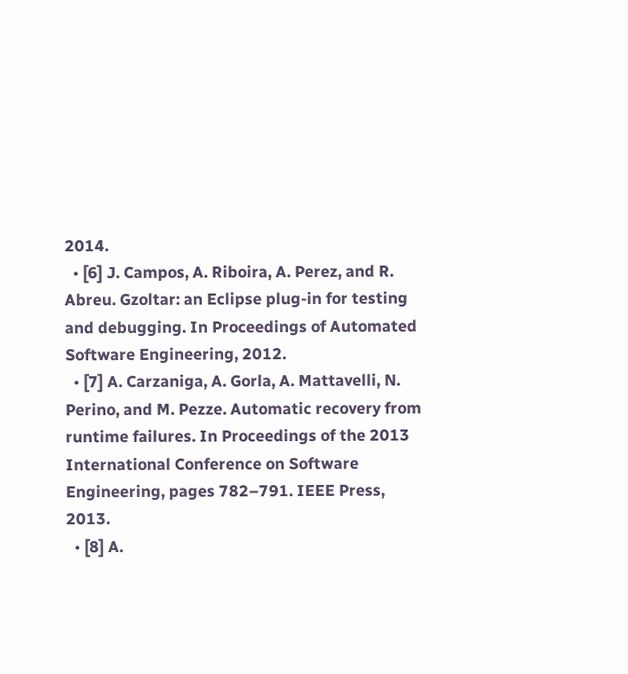2014.
  • [6] J. Campos, A. Riboira, A. Perez, and R. Abreu. Gzoltar: an Eclipse plug-in for testing and debugging. In Proceedings of Automated Software Engineering, 2012.
  • [7] A. Carzaniga, A. Gorla, A. Mattavelli, N. Perino, and M. Pezze. Automatic recovery from runtime failures. In Proceedings of the 2013 International Conference on Software Engineering, pages 782–791. IEEE Press, 2013.
  • [8] A.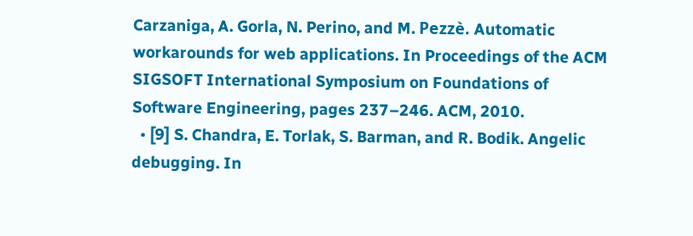Carzaniga, A. Gorla, N. Perino, and M. Pezzè. Automatic workarounds for web applications. In Proceedings of the ACM SIGSOFT International Symposium on Foundations of Software Engineering, pages 237–246. ACM, 2010.
  • [9] S. Chandra, E. Torlak, S. Barman, and R. Bodik. Angelic debugging. In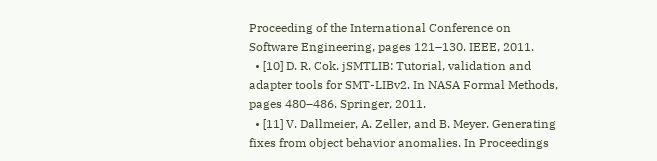Proceeding of the International Conference on Software Engineering, pages 121–130. IEEE, 2011.
  • [10] D. R. Cok. jSMTLIB: Tutorial, validation and adapter tools for SMT-LIBv2. In NASA Formal Methods, pages 480–486. Springer, 2011.
  • [11] V. Dallmeier, A. Zeller, and B. Meyer. Generating fixes from object behavior anomalies. In Proceedings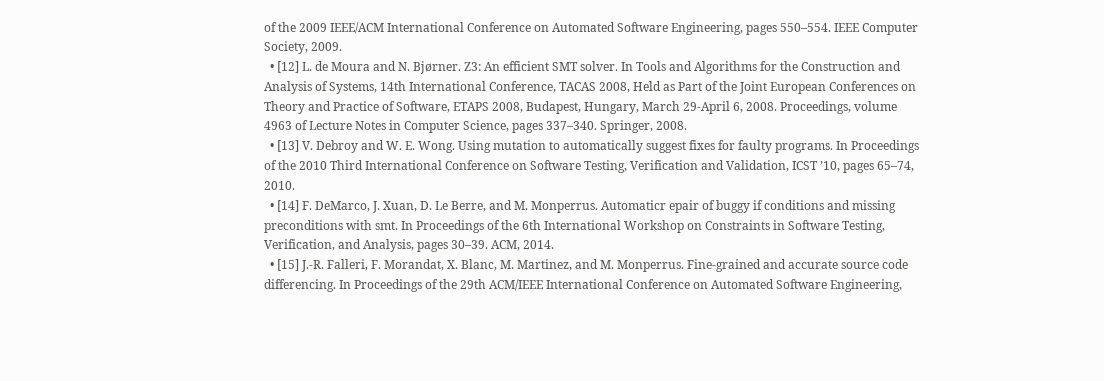of the 2009 IEEE/ACM International Conference on Automated Software Engineering, pages 550–554. IEEE Computer Society, 2009.
  • [12] L. de Moura and N. Bjørner. Z3: An efficient SMT solver. In Tools and Algorithms for the Construction and Analysis of Systems, 14th International Conference, TACAS 2008, Held as Part of the Joint European Conferences on Theory and Practice of Software, ETAPS 2008, Budapest, Hungary, March 29-April 6, 2008. Proceedings, volume 4963 of Lecture Notes in Computer Science, pages 337–340. Springer, 2008.
  • [13] V. Debroy and W. E. Wong. Using mutation to automatically suggest fixes for faulty programs. In Proceedings of the 2010 Third International Conference on Software Testing, Verification and Validation, ICST ’10, pages 65–74, 2010.
  • [14] F. DeMarco, J. Xuan, D. Le Berre, and M. Monperrus. Automaticr epair of buggy if conditions and missing preconditions with smt. In Proceedings of the 6th International Workshop on Constraints in Software Testing, Verification, and Analysis, pages 30–39. ACM, 2014.
  • [15] J.-R. Falleri, F. Morandat, X. Blanc, M. Martinez, and M. Monperrus. Fine-grained and accurate source code differencing. In Proceedings of the 29th ACM/IEEE International Conference on Automated Software Engineering,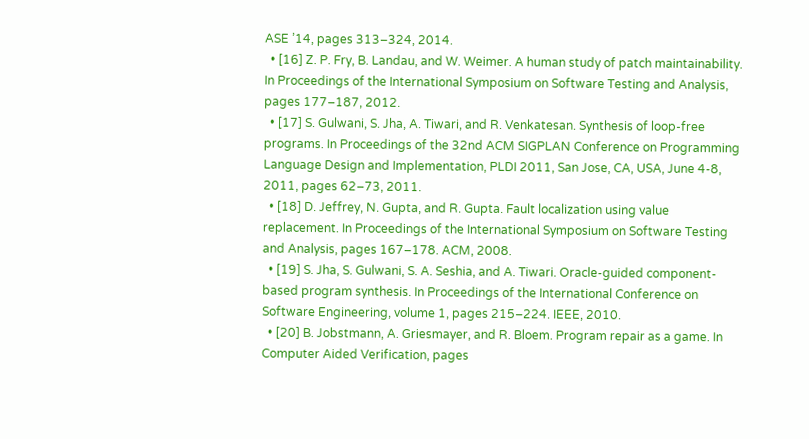ASE ’14, pages 313–324, 2014.
  • [16] Z. P. Fry, B. Landau, and W. Weimer. A human study of patch maintainability. In Proceedings of the International Symposium on Software Testing and Analysis, pages 177–187, 2012.
  • [17] S. Gulwani, S. Jha, A. Tiwari, and R. Venkatesan. Synthesis of loop-free programs. In Proceedings of the 32nd ACM SIGPLAN Conference on Programming Language Design and Implementation, PLDI 2011, San Jose, CA, USA, June 4-8, 2011, pages 62–73, 2011.
  • [18] D. Jeffrey, N. Gupta, and R. Gupta. Fault localization using value replacement. In Proceedings of the International Symposium on Software Testing and Analysis, pages 167–178. ACM, 2008.
  • [19] S. Jha, S. Gulwani, S. A. Seshia, and A. Tiwari. Oracle-guided component-based program synthesis. In Proceedings of the International Conference on Software Engineering, volume 1, pages 215–224. IEEE, 2010.
  • [20] B. Jobstmann, A. Griesmayer, and R. Bloem. Program repair as a game. In Computer Aided Verification, pages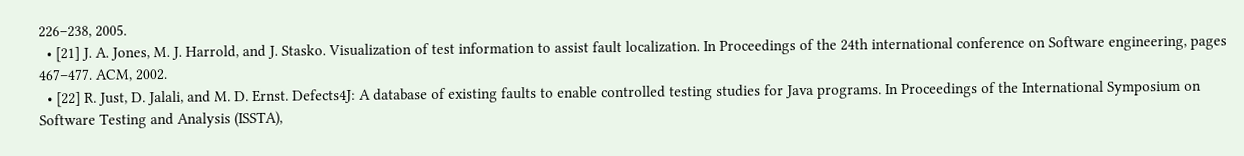226–238, 2005.
  • [21] J. A. Jones, M. J. Harrold, and J. Stasko. Visualization of test information to assist fault localization. In Proceedings of the 24th international conference on Software engineering, pages 467–477. ACM, 2002.
  • [22] R. Just, D. Jalali, and M. D. Ernst. Defects4J: A database of existing faults to enable controlled testing studies for Java programs. In Proceedings of the International Symposium on Software Testing and Analysis (ISSTA),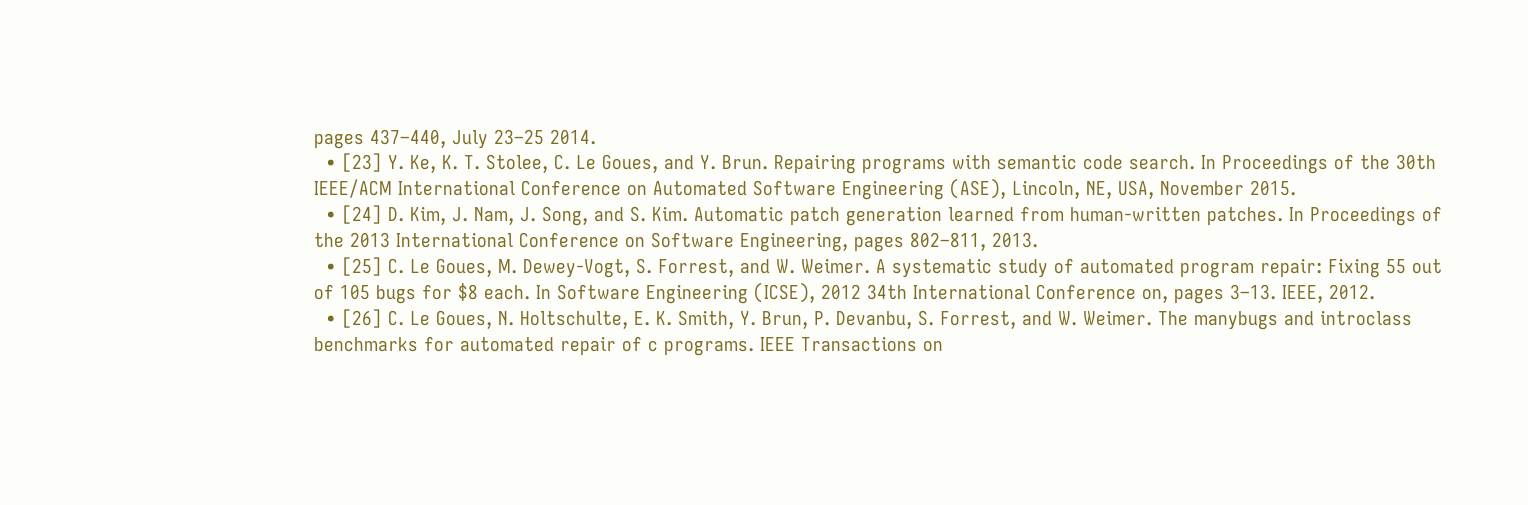pages 437–440, July 23–25 2014.
  • [23] Y. Ke, K. T. Stolee, C. Le Goues, and Y. Brun. Repairing programs with semantic code search. In Proceedings of the 30th IEEE/ACM International Conference on Automated Software Engineering (ASE), Lincoln, NE, USA, November 2015.
  • [24] D. Kim, J. Nam, J. Song, and S. Kim. Automatic patch generation learned from human-written patches. In Proceedings of the 2013 International Conference on Software Engineering, pages 802–811, 2013.
  • [25] C. Le Goues, M. Dewey-Vogt, S. Forrest, and W. Weimer. A systematic study of automated program repair: Fixing 55 out of 105 bugs for $8 each. In Software Engineering (ICSE), 2012 34th International Conference on, pages 3–13. IEEE, 2012.
  • [26] C. Le Goues, N. Holtschulte, E. K. Smith, Y. Brun, P. Devanbu, S. Forrest, and W. Weimer. The manybugs and introclass benchmarks for automated repair of c programs. IEEE Transactions on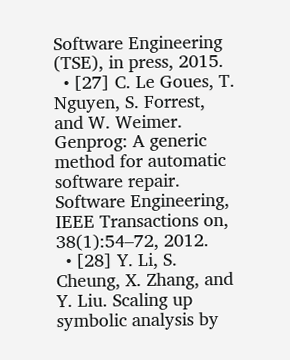Software Engineering (TSE), in press, 2015.
  • [27] C. Le Goues, T. Nguyen, S. Forrest, and W. Weimer. Genprog: A generic method for automatic software repair. Software Engineering, IEEE Transactions on, 38(1):54–72, 2012.
  • [28] Y. Li, S. Cheung, X. Zhang, and Y. Liu. Scaling up symbolic analysis by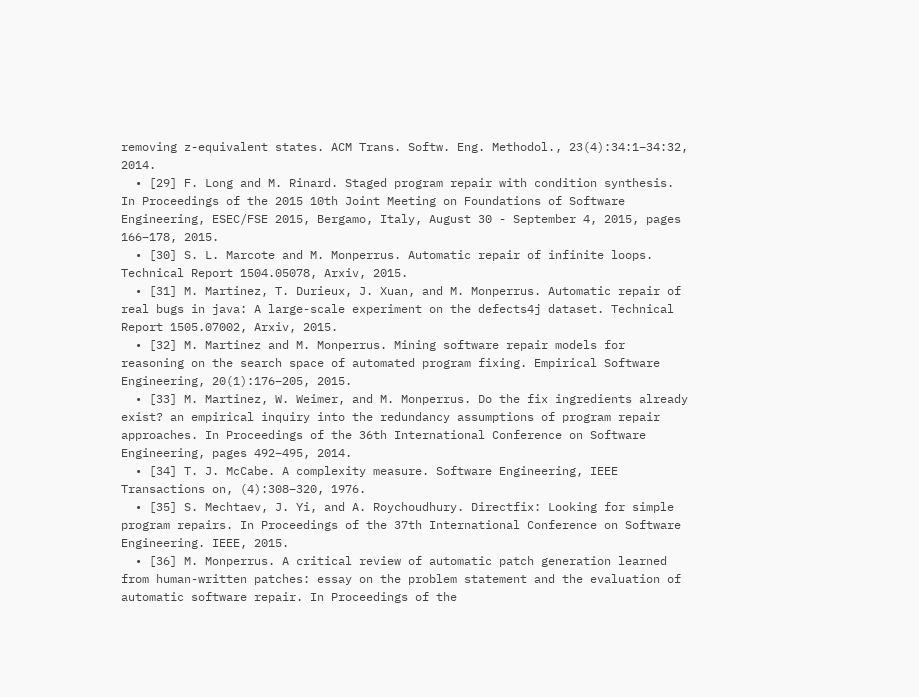removing z-equivalent states. ACM Trans. Softw. Eng. Methodol., 23(4):34:1–34:32, 2014.
  • [29] F. Long and M. Rinard. Staged program repair with condition synthesis. In Proceedings of the 2015 10th Joint Meeting on Foundations of Software Engineering, ESEC/FSE 2015, Bergamo, Italy, August 30 - September 4, 2015, pages 166–178, 2015.
  • [30] S. L. Marcote and M. Monperrus. Automatic repair of infinite loops. Technical Report 1504.05078, Arxiv, 2015.
  • [31] M. Martinez, T. Durieux, J. Xuan, and M. Monperrus. Automatic repair of real bugs in java: A large-scale experiment on the defects4j dataset. Technical Report 1505.07002, Arxiv, 2015.
  • [32] M. Martinez and M. Monperrus. Mining software repair models for reasoning on the search space of automated program fixing. Empirical Software Engineering, 20(1):176–205, 2015.
  • [33] M. Martinez, W. Weimer, and M. Monperrus. Do the fix ingredients already exist? an empirical inquiry into the redundancy assumptions of program repair approaches. In Proceedings of the 36th International Conference on Software Engineering, pages 492–495, 2014.
  • [34] T. J. McCabe. A complexity measure. Software Engineering, IEEE Transactions on, (4):308–320, 1976.
  • [35] S. Mechtaev, J. Yi, and A. Roychoudhury. Directfix: Looking for simple program repairs. In Proceedings of the 37th International Conference on Software Engineering. IEEE, 2015.
  • [36] M. Monperrus. A critical review of automatic patch generation learned from human-written patches: essay on the problem statement and the evaluation of automatic software repair. In Proceedings of the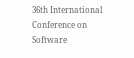36th International Conference on Software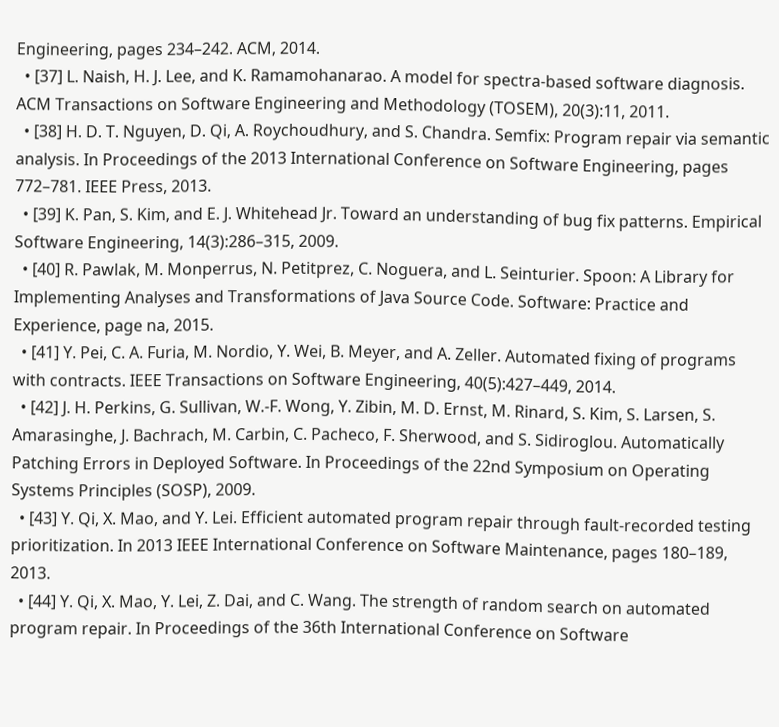Engineering, pages 234–242. ACM, 2014.
  • [37] L. Naish, H. J. Lee, and K. Ramamohanarao. A model for spectra-based software diagnosis. ACM Transactions on Software Engineering and Methodology (TOSEM), 20(3):11, 2011.
  • [38] H. D. T. Nguyen, D. Qi, A. Roychoudhury, and S. Chandra. Semfix: Program repair via semantic analysis. In Proceedings of the 2013 International Conference on Software Engineering, pages 772–781. IEEE Press, 2013.
  • [39] K. Pan, S. Kim, and E. J. Whitehead Jr. Toward an understanding of bug fix patterns. Empirical Software Engineering, 14(3):286–315, 2009.
  • [40] R. Pawlak, M. Monperrus, N. Petitprez, C. Noguera, and L. Seinturier. Spoon: A Library for Implementing Analyses and Transformations of Java Source Code. Software: Practice and Experience, page na, 2015.
  • [41] Y. Pei, C. A. Furia, M. Nordio, Y. Wei, B. Meyer, and A. Zeller. Automated fixing of programs with contracts. IEEE Transactions on Software Engineering, 40(5):427–449, 2014.
  • [42] J. H. Perkins, G. Sullivan, W.-F. Wong, Y. Zibin, M. D. Ernst, M. Rinard, S. Kim, S. Larsen, S. Amarasinghe, J. Bachrach, M. Carbin, C. Pacheco, F. Sherwood, and S. Sidiroglou. Automatically Patching Errors in Deployed Software. In Proceedings of the 22nd Symposium on Operating Systems Principles (SOSP), 2009.
  • [43] Y. Qi, X. Mao, and Y. Lei. Efficient automated program repair through fault-recorded testing prioritization. In 2013 IEEE International Conference on Software Maintenance, pages 180–189, 2013.
  • [44] Y. Qi, X. Mao, Y. Lei, Z. Dai, and C. Wang. The strength of random search on automated program repair. In Proceedings of the 36th International Conference on Software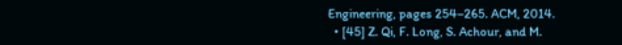Engineering, pages 254–265. ACM, 2014.
  • [45] Z. Qi, F. Long, S. Achour, and M.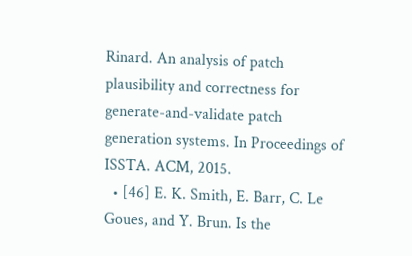Rinard. An analysis of patch plausibility and correctness for generate-and-validate patch generation systems. In Proceedings of ISSTA. ACM, 2015.
  • [46] E. K. Smith, E. Barr, C. Le Goues, and Y. Brun. Is the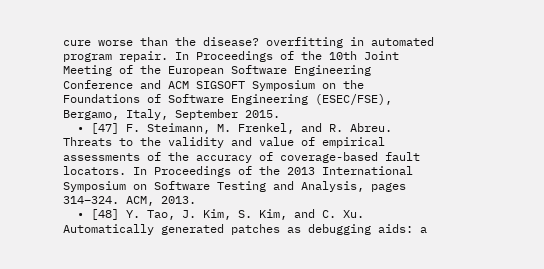cure worse than the disease? overfitting in automated program repair. In Proceedings of the 10th Joint Meeting of the European Software Engineering Conference and ACM SIGSOFT Symposium on the Foundations of Software Engineering (ESEC/FSE), Bergamo, Italy, September 2015.
  • [47] F. Steimann, M. Frenkel, and R. Abreu. Threats to the validity and value of empirical assessments of the accuracy of coverage-based fault locators. In Proceedings of the 2013 International Symposium on Software Testing and Analysis, pages 314–324. ACM, 2013.
  • [48] Y. Tao, J. Kim, S. Kim, and C. Xu. Automatically generated patches as debugging aids: a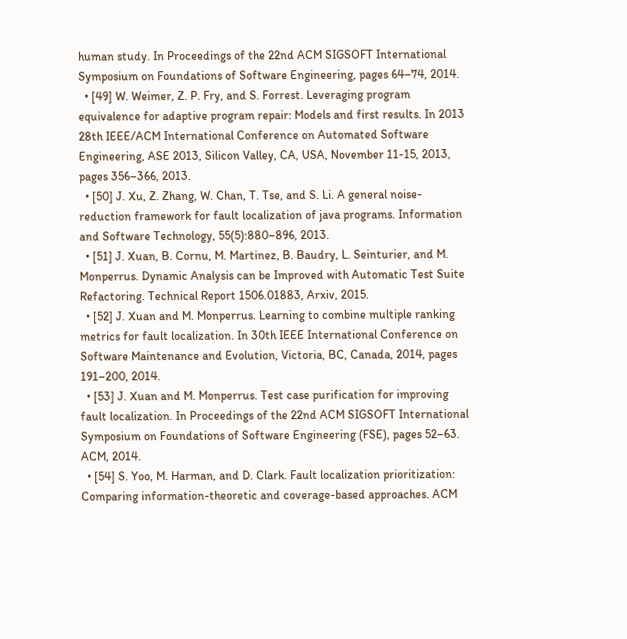human study. In Proceedings of the 22nd ACM SIGSOFT International Symposium on Foundations of Software Engineering, pages 64–74, 2014.
  • [49] W. Weimer, Z. P. Fry, and S. Forrest. Leveraging program equivalence for adaptive program repair: Models and first results. In 2013 28th IEEE/ACM International Conference on Automated Software Engineering, ASE 2013, Silicon Valley, CA, USA, November 11-15, 2013, pages 356–366, 2013.
  • [50] J. Xu, Z. Zhang, W. Chan, T. Tse, and S. Li. A general noise-reduction framework for fault localization of java programs. Information and Software Technology, 55(5):880–896, 2013.
  • [51] J. Xuan, B. Cornu, M. Martinez, B. Baudry, L. Seinturier, and M. Monperrus. Dynamic Analysis can be Improved with Automatic Test Suite Refactoring. Technical Report 1506.01883, Arxiv, 2015.
  • [52] J. Xuan and M. Monperrus. Learning to combine multiple ranking metrics for fault localization. In 30th IEEE International Conference on Software Maintenance and Evolution, Victoria, BC, Canada, 2014, pages 191–200, 2014.
  • [53] J. Xuan and M. Monperrus. Test case purification for improving fault localization. In Proceedings of the 22nd ACM SIGSOFT International Symposium on Foundations of Software Engineering (FSE), pages 52–63. ACM, 2014.
  • [54] S. Yoo, M. Harman, and D. Clark. Fault localization prioritization: Comparing information-theoretic and coverage-based approaches. ACM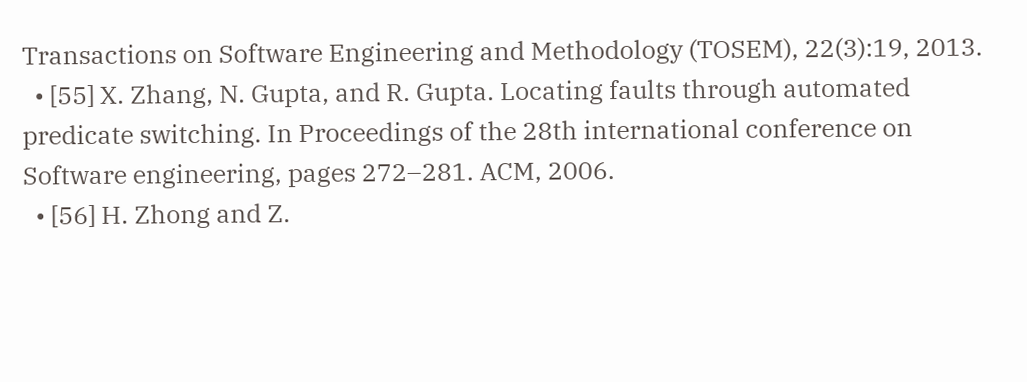Transactions on Software Engineering and Methodology (TOSEM), 22(3):19, 2013.
  • [55] X. Zhang, N. Gupta, and R. Gupta. Locating faults through automated predicate switching. In Proceedings of the 28th international conference on Software engineering, pages 272–281. ACM, 2006.
  • [56] H. Zhong and Z.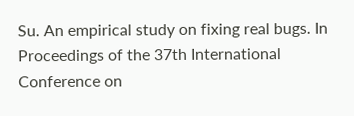Su. An empirical study on fixing real bugs. In Proceedings of the 37th International Conference on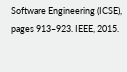Software Engineering (ICSE), pages 913–923. IEEE, 2015.